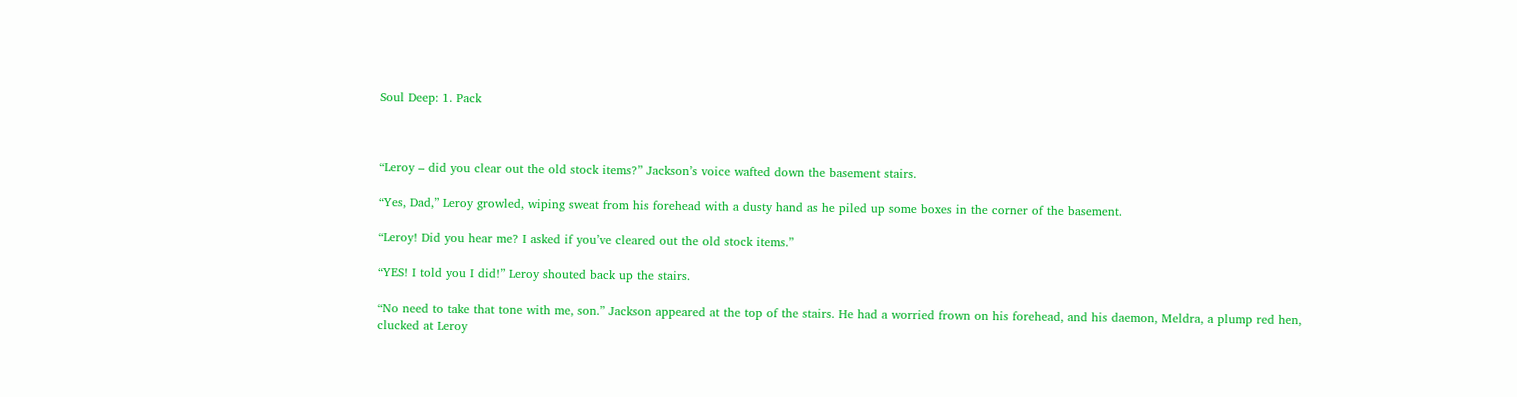Soul Deep: 1. Pack



“Leroy – did you clear out the old stock items?” Jackson’s voice wafted down the basement stairs.

“Yes, Dad,” Leroy growled, wiping sweat from his forehead with a dusty hand as he piled up some boxes in the corner of the basement.

“Leroy! Did you hear me? I asked if you’ve cleared out the old stock items.”

“YES! I told you I did!” Leroy shouted back up the stairs.

“No need to take that tone with me, son.” Jackson appeared at the top of the stairs. He had a worried frown on his forehead, and his daemon, Meldra, a plump red hen, clucked at Leroy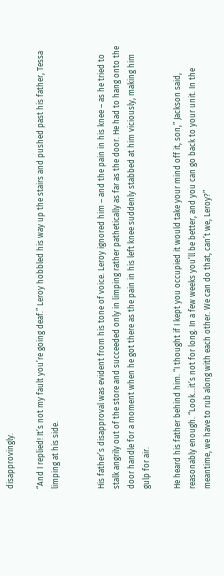disapprovingly.

“And I replied! It’s not my fault you’re going deaf.” Leroy hobbled his way up the stairs and pushed past his father, Tessa limping at his side.


His father’s disapproval was evident from his tone of voice. Leroy ignored him – and the pain in his knee – as he tried to stalk angrily out of the store and succeeded only in limping rather pathetically as far as the door. He had to hang onto the door handle for a moment when he got there as the pain in his left knee suddenly stabbed at him viciously, making him gulp for air.

He heard his father behind him. “I thought if I kept you occupied it would take your mind off it, son,” Jackson said, reasonably enough. “Look…it’s not for long. In a few weeks you’ll be better, and you can go back to your unit. In the meantime, we have to rub along with each other. We can do that, can’t we, Leroy?”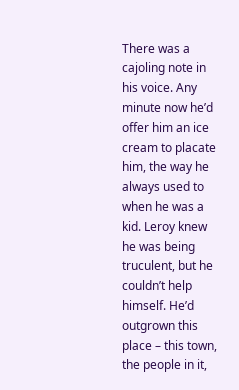There was a cajoling note in his voice. Any minute now he’d offer him an ice cream to placate him, the way he always used to when he was a kid. Leroy knew he was being truculent, but he couldn’t help himself. He’d outgrown this place – this town, the people in it,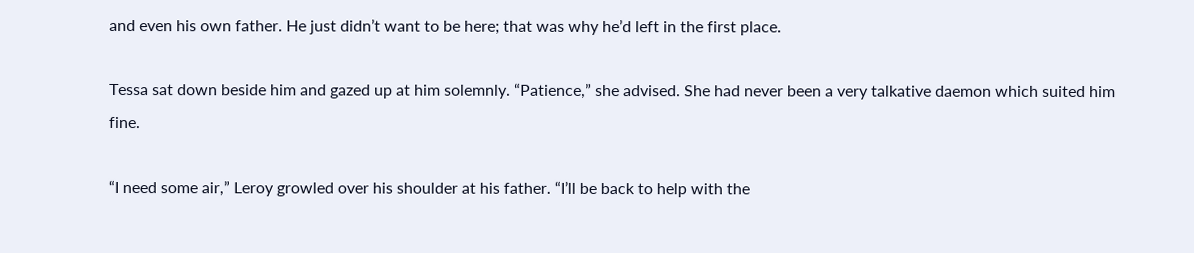and even his own father. He just didn’t want to be here; that was why he’d left in the first place.

Tessa sat down beside him and gazed up at him solemnly. “Patience,” she advised. She had never been a very talkative daemon which suited him fine.

“I need some air,” Leroy growled over his shoulder at his father. “I’ll be back to help with the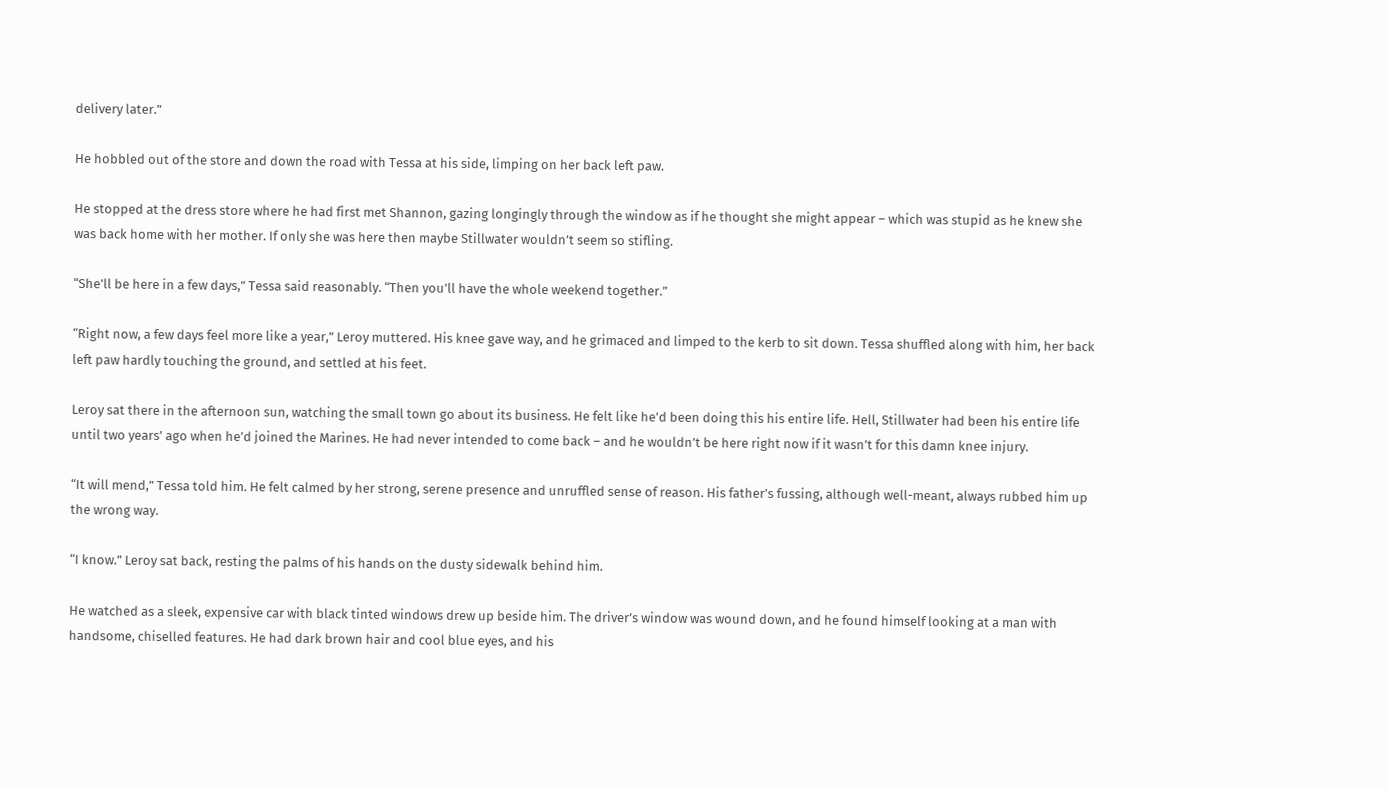delivery later.”

He hobbled out of the store and down the road with Tessa at his side, limping on her back left paw.

He stopped at the dress store where he had first met Shannon, gazing longingly through the window as if he thought she might appear – which was stupid as he knew she was back home with her mother. If only she was here then maybe Stillwater wouldn’t seem so stifling.

“She’ll be here in a few days,” Tessa said reasonably. “Then you’ll have the whole weekend together.”

“Right now, a few days feel more like a year,” Leroy muttered. His knee gave way, and he grimaced and limped to the kerb to sit down. Tessa shuffled along with him, her back left paw hardly touching the ground, and settled at his feet.

Leroy sat there in the afternoon sun, watching the small town go about its business. He felt like he’d been doing this his entire life. Hell, Stillwater had been his entire life until two years’ ago when he’d joined the Marines. He had never intended to come back – and he wouldn’t be here right now if it wasn’t for this damn knee injury.

“It will mend,” Tessa told him. He felt calmed by her strong, serene presence and unruffled sense of reason. His father’s fussing, although well-meant, always rubbed him up the wrong way.

“I know.” Leroy sat back, resting the palms of his hands on the dusty sidewalk behind him.

He watched as a sleek, expensive car with black tinted windows drew up beside him. The driver’s window was wound down, and he found himself looking at a man with handsome, chiselled features. He had dark brown hair and cool blue eyes, and his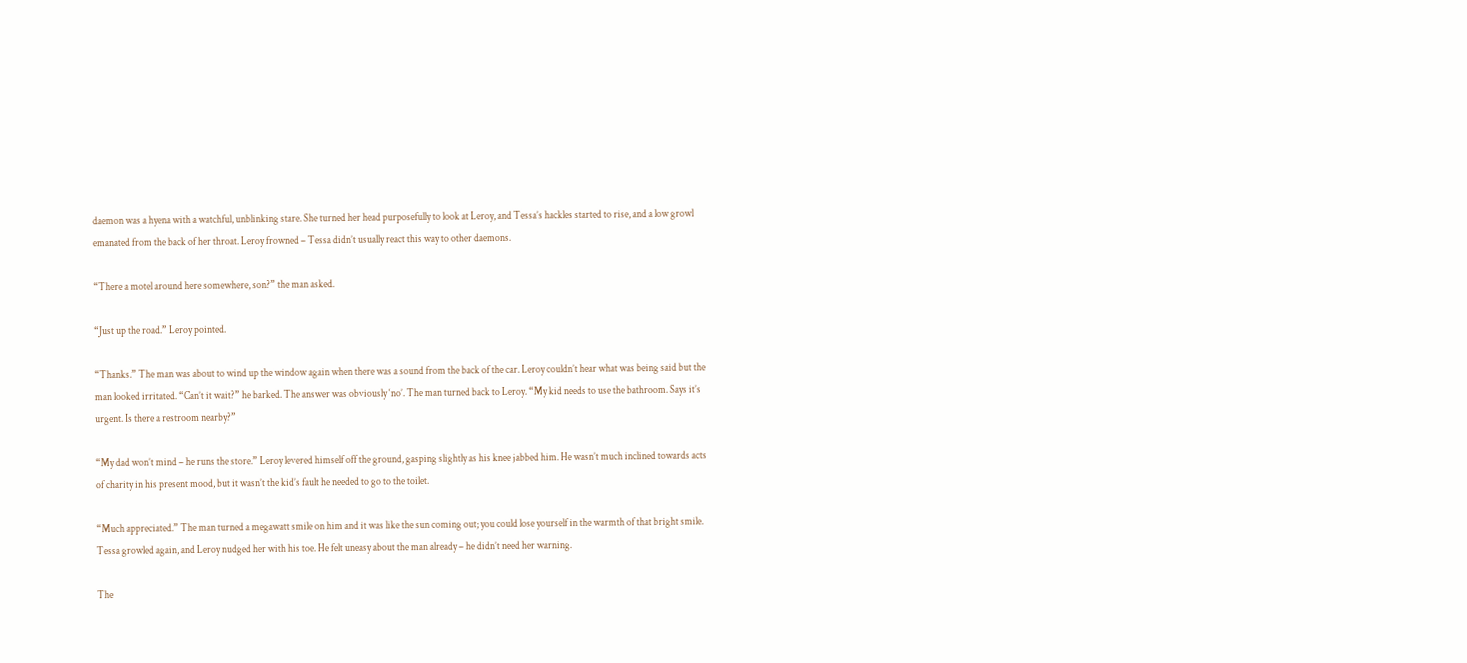daemon was a hyena with a watchful, unblinking stare. She turned her head purposefully to look at Leroy, and Tessa’s hackles started to rise, and a low growl emanated from the back of her throat. Leroy frowned – Tessa didn’t usually react this way to other daemons.

“There a motel around here somewhere, son?” the man asked.

“Just up the road.” Leroy pointed.

“Thanks.” The man was about to wind up the window again when there was a sound from the back of the car. Leroy couldn’t hear what was being said but the man looked irritated. “Can’t it wait?” he barked. The answer was obviously ‘no’. The man turned back to Leroy. “My kid needs to use the bathroom. Says it’s urgent. Is there a restroom nearby?”

“My dad won’t mind – he runs the store.” Leroy levered himself off the ground, gasping slightly as his knee jabbed him. He wasn’t much inclined towards acts of charity in his present mood, but it wasn’t the kid’s fault he needed to go to the toilet.

“Much appreciated.” The man turned a megawatt smile on him and it was like the sun coming out; you could lose yourself in the warmth of that bright smile. Tessa growled again, and Leroy nudged her with his toe. He felt uneasy about the man already – he didn’t need her warning.

The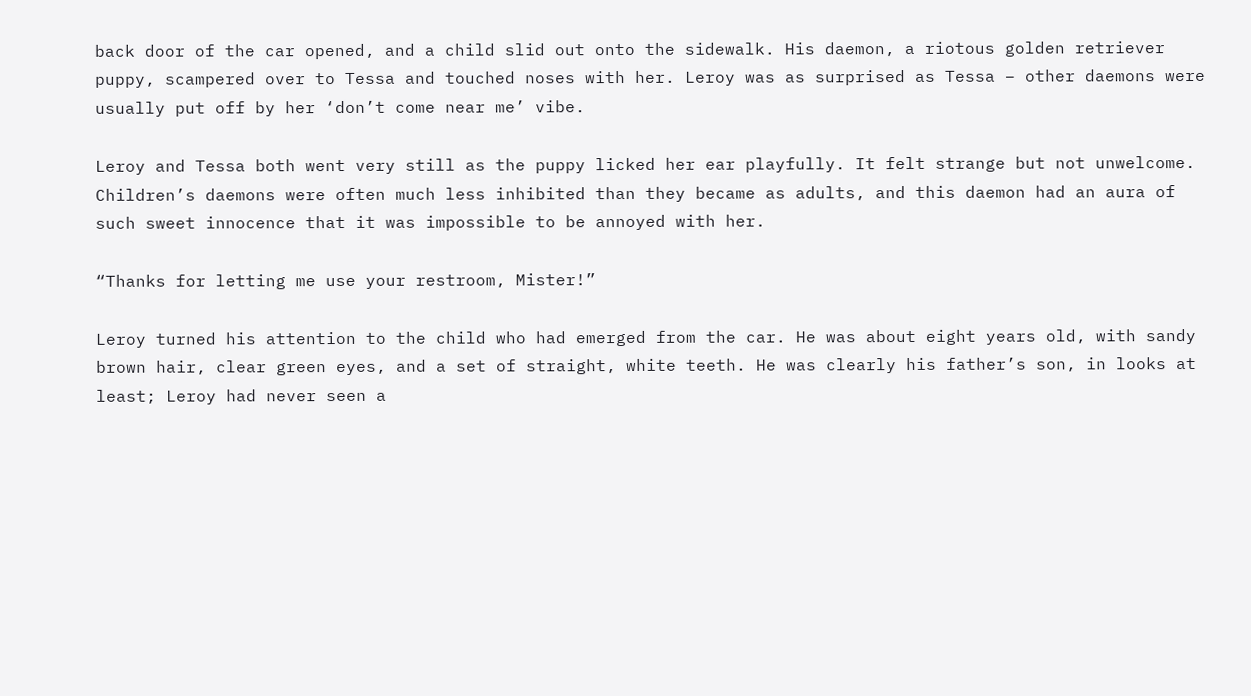back door of the car opened, and a child slid out onto the sidewalk. His daemon, a riotous golden retriever puppy, scampered over to Tessa and touched noses with her. Leroy was as surprised as Tessa – other daemons were usually put off by her ‘don’t come near me’ vibe.

Leroy and Tessa both went very still as the puppy licked her ear playfully. It felt strange but not unwelcome. Children’s daemons were often much less inhibited than they became as adults, and this daemon had an aura of such sweet innocence that it was impossible to be annoyed with her.

“Thanks for letting me use your restroom, Mister!”

Leroy turned his attention to the child who had emerged from the car. He was about eight years old, with sandy brown hair, clear green eyes, and a set of straight, white teeth. He was clearly his father’s son, in looks at least; Leroy had never seen a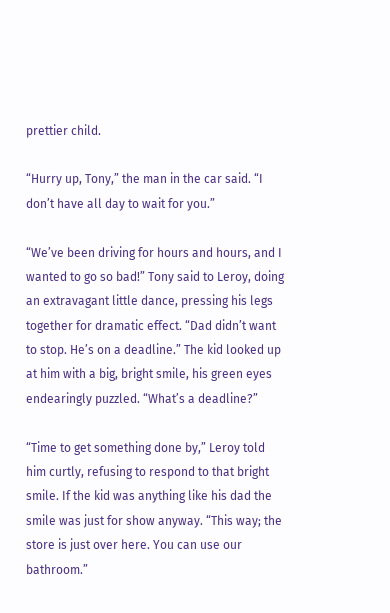prettier child.

“Hurry up, Tony,” the man in the car said. “I don’t have all day to wait for you.”

“We’ve been driving for hours and hours, and I wanted to go so bad!” Tony said to Leroy, doing an extravagant little dance, pressing his legs together for dramatic effect. “Dad didn’t want to stop. He’s on a deadline.” The kid looked up at him with a big, bright smile, his green eyes endearingly puzzled. “What’s a deadline?”

“Time to get something done by,” Leroy told him curtly, refusing to respond to that bright smile. If the kid was anything like his dad the smile was just for show anyway. “This way; the store is just over here. You can use our bathroom.”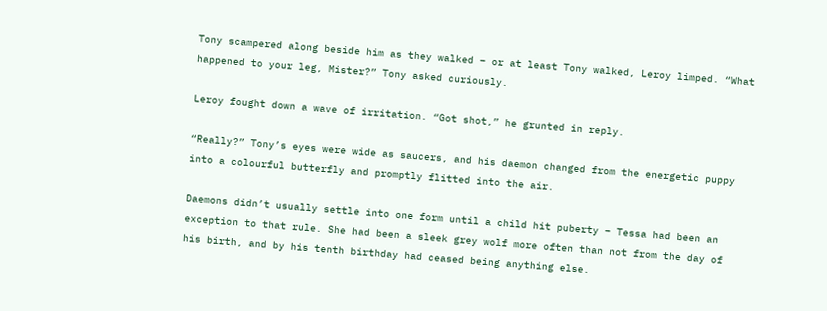Tony scampered along beside him as they walked – or at least Tony walked, Leroy limped. “What happened to your leg, Mister?” Tony asked curiously.

Leroy fought down a wave of irritation. “Got shot,” he grunted in reply.

“Really?” Tony’s eyes were wide as saucers, and his daemon changed from the energetic puppy into a colourful butterfly and promptly flitted into the air.

Daemons didn’t usually settle into one form until a child hit puberty – Tessa had been an exception to that rule. She had been a sleek grey wolf more often than not from the day of his birth, and by his tenth birthday had ceased being anything else.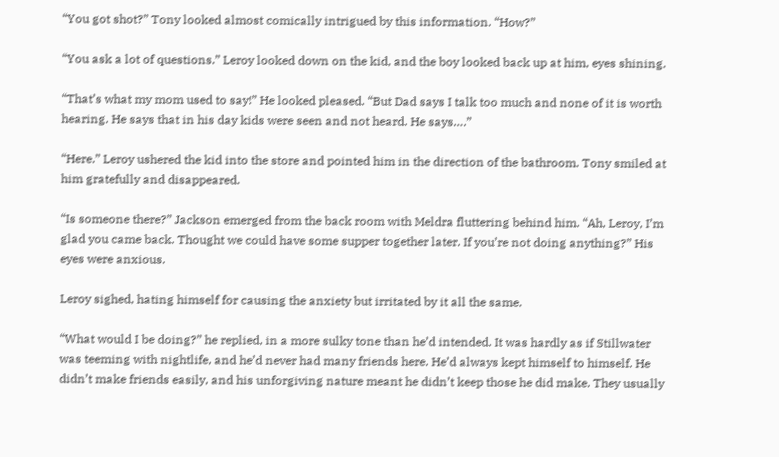“You got shot?” Tony looked almost comically intrigued by this information. “How?”

“You ask a lot of questions.” Leroy looked down on the kid, and the boy looked back up at him, eyes shining.

“That’s what my mom used to say!” He looked pleased. “But Dad says I talk too much and none of it is worth hearing. He says that in his day kids were seen and not heard. He says….”

“Here.” Leroy ushered the kid into the store and pointed him in the direction of the bathroom. Tony smiled at him gratefully and disappeared.

“Is someone there?” Jackson emerged from the back room with Meldra fluttering behind him. “Ah, Leroy, I’m glad you came back. Thought we could have some supper together later. If you’re not doing anything?” His eyes were anxious.

Leroy sighed, hating himself for causing the anxiety but irritated by it all the same.

“What would I be doing?” he replied, in a more sulky tone than he’d intended. It was hardly as if Stillwater was teeming with nightlife, and he’d never had many friends here. He’d always kept himself to himself. He didn’t make friends easily, and his unforgiving nature meant he didn’t keep those he did make. They usually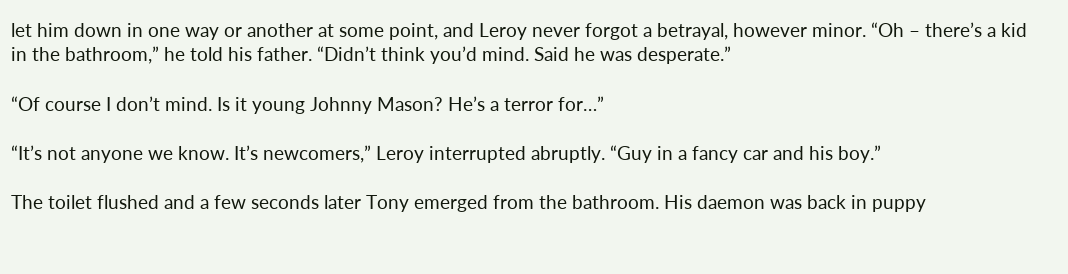let him down in one way or another at some point, and Leroy never forgot a betrayal, however minor. “Oh – there’s a kid in the bathroom,” he told his father. “Didn’t think you’d mind. Said he was desperate.”

“Of course I don’t mind. Is it young Johnny Mason? He’s a terror for…”

“It’s not anyone we know. It’s newcomers,” Leroy interrupted abruptly. “Guy in a fancy car and his boy.”

The toilet flushed and a few seconds later Tony emerged from the bathroom. His daemon was back in puppy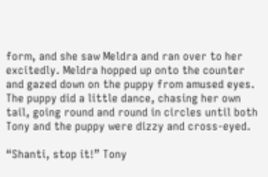form, and she saw Meldra and ran over to her excitedly. Meldra hopped up onto the counter and gazed down on the puppy from amused eyes. The puppy did a little dance, chasing her own tail, going round and round in circles until both Tony and the puppy were dizzy and cross-eyed.

“Shanti, stop it!” Tony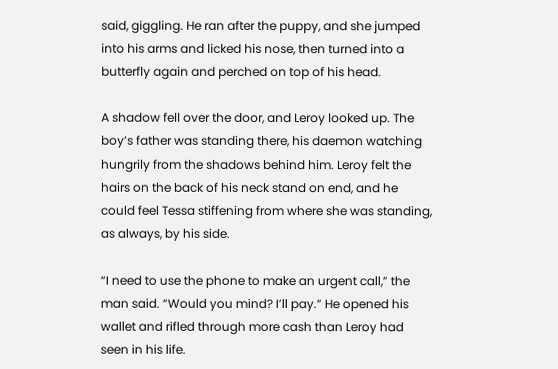said, giggling. He ran after the puppy, and she jumped into his arms and licked his nose, then turned into a butterfly again and perched on top of his head.

A shadow fell over the door, and Leroy looked up. The boy’s father was standing there, his daemon watching hungrily from the shadows behind him. Leroy felt the hairs on the back of his neck stand on end, and he could feel Tessa stiffening from where she was standing, as always, by his side.

“I need to use the phone to make an urgent call,” the man said. “Would you mind? I’ll pay.” He opened his wallet and rifled through more cash than Leroy had seen in his life.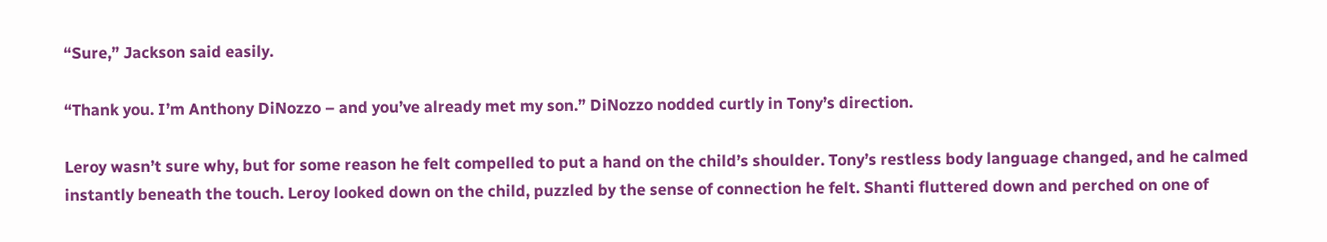“Sure,” Jackson said easily.

“Thank you. I’m Anthony DiNozzo – and you’ve already met my son.” DiNozzo nodded curtly in Tony’s direction.

Leroy wasn’t sure why, but for some reason he felt compelled to put a hand on the child’s shoulder. Tony’s restless body language changed, and he calmed instantly beneath the touch. Leroy looked down on the child, puzzled by the sense of connection he felt. Shanti fluttered down and perched on one of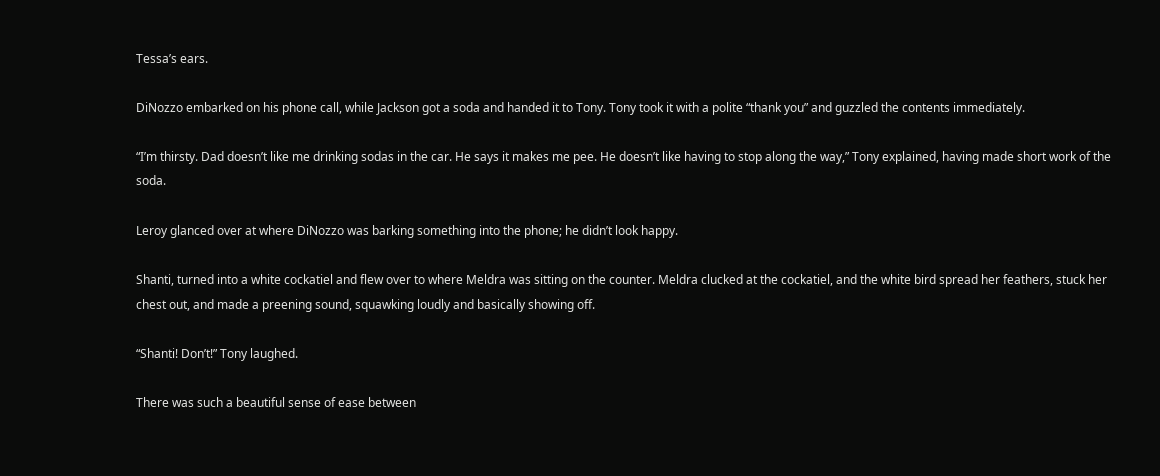Tessa’s ears.

DiNozzo embarked on his phone call, while Jackson got a soda and handed it to Tony. Tony took it with a polite “thank you” and guzzled the contents immediately.

“I’m thirsty. Dad doesn’t like me drinking sodas in the car. He says it makes me pee. He doesn’t like having to stop along the way,” Tony explained, having made short work of the soda.

Leroy glanced over at where DiNozzo was barking something into the phone; he didn’t look happy.

Shanti, turned into a white cockatiel and flew over to where Meldra was sitting on the counter. Meldra clucked at the cockatiel, and the white bird spread her feathers, stuck her chest out, and made a preening sound, squawking loudly and basically showing off.

“Shanti! Don’t!” Tony laughed.

There was such a beautiful sense of ease between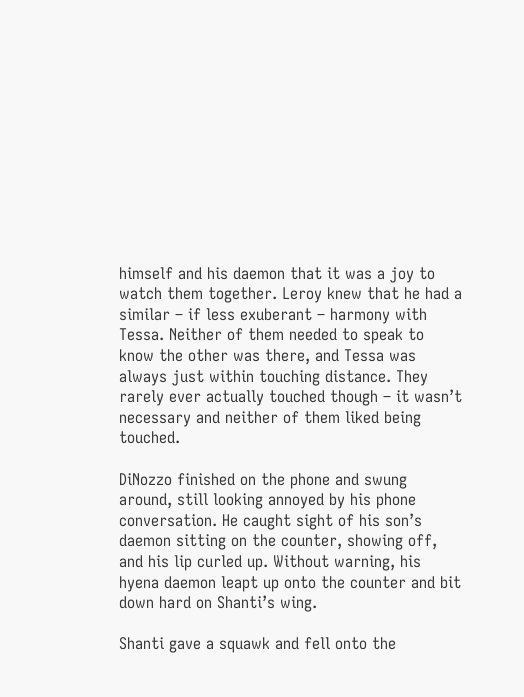himself and his daemon that it was a joy to watch them together. Leroy knew that he had a similar – if less exuberant – harmony with Tessa. Neither of them needed to speak to know the other was there, and Tessa was always just within touching distance. They rarely ever actually touched though – it wasn’t necessary and neither of them liked being touched.

DiNozzo finished on the phone and swung around, still looking annoyed by his phone conversation. He caught sight of his son’s daemon sitting on the counter, showing off, and his lip curled up. Without warning, his hyena daemon leapt up onto the counter and bit down hard on Shanti’s wing.

Shanti gave a squawk and fell onto the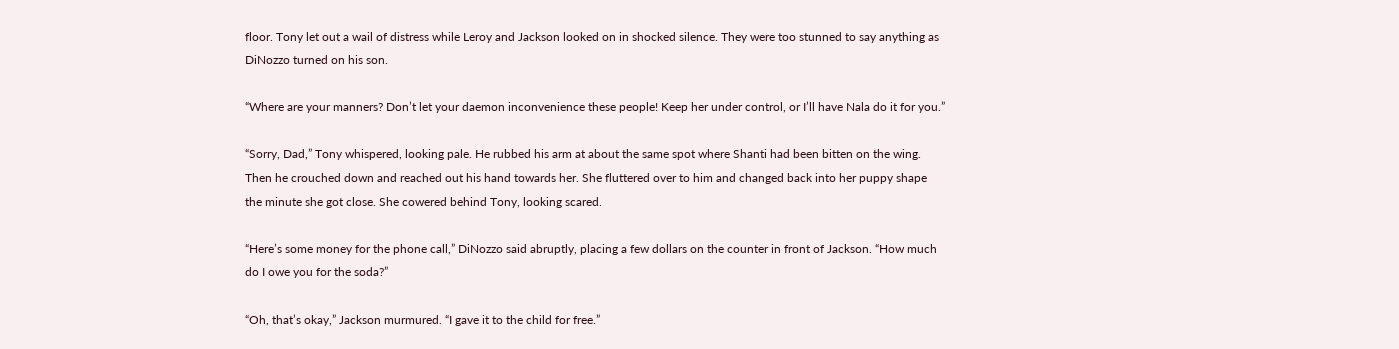floor. Tony let out a wail of distress while Leroy and Jackson looked on in shocked silence. They were too stunned to say anything as DiNozzo turned on his son.

“Where are your manners? Don’t let your daemon inconvenience these people! Keep her under control, or I’ll have Nala do it for you.”

“Sorry, Dad,” Tony whispered, looking pale. He rubbed his arm at about the same spot where Shanti had been bitten on the wing. Then he crouched down and reached out his hand towards her. She fluttered over to him and changed back into her puppy shape the minute she got close. She cowered behind Tony, looking scared.

“Here’s some money for the phone call,” DiNozzo said abruptly, placing a few dollars on the counter in front of Jackson. “How much do I owe you for the soda?”

“Oh, that’s okay,” Jackson murmured. “I gave it to the child for free.”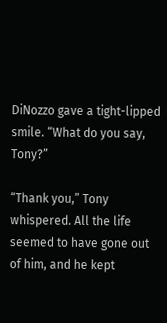DiNozzo gave a tight-lipped smile. “What do you say, Tony?”

“Thank you,” Tony whispered. All the life seemed to have gone out of him, and he kept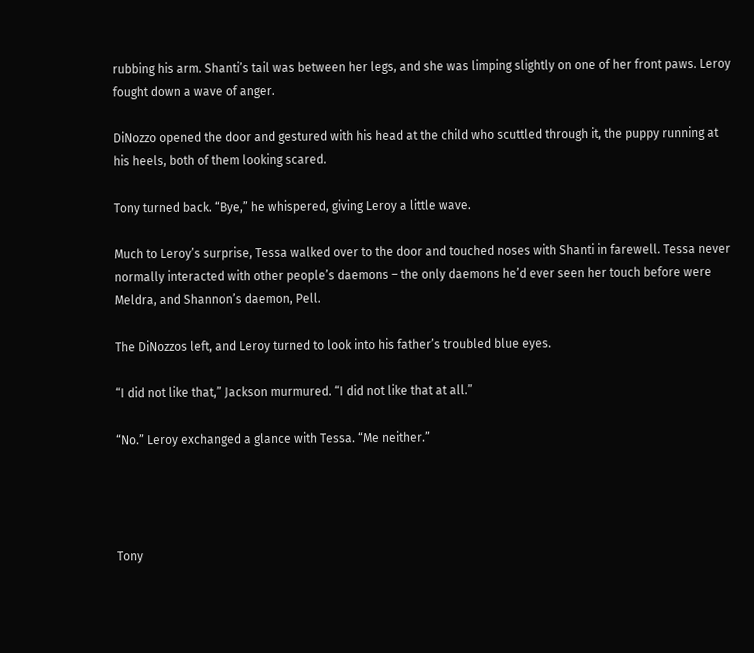rubbing his arm. Shanti’s tail was between her legs, and she was limping slightly on one of her front paws. Leroy fought down a wave of anger.

DiNozzo opened the door and gestured with his head at the child who scuttled through it, the puppy running at his heels, both of them looking scared.

Tony turned back. “Bye,” he whispered, giving Leroy a little wave.

Much to Leroy’s surprise, Tessa walked over to the door and touched noses with Shanti in farewell. Tessa never normally interacted with other people’s daemons – the only daemons he’d ever seen her touch before were Meldra, and Shannon’s daemon, Pell.

The DiNozzos left, and Leroy turned to look into his father’s troubled blue eyes.

“I did not like that,” Jackson murmured. “I did not like that at all.”

“No.” Leroy exchanged a glance with Tessa. “Me neither.”




Tony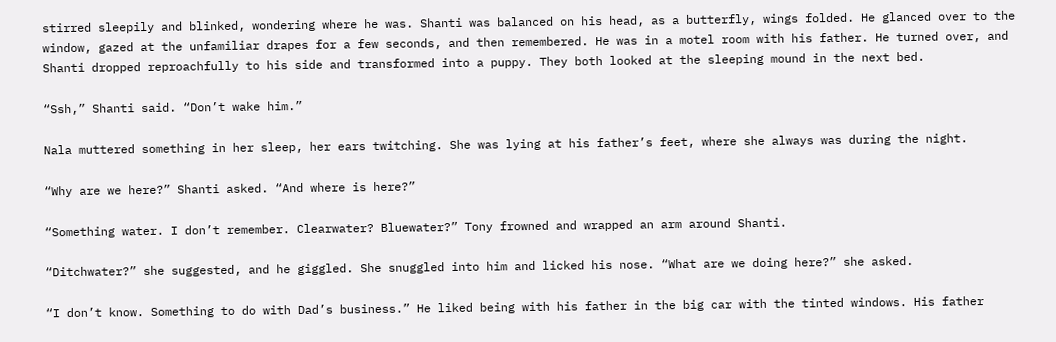stirred sleepily and blinked, wondering where he was. Shanti was balanced on his head, as a butterfly, wings folded. He glanced over to the window, gazed at the unfamiliar drapes for a few seconds, and then remembered. He was in a motel room with his father. He turned over, and Shanti dropped reproachfully to his side and transformed into a puppy. They both looked at the sleeping mound in the next bed.

“Ssh,” Shanti said. “Don’t wake him.”

Nala muttered something in her sleep, her ears twitching. She was lying at his father’s feet, where she always was during the night.

“Why are we here?” Shanti asked. “And where is here?”

“Something water. I don’t remember. Clearwater? Bluewater?” Tony frowned and wrapped an arm around Shanti.

“Ditchwater?” she suggested, and he giggled. She snuggled into him and licked his nose. “What are we doing here?” she asked.

“I don’t know. Something to do with Dad’s business.” He liked being with his father in the big car with the tinted windows. His father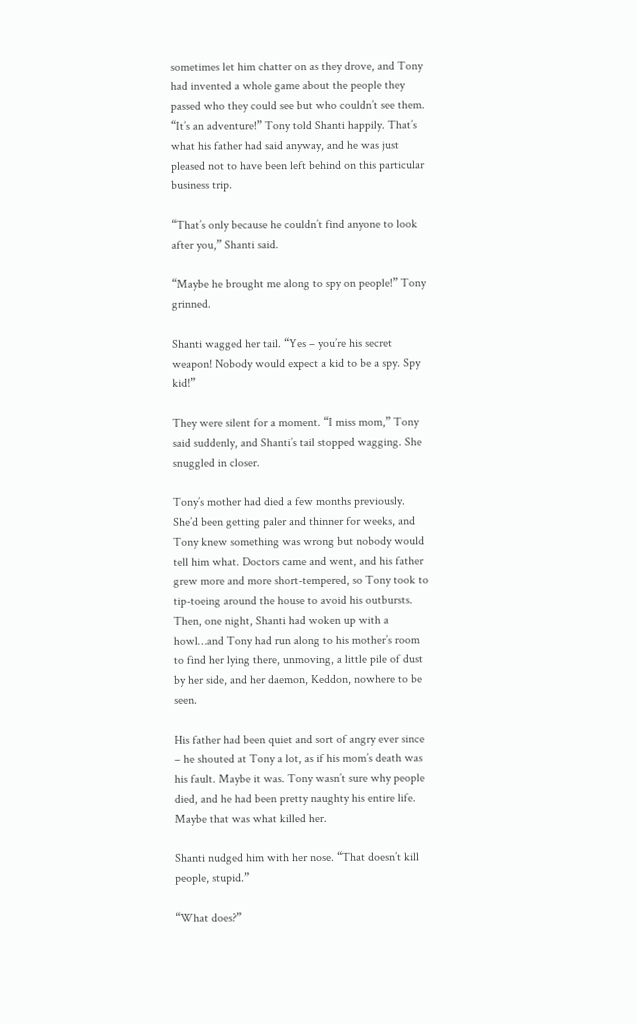sometimes let him chatter on as they drove, and Tony had invented a whole game about the people they passed who they could see but who couldn’t see them. “It’s an adventure!” Tony told Shanti happily. That’s what his father had said anyway, and he was just pleased not to have been left behind on this particular business trip.

“That’s only because he couldn’t find anyone to look after you,” Shanti said.

“Maybe he brought me along to spy on people!” Tony grinned.

Shanti wagged her tail. “Yes – you’re his secret weapon! Nobody would expect a kid to be a spy. Spy kid!”

They were silent for a moment. “I miss mom,” Tony said suddenly, and Shanti’s tail stopped wagging. She snuggled in closer.

Tony’s mother had died a few months previously. She’d been getting paler and thinner for weeks, and Tony knew something was wrong but nobody would tell him what. Doctors came and went, and his father grew more and more short-tempered, so Tony took to tip-toeing around the house to avoid his outbursts. Then, one night, Shanti had woken up with a howl…and Tony had run along to his mother’s room to find her lying there, unmoving, a little pile of dust by her side, and her daemon, Keddon, nowhere to be seen.

His father had been quiet and sort of angry ever since – he shouted at Tony a lot, as if his mom’s death was his fault. Maybe it was. Tony wasn’t sure why people died, and he had been pretty naughty his entire life. Maybe that was what killed her.

Shanti nudged him with her nose. “That doesn’t kill people, stupid.”

“What does?”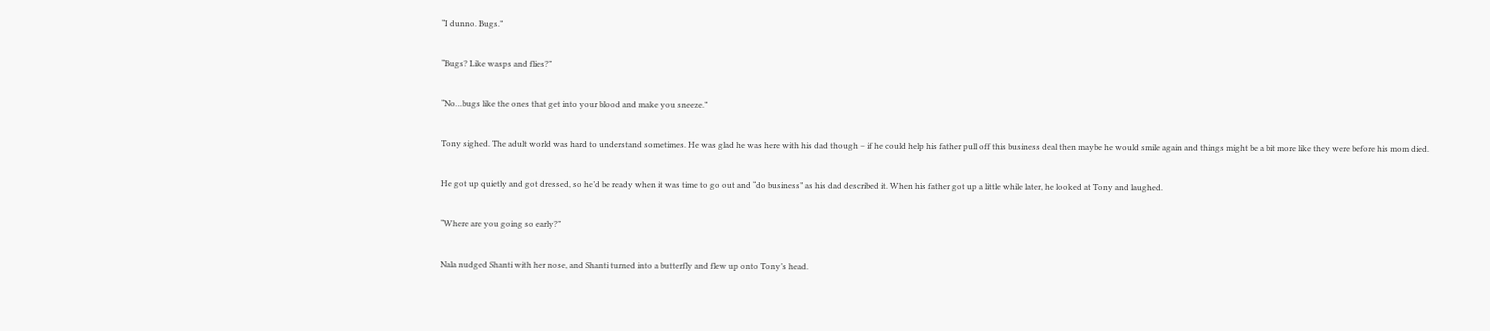“I dunno. Bugs.”

“Bugs? Like wasps and flies?”

“No…bugs like the ones that get into your blood and make you sneeze.”

Tony sighed. The adult world was hard to understand sometimes. He was glad he was here with his dad though – if he could help his father pull off this business deal then maybe he would smile again and things might be a bit more like they were before his mom died.

He got up quietly and got dressed, so he’d be ready when it was time to go out and “do business” as his dad described it. When his father got up a little while later, he looked at Tony and laughed.

“Where are you going so early?”

Nala nudged Shanti with her nose, and Shanti turned into a butterfly and flew up onto Tony’s head.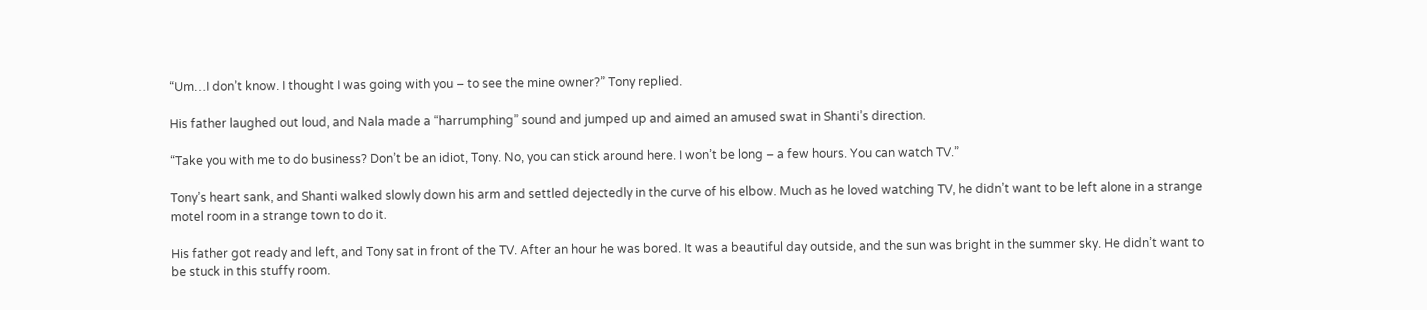“Um…I don’t know. I thought I was going with you – to see the mine owner?” Tony replied.

His father laughed out loud, and Nala made a “harrumphing” sound and jumped up and aimed an amused swat in Shanti’s direction.

“Take you with me to do business? Don’t be an idiot, Tony. No, you can stick around here. I won’t be long – a few hours. You can watch TV.”

Tony’s heart sank, and Shanti walked slowly down his arm and settled dejectedly in the curve of his elbow. Much as he loved watching TV, he didn’t want to be left alone in a strange motel room in a strange town to do it.

His father got ready and left, and Tony sat in front of the TV. After an hour he was bored. It was a beautiful day outside, and the sun was bright in the summer sky. He didn’t want to be stuck in this stuffy room.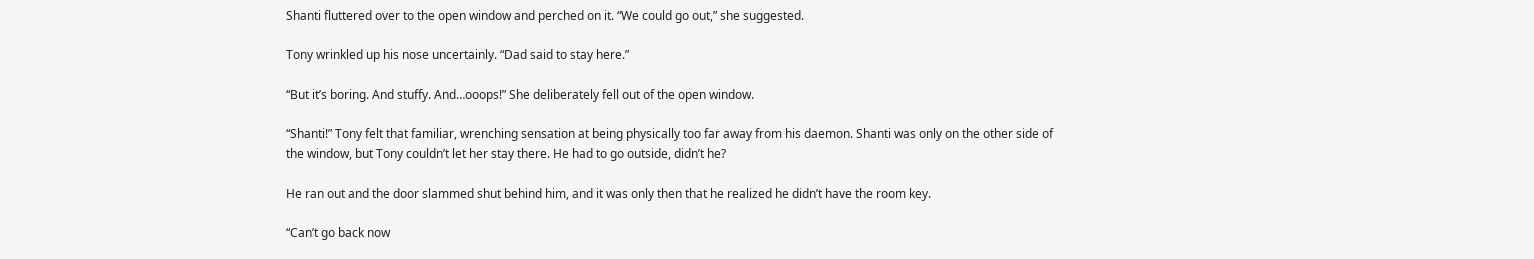Shanti fluttered over to the open window and perched on it. “We could go out,” she suggested.

Tony wrinkled up his nose uncertainly. “Dad said to stay here.”

“But it’s boring. And stuffy. And…ooops!” She deliberately fell out of the open window.

“Shanti!” Tony felt that familiar, wrenching sensation at being physically too far away from his daemon. Shanti was only on the other side of the window, but Tony couldn’t let her stay there. He had to go outside, didn’t he?

He ran out and the door slammed shut behind him, and it was only then that he realized he didn’t have the room key.

“Can’t go back now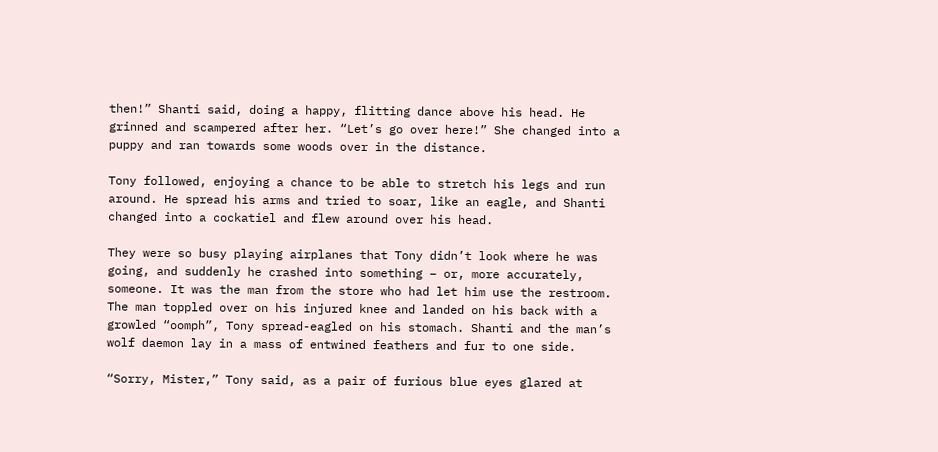then!” Shanti said, doing a happy, flitting dance above his head. He grinned and scampered after her. “Let’s go over here!” She changed into a puppy and ran towards some woods over in the distance.

Tony followed, enjoying a chance to be able to stretch his legs and run around. He spread his arms and tried to soar, like an eagle, and Shanti changed into a cockatiel and flew around over his head.

They were so busy playing airplanes that Tony didn’t look where he was going, and suddenly he crashed into something – or, more accurately, someone. It was the man from the store who had let him use the restroom. The man toppled over on his injured knee and landed on his back with a growled “oomph”, Tony spread-eagled on his stomach. Shanti and the man’s wolf daemon lay in a mass of entwined feathers and fur to one side.

“Sorry, Mister,” Tony said, as a pair of furious blue eyes glared at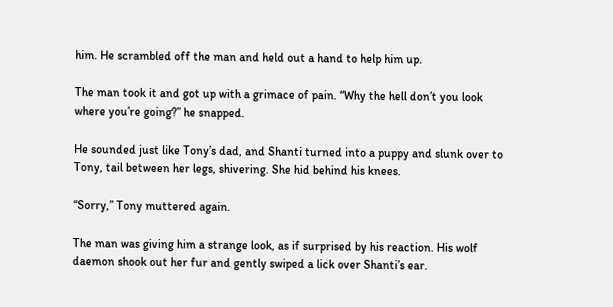him. He scrambled off the man and held out a hand to help him up.

The man took it and got up with a grimace of pain. “Why the hell don’t you look where you’re going?” he snapped.

He sounded just like Tony’s dad, and Shanti turned into a puppy and slunk over to Tony, tail between her legs, shivering. She hid behind his knees.

“Sorry,” Tony muttered again.

The man was giving him a strange look, as if surprised by his reaction. His wolf daemon shook out her fur and gently swiped a lick over Shanti’s ear.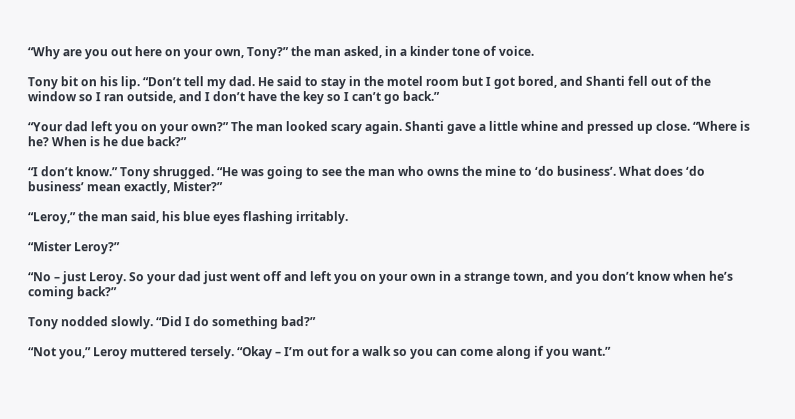“Why are you out here on your own, Tony?” the man asked, in a kinder tone of voice.

Tony bit on his lip. “Don’t tell my dad. He said to stay in the motel room but I got bored, and Shanti fell out of the window so I ran outside, and I don’t have the key so I can’t go back.”

“Your dad left you on your own?” The man looked scary again. Shanti gave a little whine and pressed up close. “Where is he? When is he due back?”

“I don’t know.” Tony shrugged. “He was going to see the man who owns the mine to ‘do business’. What does ‘do business’ mean exactly, Mister?”

“Leroy,” the man said, his blue eyes flashing irritably.

“Mister Leroy?”

“No – just Leroy. So your dad just went off and left you on your own in a strange town, and you don’t know when he’s coming back?”

Tony nodded slowly. “Did I do something bad?”

“Not you,” Leroy muttered tersely. “Okay – I’m out for a walk so you can come along if you want.”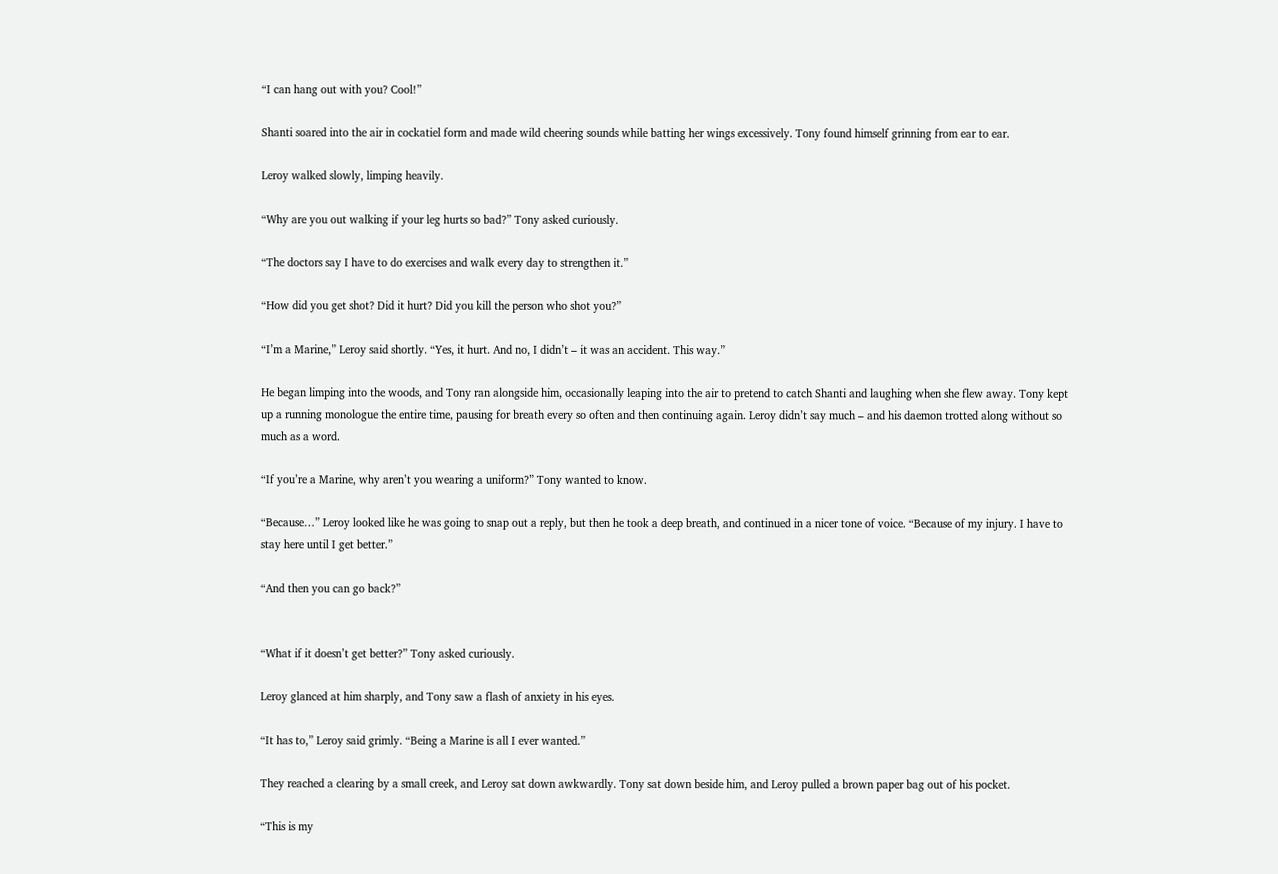“I can hang out with you? Cool!”

Shanti soared into the air in cockatiel form and made wild cheering sounds while batting her wings excessively. Tony found himself grinning from ear to ear.

Leroy walked slowly, limping heavily.

“Why are you out walking if your leg hurts so bad?” Tony asked curiously.

“The doctors say I have to do exercises and walk every day to strengthen it.”

“How did you get shot? Did it hurt? Did you kill the person who shot you?”

“I’m a Marine,” Leroy said shortly. “Yes, it hurt. And no, I didn’t – it was an accident. This way.”

He began limping into the woods, and Tony ran alongside him, occasionally leaping into the air to pretend to catch Shanti and laughing when she flew away. Tony kept up a running monologue the entire time, pausing for breath every so often and then continuing again. Leroy didn’t say much – and his daemon trotted along without so much as a word.

“If you’re a Marine, why aren’t you wearing a uniform?” Tony wanted to know.

“Because…” Leroy looked like he was going to snap out a reply, but then he took a deep breath, and continued in a nicer tone of voice. “Because of my injury. I have to stay here until I get better.”

“And then you can go back?”


“What if it doesn’t get better?” Tony asked curiously.

Leroy glanced at him sharply, and Tony saw a flash of anxiety in his eyes.

“It has to,” Leroy said grimly. “Being a Marine is all I ever wanted.”

They reached a clearing by a small creek, and Leroy sat down awkwardly. Tony sat down beside him, and Leroy pulled a brown paper bag out of his pocket.

“This is my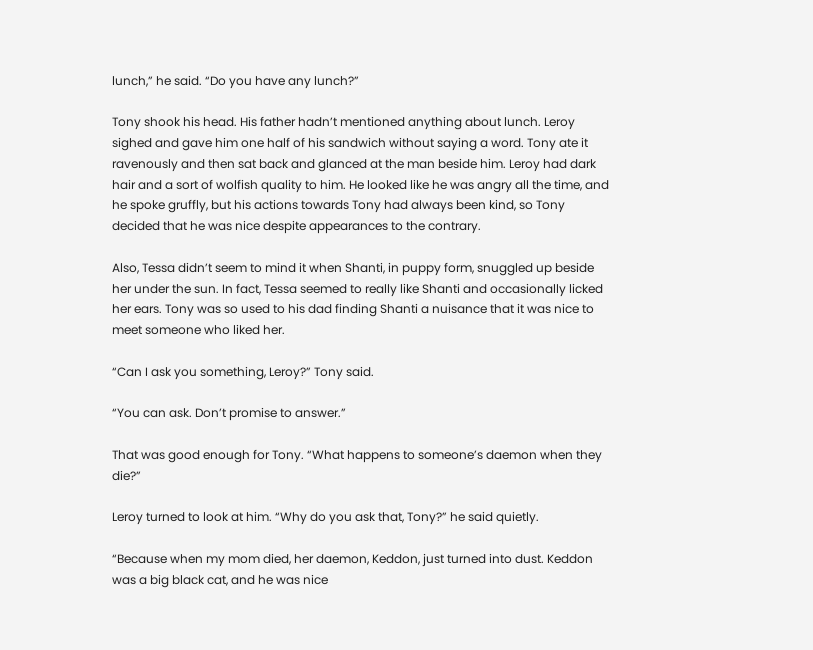lunch,” he said. “Do you have any lunch?”

Tony shook his head. His father hadn’t mentioned anything about lunch. Leroy sighed and gave him one half of his sandwich without saying a word. Tony ate it ravenously and then sat back and glanced at the man beside him. Leroy had dark hair and a sort of wolfish quality to him. He looked like he was angry all the time, and he spoke gruffly, but his actions towards Tony had always been kind, so Tony decided that he was nice despite appearances to the contrary.

Also, Tessa didn’t seem to mind it when Shanti, in puppy form, snuggled up beside her under the sun. In fact, Tessa seemed to really like Shanti and occasionally licked her ears. Tony was so used to his dad finding Shanti a nuisance that it was nice to meet someone who liked her.

“Can I ask you something, Leroy?” Tony said.

“You can ask. Don’t promise to answer.”

That was good enough for Tony. “What happens to someone’s daemon when they die?”

Leroy turned to look at him. “Why do you ask that, Tony?” he said quietly.

“Because when my mom died, her daemon, Keddon, just turned into dust. Keddon was a big black cat, and he was nice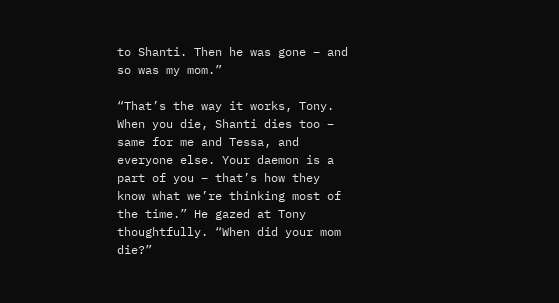to Shanti. Then he was gone – and so was my mom.”

“That’s the way it works, Tony. When you die, Shanti dies too – same for me and Tessa, and everyone else. Your daemon is a part of you – that’s how they know what we’re thinking most of the time.” He gazed at Tony thoughtfully. “When did your mom die?”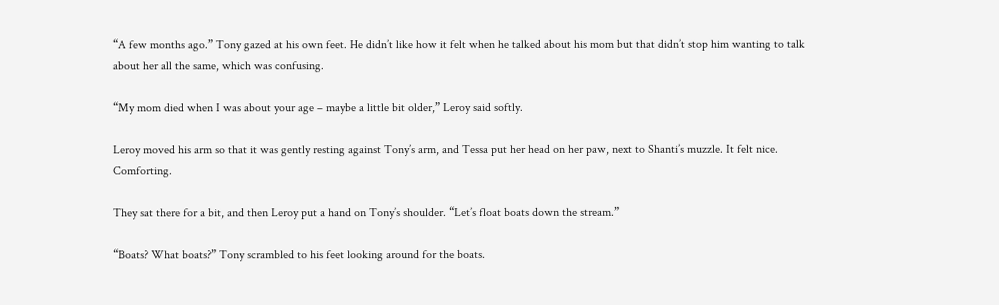“A few months ago.” Tony gazed at his own feet. He didn’t like how it felt when he talked about his mom but that didn’t stop him wanting to talk about her all the same, which was confusing.

“My mom died when I was about your age – maybe a little bit older,” Leroy said softly.

Leroy moved his arm so that it was gently resting against Tony’s arm, and Tessa put her head on her paw, next to Shanti’s muzzle. It felt nice. Comforting.

They sat there for a bit, and then Leroy put a hand on Tony’s shoulder. “Let’s float boats down the stream.”

“Boats? What boats?” Tony scrambled to his feet looking around for the boats.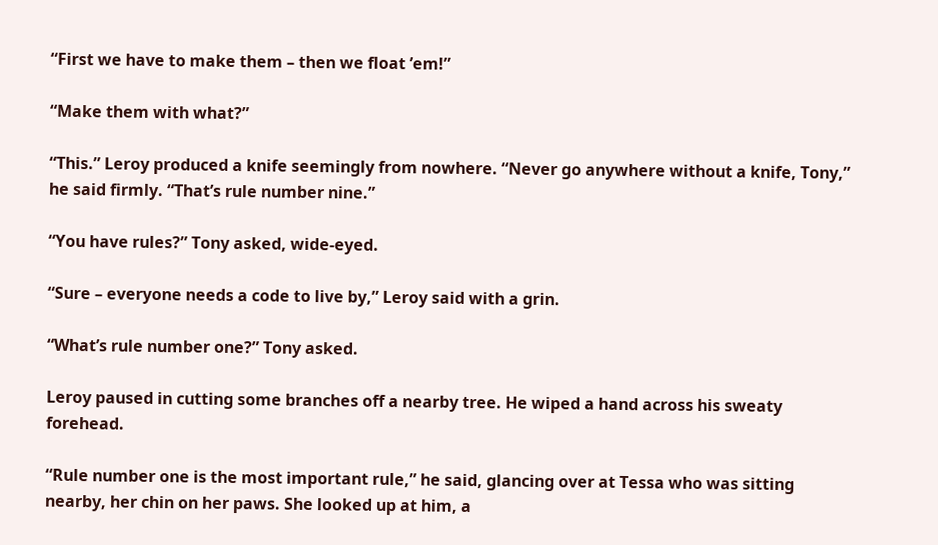“First we have to make them – then we float ’em!”

“Make them with what?”

“This.” Leroy produced a knife seemingly from nowhere. “Never go anywhere without a knife, Tony,” he said firmly. “That’s rule number nine.”

“You have rules?” Tony asked, wide-eyed.

“Sure – everyone needs a code to live by,” Leroy said with a grin.

“What’s rule number one?” Tony asked.

Leroy paused in cutting some branches off a nearby tree. He wiped a hand across his sweaty forehead.

“Rule number one is the most important rule,” he said, glancing over at Tessa who was sitting nearby, her chin on her paws. She looked up at him, a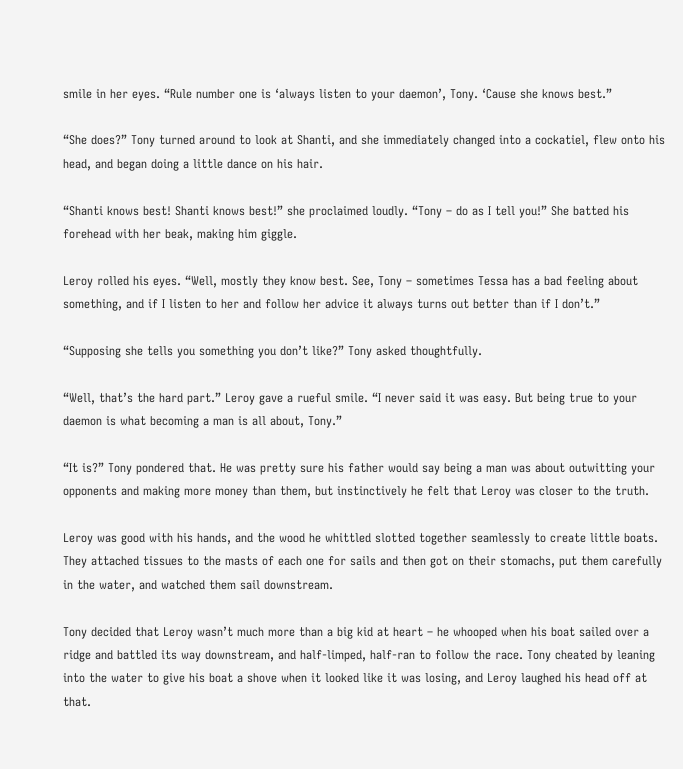smile in her eyes. “Rule number one is ‘always listen to your daemon’, Tony. ‘Cause she knows best.”

“She does?” Tony turned around to look at Shanti, and she immediately changed into a cockatiel, flew onto his head, and began doing a little dance on his hair.

“Shanti knows best! Shanti knows best!” she proclaimed loudly. “Tony – do as I tell you!” She batted his forehead with her beak, making him giggle.

Leroy rolled his eyes. “Well, mostly they know best. See, Tony – sometimes Tessa has a bad feeling about something, and if I listen to her and follow her advice it always turns out better than if I don’t.”

“Supposing she tells you something you don’t like?” Tony asked thoughtfully.

“Well, that’s the hard part.” Leroy gave a rueful smile. “I never said it was easy. But being true to your daemon is what becoming a man is all about, Tony.”

“It is?” Tony pondered that. He was pretty sure his father would say being a man was about outwitting your opponents and making more money than them, but instinctively he felt that Leroy was closer to the truth.

Leroy was good with his hands, and the wood he whittled slotted together seamlessly to create little boats. They attached tissues to the masts of each one for sails and then got on their stomachs, put them carefully in the water, and watched them sail downstream.

Tony decided that Leroy wasn’t much more than a big kid at heart – he whooped when his boat sailed over a ridge and battled its way downstream, and half-limped, half-ran to follow the race. Tony cheated by leaning into the water to give his boat a shove when it looked like it was losing, and Leroy laughed his head off at that.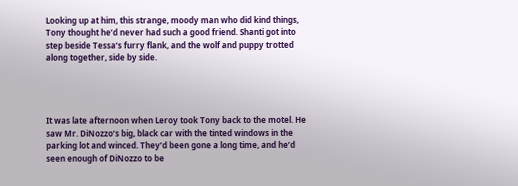Looking up at him, this strange, moody man who did kind things, Tony thought he’d never had such a good friend. Shanti got into step beside Tessa’s furry flank, and the wolf and puppy trotted along together, side by side.




It was late afternoon when Leroy took Tony back to the motel. He saw Mr. DiNozzo’s big, black car with the tinted windows in the parking lot and winced. They’d been gone a long time, and he’d seen enough of DiNozzo to be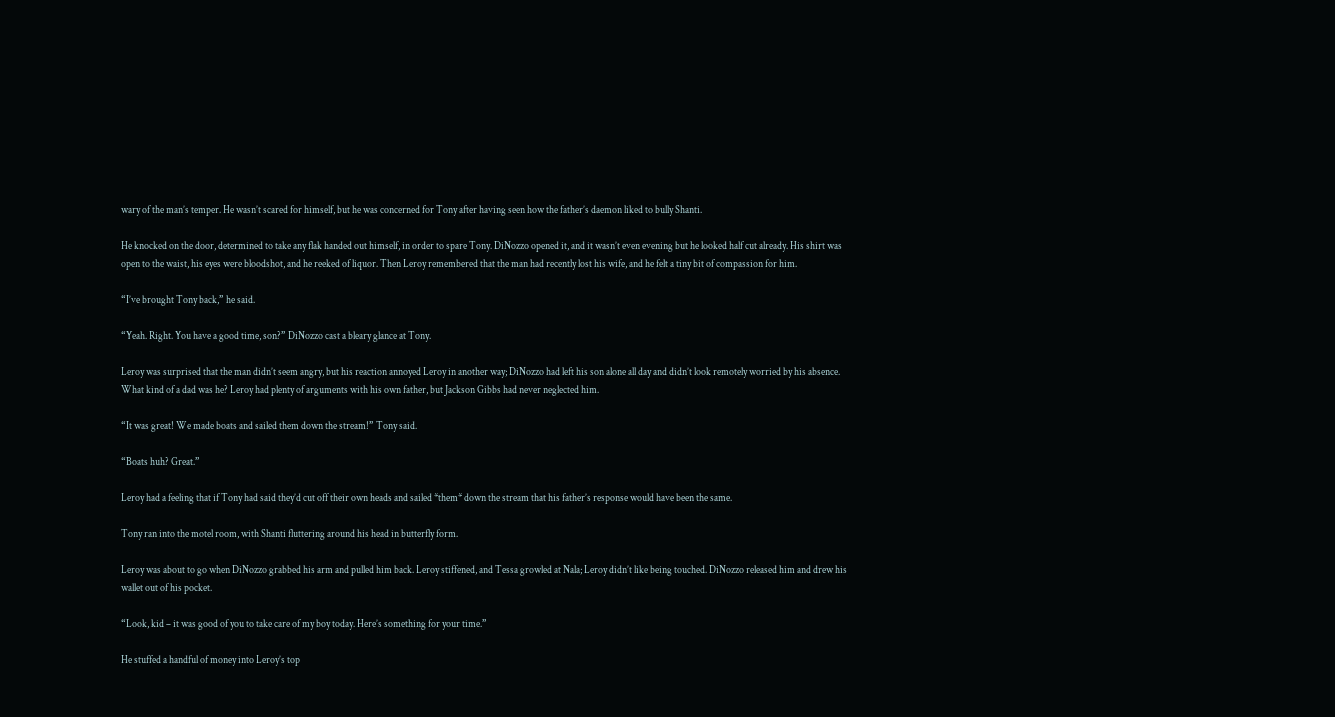wary of the man’s temper. He wasn’t scared for himself, but he was concerned for Tony after having seen how the father’s daemon liked to bully Shanti.

He knocked on the door, determined to take any flak handed out himself, in order to spare Tony. DiNozzo opened it, and it wasn’t even evening but he looked half cut already. His shirt was open to the waist, his eyes were bloodshot, and he reeked of liquor. Then Leroy remembered that the man had recently lost his wife, and he felt a tiny bit of compassion for him.

“I’ve brought Tony back,” he said.

“Yeah. Right. You have a good time, son?” DiNozzo cast a bleary glance at Tony.

Leroy was surprised that the man didn’t seem angry, but his reaction annoyed Leroy in another way; DiNozzo had left his son alone all day and didn’t look remotely worried by his absence. What kind of a dad was he? Leroy had plenty of arguments with his own father, but Jackson Gibbs had never neglected him.

“It was great! We made boats and sailed them down the stream!” Tony said.

“Boats huh? Great.”

Leroy had a feeling that if Tony had said they’d cut off their own heads and sailed *them* down the stream that his father’s response would have been the same.

Tony ran into the motel room, with Shanti fluttering around his head in butterfly form.

Leroy was about to go when DiNozzo grabbed his arm and pulled him back. Leroy stiffened, and Tessa growled at Nala; Leroy didn’t like being touched. DiNozzo released him and drew his wallet out of his pocket.

“Look, kid – it was good of you to take care of my boy today. Here’s something for your time.”

He stuffed a handful of money into Leroy’s top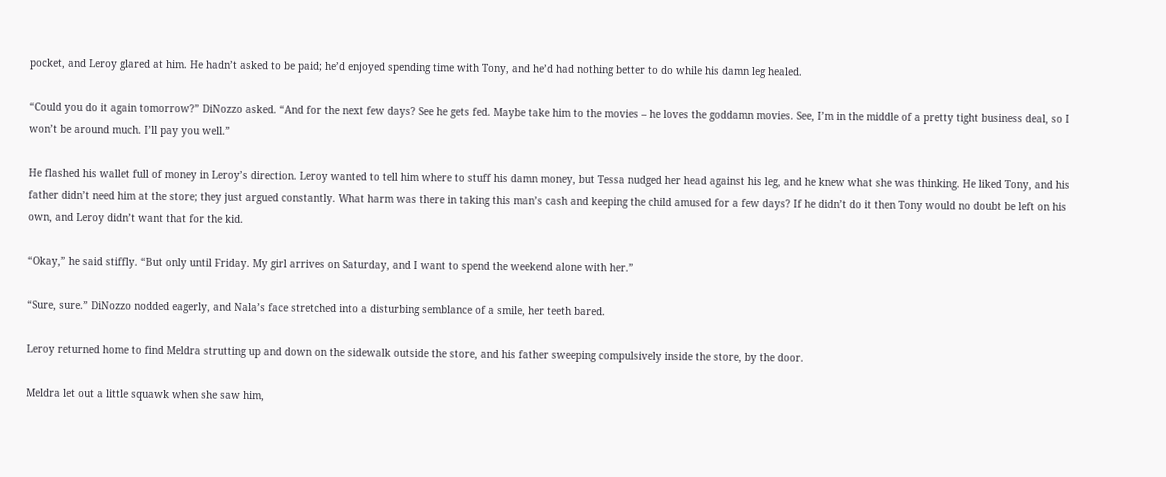pocket, and Leroy glared at him. He hadn’t asked to be paid; he’d enjoyed spending time with Tony, and he’d had nothing better to do while his damn leg healed.

“Could you do it again tomorrow?” DiNozzo asked. “And for the next few days? See he gets fed. Maybe take him to the movies – he loves the goddamn movies. See, I’m in the middle of a pretty tight business deal, so I won’t be around much. I’ll pay you well.”

He flashed his wallet full of money in Leroy’s direction. Leroy wanted to tell him where to stuff his damn money, but Tessa nudged her head against his leg, and he knew what she was thinking. He liked Tony, and his father didn’t need him at the store; they just argued constantly. What harm was there in taking this man’s cash and keeping the child amused for a few days? If he didn’t do it then Tony would no doubt be left on his own, and Leroy didn’t want that for the kid.

“Okay,” he said stiffly. “But only until Friday. My girl arrives on Saturday, and I want to spend the weekend alone with her.”

“Sure, sure.” DiNozzo nodded eagerly, and Nala’s face stretched into a disturbing semblance of a smile, her teeth bared.

Leroy returned home to find Meldra strutting up and down on the sidewalk outside the store, and his father sweeping compulsively inside the store, by the door.

Meldra let out a little squawk when she saw him,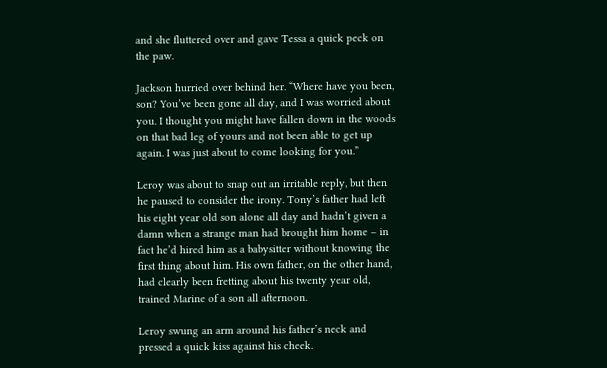and she fluttered over and gave Tessa a quick peck on the paw.

Jackson hurried over behind her. “Where have you been, son? You’ve been gone all day, and I was worried about you. I thought you might have fallen down in the woods on that bad leg of yours and not been able to get up again. I was just about to come looking for you.”

Leroy was about to snap out an irritable reply, but then he paused to consider the irony. Tony’s father had left his eight year old son alone all day and hadn’t given a damn when a strange man had brought him home – in fact he’d hired him as a babysitter without knowing the first thing about him. His own father, on the other hand, had clearly been fretting about his twenty year old, trained Marine of a son all afternoon.

Leroy swung an arm around his father’s neck and pressed a quick kiss against his cheek.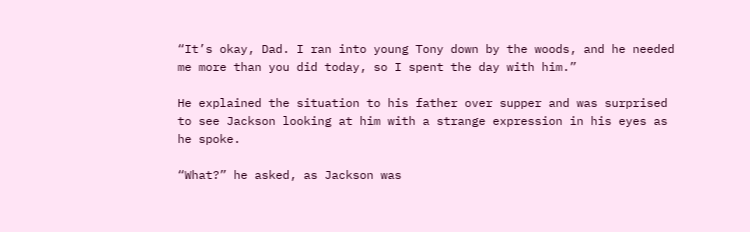“It’s okay, Dad. I ran into young Tony down by the woods, and he needed me more than you did today, so I spent the day with him.”

He explained the situation to his father over supper and was surprised to see Jackson looking at him with a strange expression in his eyes as he spoke.

“What?” he asked, as Jackson was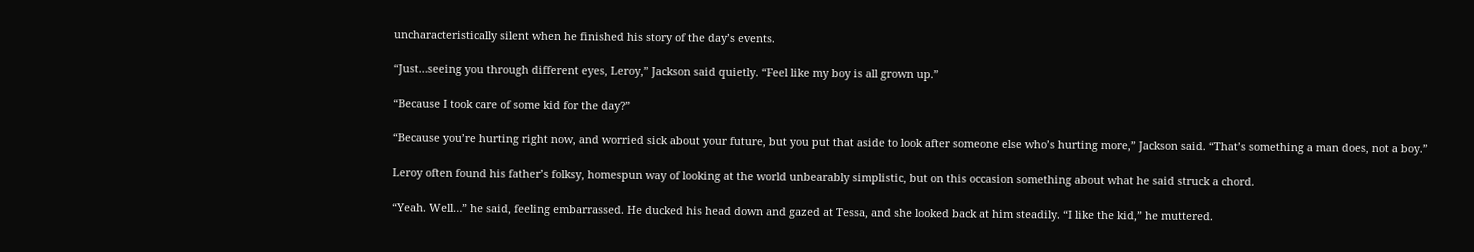uncharacteristically silent when he finished his story of the day’s events.

“Just…seeing you through different eyes, Leroy,” Jackson said quietly. “Feel like my boy is all grown up.”

“Because I took care of some kid for the day?”

“Because you’re hurting right now, and worried sick about your future, but you put that aside to look after someone else who’s hurting more,” Jackson said. “That’s something a man does, not a boy.”

Leroy often found his father’s folksy, homespun way of looking at the world unbearably simplistic, but on this occasion something about what he said struck a chord.

“Yeah. Well…” he said, feeling embarrassed. He ducked his head down and gazed at Tessa, and she looked back at him steadily. “I like the kid,” he muttered.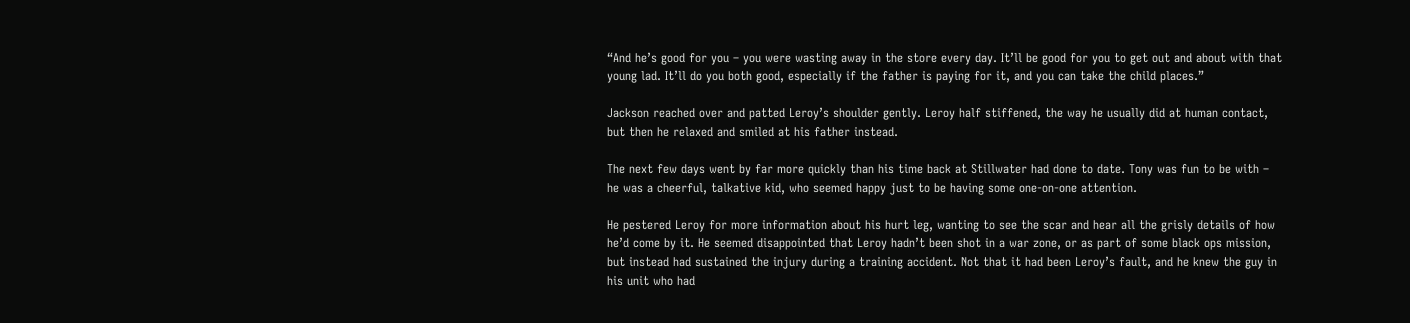“And he’s good for you – you were wasting away in the store every day. It’ll be good for you to get out and about with that young lad. It’ll do you both good, especially if the father is paying for it, and you can take the child places.”

Jackson reached over and patted Leroy’s shoulder gently. Leroy half stiffened, the way he usually did at human contact, but then he relaxed and smiled at his father instead.

The next few days went by far more quickly than his time back at Stillwater had done to date. Tony was fun to be with – he was a cheerful, talkative kid, who seemed happy just to be having some one-on-one attention.

He pestered Leroy for more information about his hurt leg, wanting to see the scar and hear all the grisly details of how he’d come by it. He seemed disappointed that Leroy hadn’t been shot in a war zone, or as part of some black ops mission, but instead had sustained the injury during a training accident. Not that it had been Leroy’s fault, and he knew the guy in his unit who had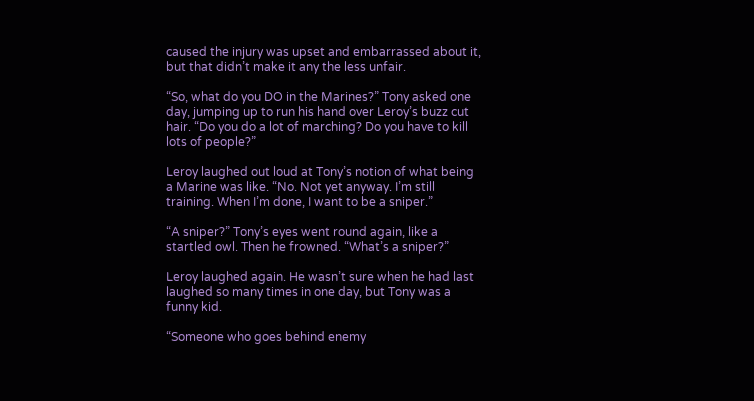caused the injury was upset and embarrassed about it, but that didn’t make it any the less unfair.

“So, what do you DO in the Marines?” Tony asked one day, jumping up to run his hand over Leroy’s buzz cut hair. “Do you do a lot of marching? Do you have to kill lots of people?”

Leroy laughed out loud at Tony’s notion of what being a Marine was like. “No. Not yet anyway. I’m still training. When I’m done, I want to be a sniper.”

“A sniper?” Tony’s eyes went round again, like a startled owl. Then he frowned. “What’s a sniper?”

Leroy laughed again. He wasn’t sure when he had last laughed so many times in one day, but Tony was a funny kid.

“Someone who goes behind enemy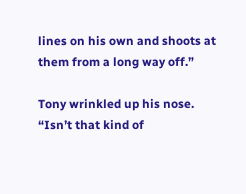lines on his own and shoots at them from a long way off.”

Tony wrinkled up his nose. “Isn’t that kind of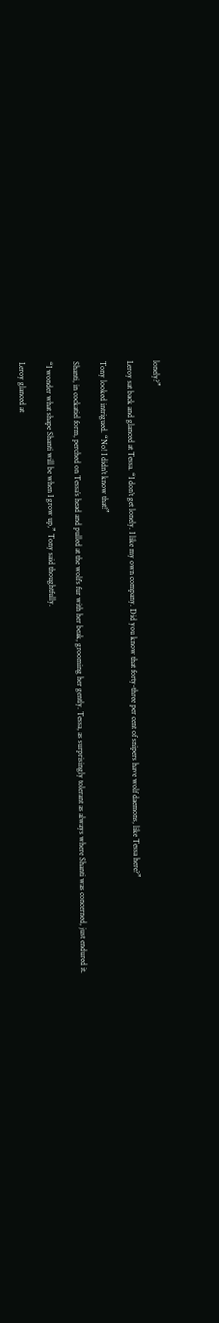lonely?”

Leroy sat back and glanced at Tessa. “I don’t get lonely. I like my own company. Did you know that forty-three per cent of snipers have wolf daemons, like Tessa here?”

Tony looked intrigued. “No! I didn’t know that!”

Shanti, in cockatiel form, perched on Tessa’s head and pulled at the wolf’s fur with her beak, grooming her gently. Tessa, as surprisingly tolerant as always where Shanti was concerned, just endured it.

“I wonder what shape Shanti will be when I grow up,” Tony said thoughtfully.

Leroy glanced at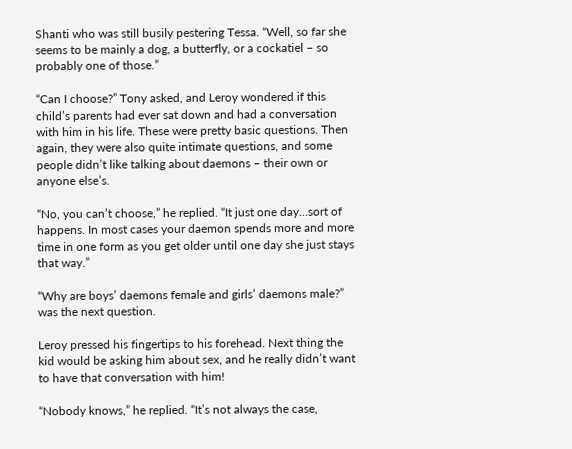Shanti who was still busily pestering Tessa. “Well, so far she seems to be mainly a dog, a butterfly, or a cockatiel – so probably one of those.”

“Can I choose?” Tony asked, and Leroy wondered if this child’s parents had ever sat down and had a conversation with him in his life. These were pretty basic questions. Then again, they were also quite intimate questions, and some people didn’t like talking about daemons – their own or anyone else’s.

“No, you can’t choose,” he replied. “It just one day…sort of happens. In most cases your daemon spends more and more time in one form as you get older until one day she just stays that way.”

“Why are boys’ daemons female and girls’ daemons male?” was the next question.

Leroy pressed his fingertips to his forehead. Next thing the kid would be asking him about sex, and he really didn’t want to have that conversation with him!

“Nobody knows,” he replied. “It’s not always the case,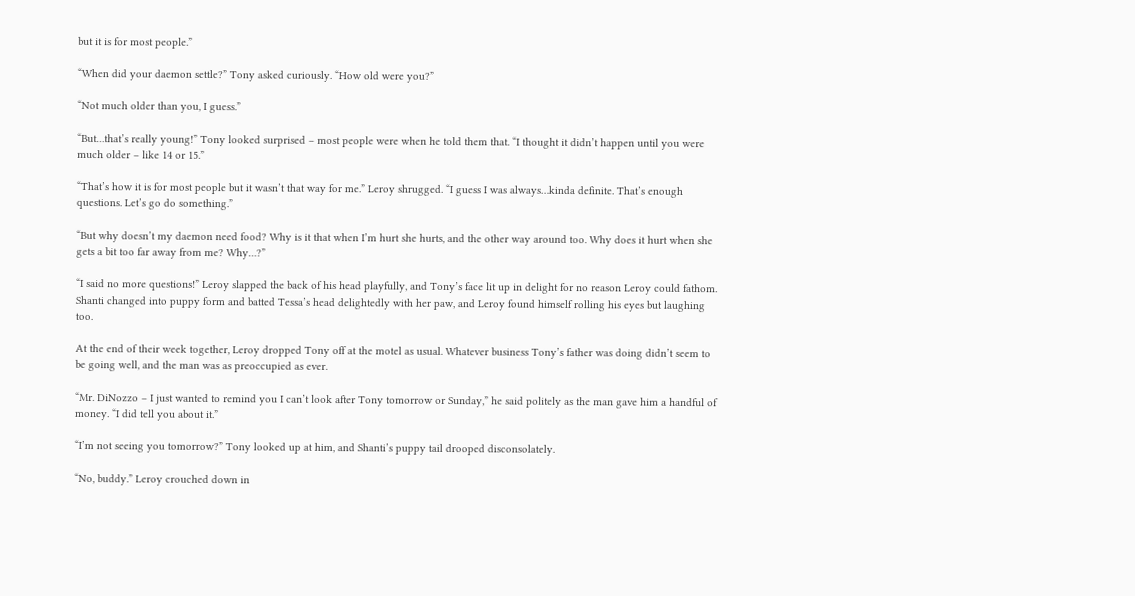but it is for most people.”

“When did your daemon settle?” Tony asked curiously. “How old were you?”

“Not much older than you, I guess.”

“But…that’s really young!” Tony looked surprised – most people were when he told them that. “I thought it didn’t happen until you were much older – like 14 or 15.”

“That’s how it is for most people but it wasn’t that way for me.” Leroy shrugged. “I guess I was always…kinda definite. That’s enough questions. Let’s go do something.”

“But why doesn’t my daemon need food? Why is it that when I’m hurt she hurts, and the other way around too. Why does it hurt when she gets a bit too far away from me? Why…?”

“I said no more questions!” Leroy slapped the back of his head playfully, and Tony’s face lit up in delight for no reason Leroy could fathom. Shanti changed into puppy form and batted Tessa’s head delightedly with her paw, and Leroy found himself rolling his eyes but laughing too.

At the end of their week together, Leroy dropped Tony off at the motel as usual. Whatever business Tony’s father was doing didn’t seem to be going well, and the man was as preoccupied as ever.

“Mr. DiNozzo – I just wanted to remind you I can’t look after Tony tomorrow or Sunday,” he said politely as the man gave him a handful of money. “I did tell you about it.”

“I’m not seeing you tomorrow?” Tony looked up at him, and Shanti’s puppy tail drooped disconsolately.

“No, buddy.” Leroy crouched down in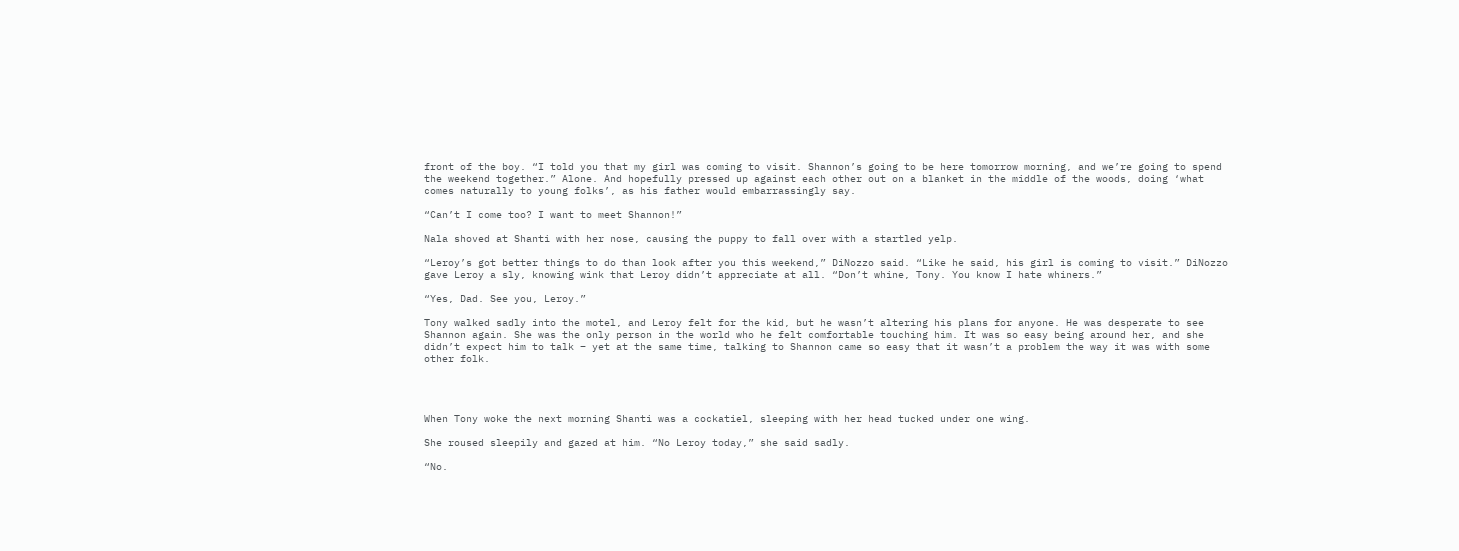front of the boy. “I told you that my girl was coming to visit. Shannon’s going to be here tomorrow morning, and we’re going to spend the weekend together.” Alone. And hopefully pressed up against each other out on a blanket in the middle of the woods, doing ‘what comes naturally to young folks’, as his father would embarrassingly say.

“Can’t I come too? I want to meet Shannon!”

Nala shoved at Shanti with her nose, causing the puppy to fall over with a startled yelp.

“Leroy’s got better things to do than look after you this weekend,” DiNozzo said. “Like he said, his girl is coming to visit.” DiNozzo gave Leroy a sly, knowing wink that Leroy didn’t appreciate at all. “Don’t whine, Tony. You know I hate whiners.”

“Yes, Dad. See you, Leroy.”

Tony walked sadly into the motel, and Leroy felt for the kid, but he wasn’t altering his plans for anyone. He was desperate to see Shannon again. She was the only person in the world who he felt comfortable touching him. It was so easy being around her, and she didn’t expect him to talk – yet at the same time, talking to Shannon came so easy that it wasn’t a problem the way it was with some other folk.




When Tony woke the next morning Shanti was a cockatiel, sleeping with her head tucked under one wing.

She roused sleepily and gazed at him. “No Leroy today,” she said sadly.

“No.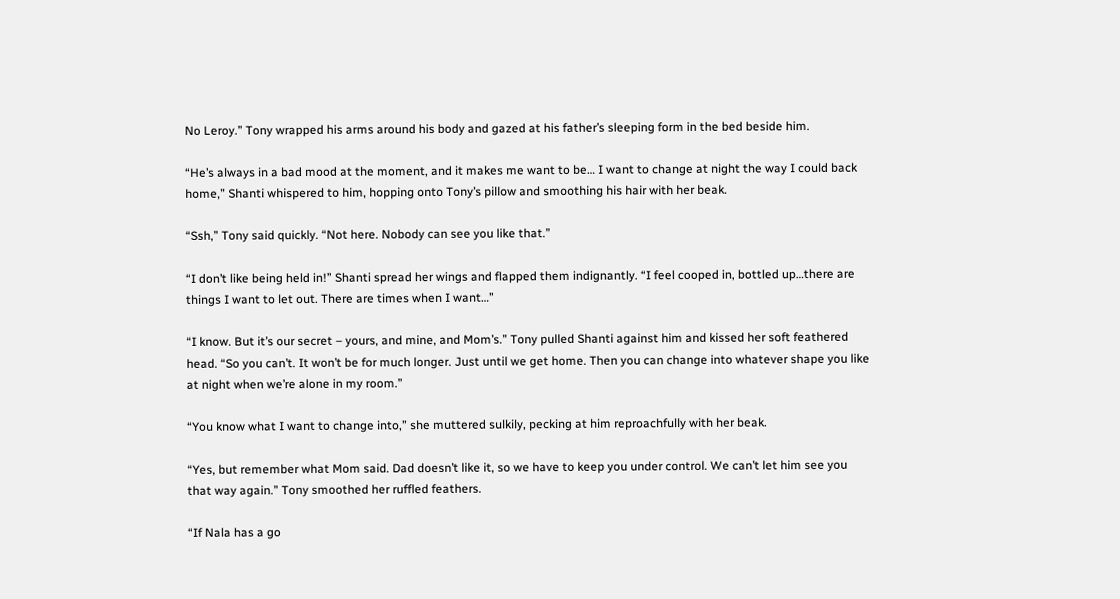No Leroy.” Tony wrapped his arms around his body and gazed at his father’s sleeping form in the bed beside him.

“He’s always in a bad mood at the moment, and it makes me want to be… I want to change at night the way I could back home,” Shanti whispered to him, hopping onto Tony’s pillow and smoothing his hair with her beak.

“Ssh,” Tony said quickly. “Not here. Nobody can see you like that.”

“I don’t like being held in!” Shanti spread her wings and flapped them indignantly. “I feel cooped in, bottled up…there are things I want to let out. There are times when I want…”

“I know. But it’s our secret – yours, and mine, and Mom’s.” Tony pulled Shanti against him and kissed her soft feathered head. “So you can’t. It won’t be for much longer. Just until we get home. Then you can change into whatever shape you like at night when we’re alone in my room.”

“You know what I want to change into,” she muttered sulkily, pecking at him reproachfully with her beak.

“Yes, but remember what Mom said. Dad doesn’t like it, so we have to keep you under control. We can’t let him see you that way again.” Tony smoothed her ruffled feathers.

“If Nala has a go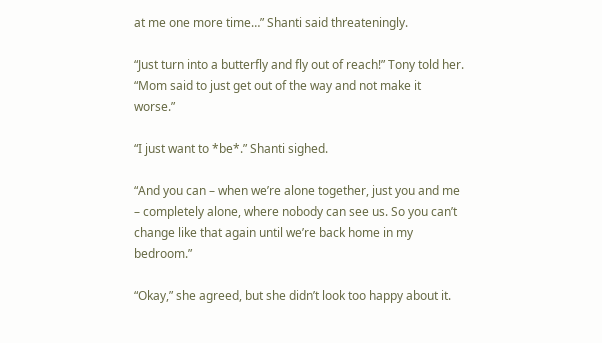at me one more time…” Shanti said threateningly.

“Just turn into a butterfly and fly out of reach!” Tony told her. “Mom said to just get out of the way and not make it worse.”

“I just want to *be*.” Shanti sighed.

“And you can – when we’re alone together, just you and me – completely alone, where nobody can see us. So you can’t change like that again until we’re back home in my bedroom.”

“Okay,” she agreed, but she didn’t look too happy about it.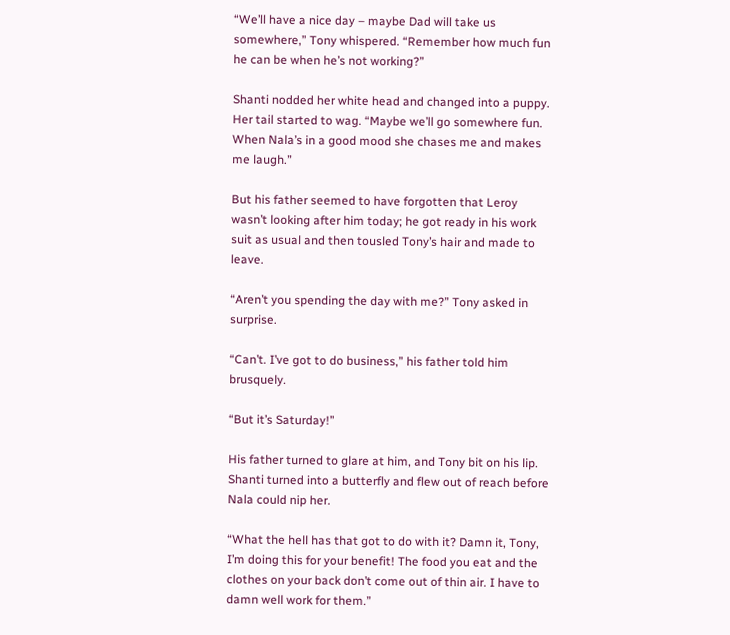“We’ll have a nice day – maybe Dad will take us somewhere,” Tony whispered. “Remember how much fun he can be when he’s not working?”

Shanti nodded her white head and changed into a puppy. Her tail started to wag. “Maybe we’ll go somewhere fun. When Nala’s in a good mood she chases me and makes me laugh.”

But his father seemed to have forgotten that Leroy wasn’t looking after him today; he got ready in his work suit as usual and then tousled Tony’s hair and made to leave.

“Aren’t you spending the day with me?” Tony asked in surprise.

“Can’t. I’ve got to do business,” his father told him brusquely.

“But it’s Saturday!”

His father turned to glare at him, and Tony bit on his lip. Shanti turned into a butterfly and flew out of reach before Nala could nip her.

“What the hell has that got to do with it? Damn it, Tony, I’m doing this for your benefit! The food you eat and the clothes on your back don’t come out of thin air. I have to damn well work for them.”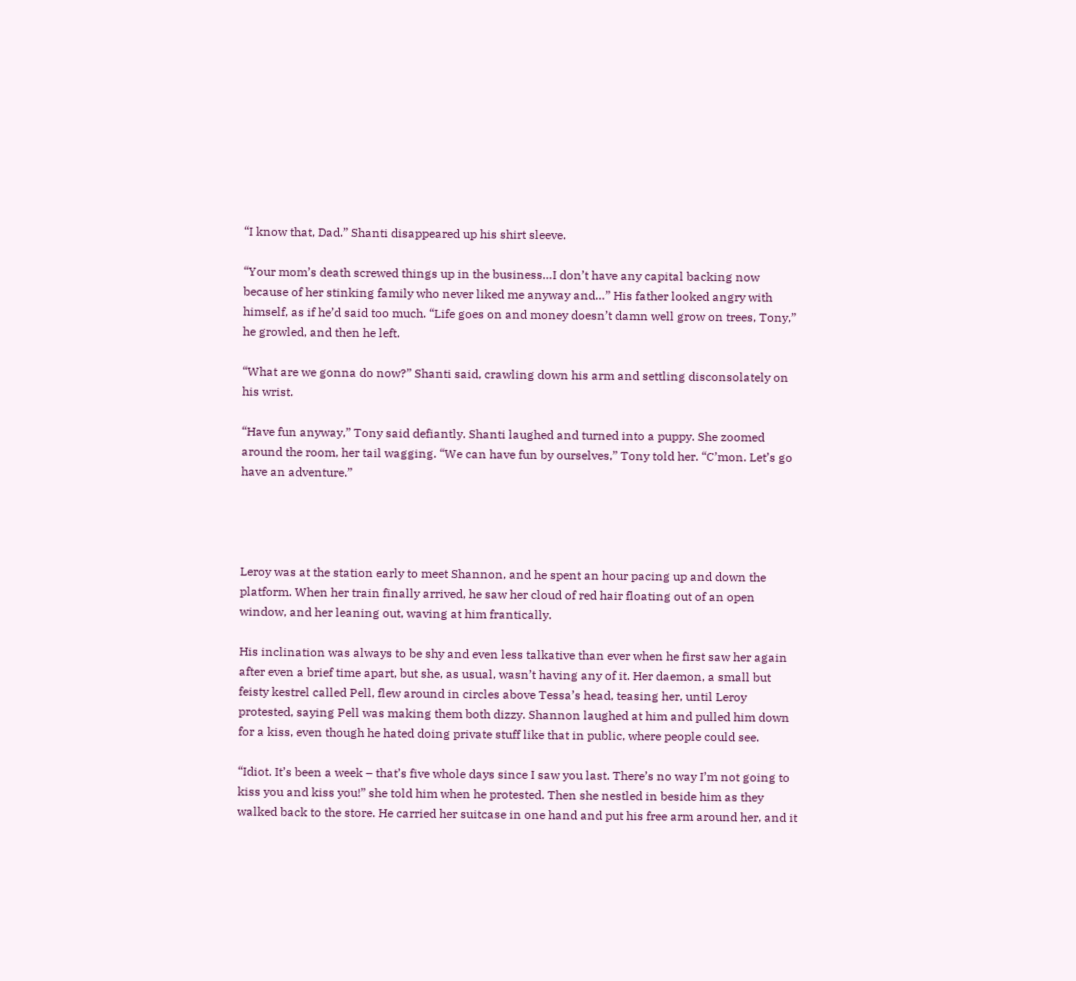“I know that, Dad.” Shanti disappeared up his shirt sleeve.

“Your mom’s death screwed things up in the business…I don’t have any capital backing now because of her stinking family who never liked me anyway and…” His father looked angry with himself, as if he’d said too much. “Life goes on and money doesn’t damn well grow on trees, Tony,” he growled, and then he left.

“What are we gonna do now?” Shanti said, crawling down his arm and settling disconsolately on his wrist.

“Have fun anyway,” Tony said defiantly. Shanti laughed and turned into a puppy. She zoomed around the room, her tail wagging. “We can have fun by ourselves,” Tony told her. “C’mon. Let’s go have an adventure.”




Leroy was at the station early to meet Shannon, and he spent an hour pacing up and down the platform. When her train finally arrived, he saw her cloud of red hair floating out of an open window, and her leaning out, waving at him frantically.

His inclination was always to be shy and even less talkative than ever when he first saw her again after even a brief time apart, but she, as usual, wasn’t having any of it. Her daemon, a small but feisty kestrel called Pell, flew around in circles above Tessa’s head, teasing her, until Leroy protested, saying Pell was making them both dizzy. Shannon laughed at him and pulled him down for a kiss, even though he hated doing private stuff like that in public, where people could see.

“Idiot. It’s been a week – that’s five whole days since I saw you last. There’s no way I’m not going to kiss you and kiss you!” she told him when he protested. Then she nestled in beside him as they walked back to the store. He carried her suitcase in one hand and put his free arm around her, and it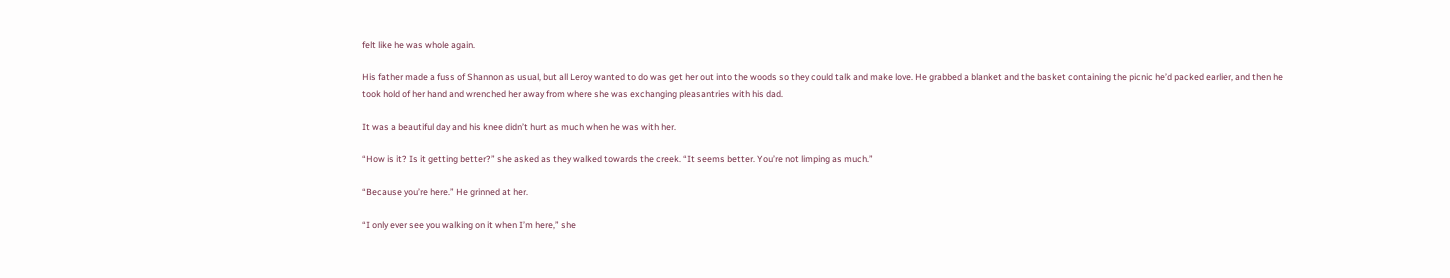felt like he was whole again.

His father made a fuss of Shannon as usual, but all Leroy wanted to do was get her out into the woods so they could talk and make love. He grabbed a blanket and the basket containing the picnic he’d packed earlier, and then he took hold of her hand and wrenched her away from where she was exchanging pleasantries with his dad.

It was a beautiful day and his knee didn’t hurt as much when he was with her.

“How is it? Is it getting better?” she asked as they walked towards the creek. “It seems better. You’re not limping as much.”

“Because you’re here.” He grinned at her.

“I only ever see you walking on it when I’m here,” she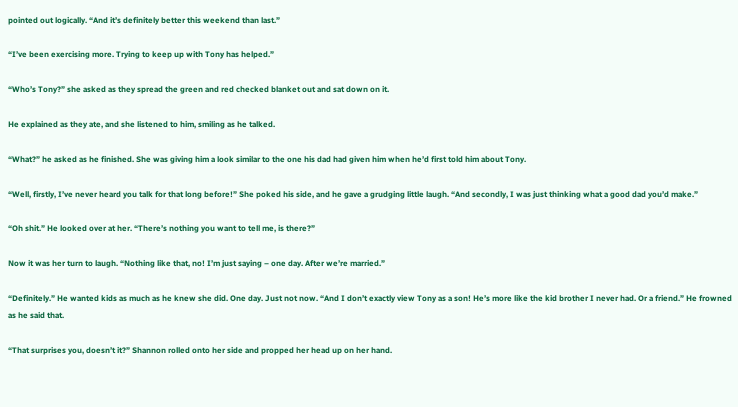pointed out logically. “And it’s definitely better this weekend than last.”

“I’ve been exercising more. Trying to keep up with Tony has helped.”

“Who’s Tony?” she asked as they spread the green and red checked blanket out and sat down on it.

He explained as they ate, and she listened to him, smiling as he talked.

“What?” he asked as he finished. She was giving him a look similar to the one his dad had given him when he’d first told him about Tony.

“Well, firstly, I’ve never heard you talk for that long before!” She poked his side, and he gave a grudging little laugh. “And secondly, I was just thinking what a good dad you’d make.”

“Oh shit.” He looked over at her. “There’s nothing you want to tell me, is there?”

Now it was her turn to laugh. “Nothing like that, no! I’m just saying – one day. After we’re married.”

“Definitely.” He wanted kids as much as he knew she did. One day. Just not now. “And I don’t exactly view Tony as a son! He’s more like the kid brother I never had. Or a friend.” He frowned as he said that.

“That surprises you, doesn’t it?” Shannon rolled onto her side and propped her head up on her hand.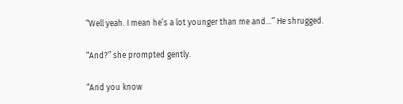“Well yeah. I mean he’s a lot younger than me and…” He shrugged.

“And?” she prompted gently.

“And you know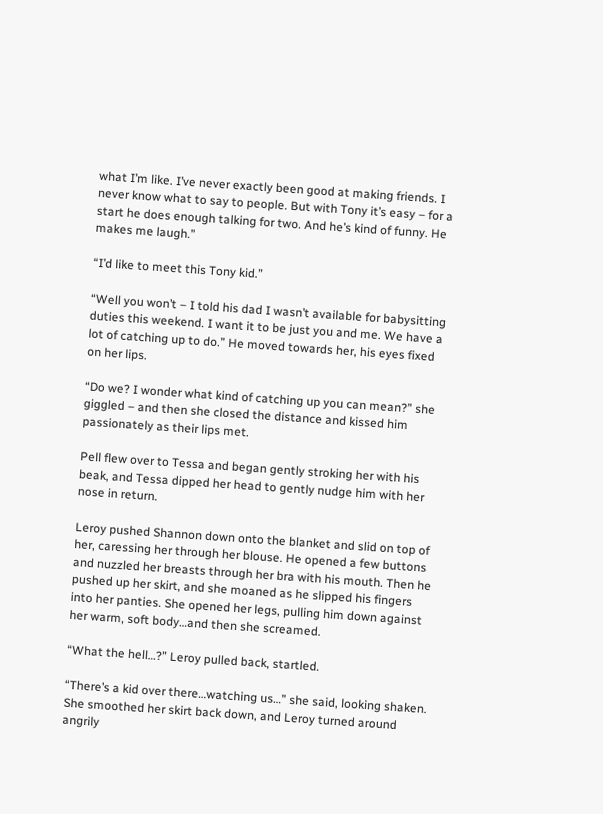what I’m like. I’ve never exactly been good at making friends. I never know what to say to people. But with Tony it’s easy – for a start he does enough talking for two. And he’s kind of funny. He makes me laugh.”

“I’d like to meet this Tony kid.”

“Well you won’t – I told his dad I wasn’t available for babysitting duties this weekend. I want it to be just you and me. We have a lot of catching up to do.” He moved towards her, his eyes fixed on her lips.

“Do we? I wonder what kind of catching up you can mean?” she giggled – and then she closed the distance and kissed him passionately as their lips met.

Pell flew over to Tessa and began gently stroking her with his beak, and Tessa dipped her head to gently nudge him with her nose in return.

Leroy pushed Shannon down onto the blanket and slid on top of her, caressing her through her blouse. He opened a few buttons and nuzzled her breasts through her bra with his mouth. Then he pushed up her skirt, and she moaned as he slipped his fingers into her panties. She opened her legs, pulling him down against her warm, soft body…and then she screamed.

“What the hell…?” Leroy pulled back, startled.

“There’s a kid over there…watching us…” she said, looking shaken. She smoothed her skirt back down, and Leroy turned around angrily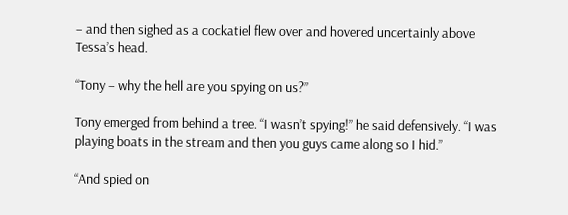– and then sighed as a cockatiel flew over and hovered uncertainly above Tessa’s head.

“Tony – why the hell are you spying on us?”

Tony emerged from behind a tree. “I wasn’t spying!” he said defensively. “I was playing boats in the stream and then you guys came along so I hid.”

“And spied on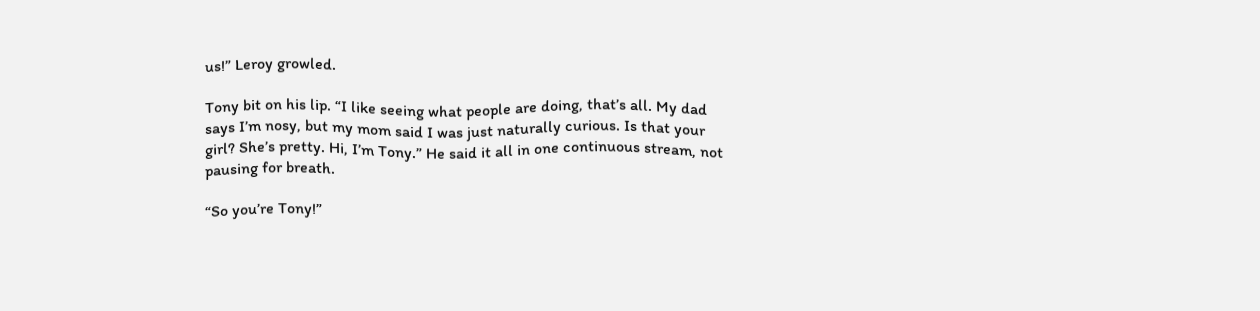us!” Leroy growled.

Tony bit on his lip. “I like seeing what people are doing, that’s all. My dad says I’m nosy, but my mom said I was just naturally curious. Is that your girl? She’s pretty. Hi, I’m Tony.” He said it all in one continuous stream, not pausing for breath.

“So you’re Tony!”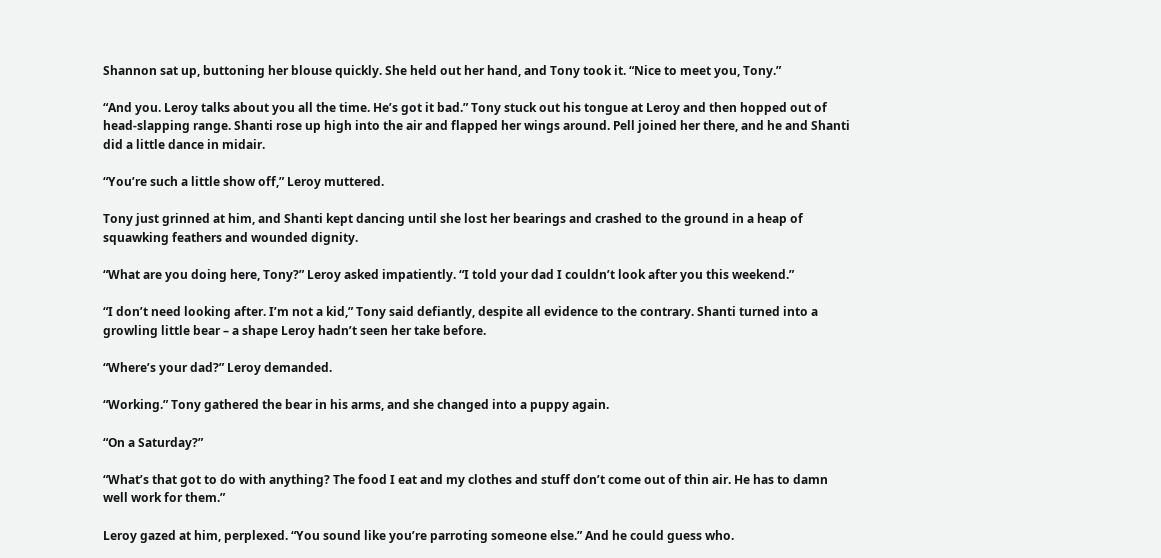Shannon sat up, buttoning her blouse quickly. She held out her hand, and Tony took it. “Nice to meet you, Tony.”

“And you. Leroy talks about you all the time. He’s got it bad.” Tony stuck out his tongue at Leroy and then hopped out of head-slapping range. Shanti rose up high into the air and flapped her wings around. Pell joined her there, and he and Shanti did a little dance in midair.

“You’re such a little show off,” Leroy muttered.

Tony just grinned at him, and Shanti kept dancing until she lost her bearings and crashed to the ground in a heap of squawking feathers and wounded dignity.

“What are you doing here, Tony?” Leroy asked impatiently. “I told your dad I couldn’t look after you this weekend.”

“I don’t need looking after. I’m not a kid,” Tony said defiantly, despite all evidence to the contrary. Shanti turned into a growling little bear – a shape Leroy hadn’t seen her take before.

“Where’s your dad?” Leroy demanded.

“Working.” Tony gathered the bear in his arms, and she changed into a puppy again.

“On a Saturday?”

“What’s that got to do with anything? The food I eat and my clothes and stuff don’t come out of thin air. He has to damn well work for them.”

Leroy gazed at him, perplexed. “You sound like you’re parroting someone else.” And he could guess who.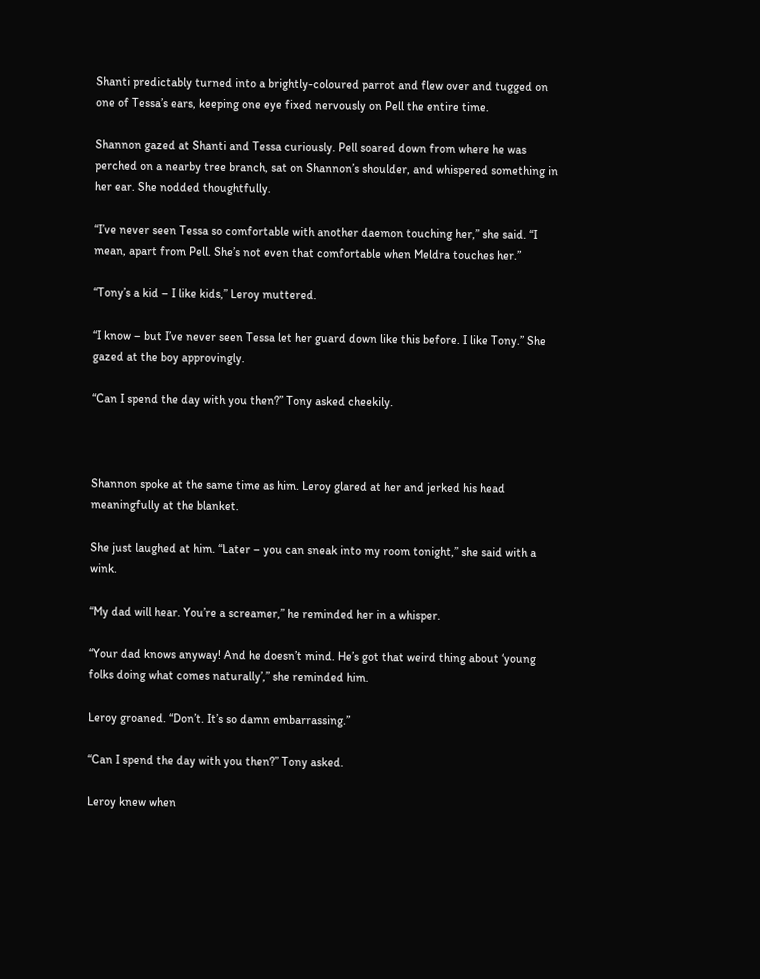Shanti predictably turned into a brightly-coloured parrot and flew over and tugged on one of Tessa’s ears, keeping one eye fixed nervously on Pell the entire time.

Shannon gazed at Shanti and Tessa curiously. Pell soared down from where he was perched on a nearby tree branch, sat on Shannon’s shoulder, and whispered something in her ear. She nodded thoughtfully.

“I’ve never seen Tessa so comfortable with another daemon touching her,” she said. “I mean, apart from Pell. She’s not even that comfortable when Meldra touches her.”

“Tony’s a kid – I like kids,” Leroy muttered.

“I know – but I’ve never seen Tessa let her guard down like this before. I like Tony.” She gazed at the boy approvingly.

“Can I spend the day with you then?” Tony asked cheekily.



Shannon spoke at the same time as him. Leroy glared at her and jerked his head meaningfully at the blanket.

She just laughed at him. “Later – you can sneak into my room tonight,” she said with a wink.

“My dad will hear. You’re a screamer,” he reminded her in a whisper.

“Your dad knows anyway! And he doesn’t mind. He’s got that weird thing about ‘young folks doing what comes naturally’,” she reminded him.

Leroy groaned. “Don’t. It’s so damn embarrassing.”

“Can I spend the day with you then?” Tony asked.

Leroy knew when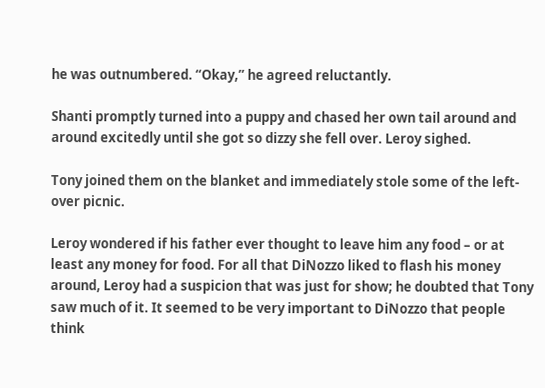he was outnumbered. “Okay,” he agreed reluctantly.

Shanti promptly turned into a puppy and chased her own tail around and around excitedly until she got so dizzy she fell over. Leroy sighed.

Tony joined them on the blanket and immediately stole some of the left-over picnic.

Leroy wondered if his father ever thought to leave him any food – or at least any money for food. For all that DiNozzo liked to flash his money around, Leroy had a suspicion that was just for show; he doubted that Tony saw much of it. It seemed to be very important to DiNozzo that people think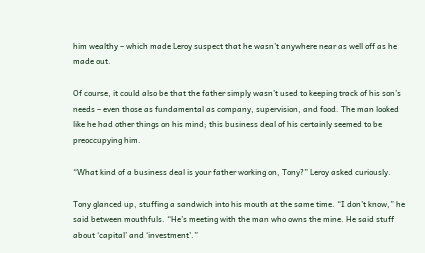him wealthy – which made Leroy suspect that he wasn’t anywhere near as well off as he made out.

Of course, it could also be that the father simply wasn’t used to keeping track of his son’s needs – even those as fundamental as company, supervision, and food. The man looked like he had other things on his mind; this business deal of his certainly seemed to be preoccupying him.

“What kind of a business deal is your father working on, Tony?” Leroy asked curiously.

Tony glanced up, stuffing a sandwich into his mouth at the same time. “I don’t know,” he said between mouthfuls. “He’s meeting with the man who owns the mine. He said stuff about ‘capital’ and ‘investment’.”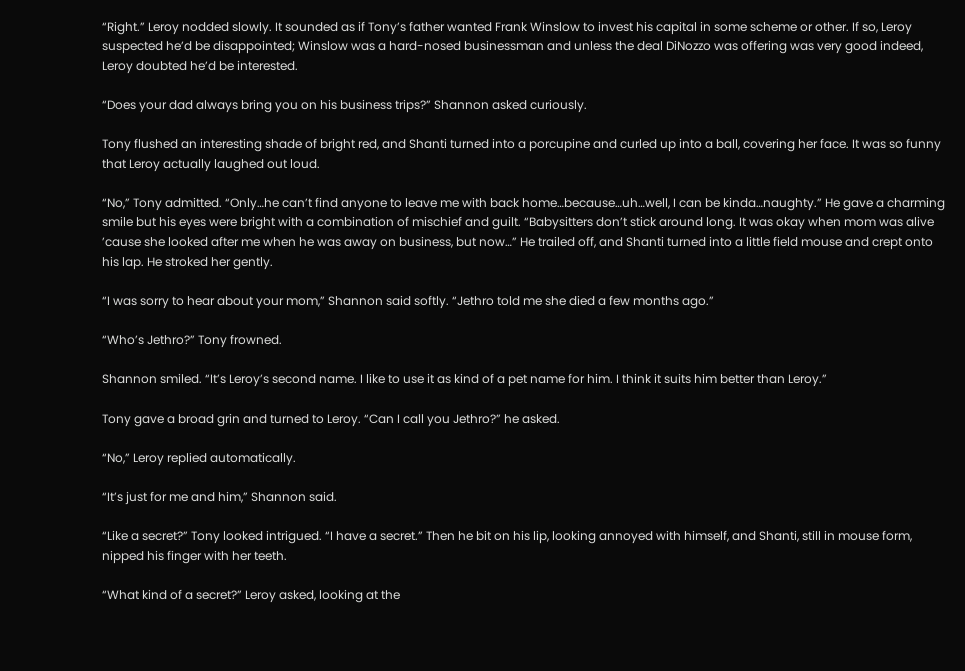“Right.” Leroy nodded slowly. It sounded as if Tony’s father wanted Frank Winslow to invest his capital in some scheme or other. If so, Leroy suspected he’d be disappointed; Winslow was a hard-nosed businessman and unless the deal DiNozzo was offering was very good indeed, Leroy doubted he’d be interested.

“Does your dad always bring you on his business trips?” Shannon asked curiously.

Tony flushed an interesting shade of bright red, and Shanti turned into a porcupine and curled up into a ball, covering her face. It was so funny that Leroy actually laughed out loud.

“No,” Tony admitted. “Only…he can’t find anyone to leave me with back home…because…uh…well, I can be kinda…naughty.” He gave a charming smile but his eyes were bright with a combination of mischief and guilt. “Babysitters don’t stick around long. It was okay when mom was alive ’cause she looked after me when he was away on business, but now…” He trailed off, and Shanti turned into a little field mouse and crept onto his lap. He stroked her gently.

“I was sorry to hear about your mom,” Shannon said softly. “Jethro told me she died a few months ago.”

“Who’s Jethro?” Tony frowned.

Shannon smiled. “It’s Leroy’s second name. I like to use it as kind of a pet name for him. I think it suits him better than Leroy.”

Tony gave a broad grin and turned to Leroy. “Can I call you Jethro?” he asked.

“No,” Leroy replied automatically.

“It’s just for me and him,” Shannon said.

“Like a secret?” Tony looked intrigued. “I have a secret.” Then he bit on his lip, looking annoyed with himself, and Shanti, still in mouse form, nipped his finger with her teeth.

“What kind of a secret?” Leroy asked, looking at the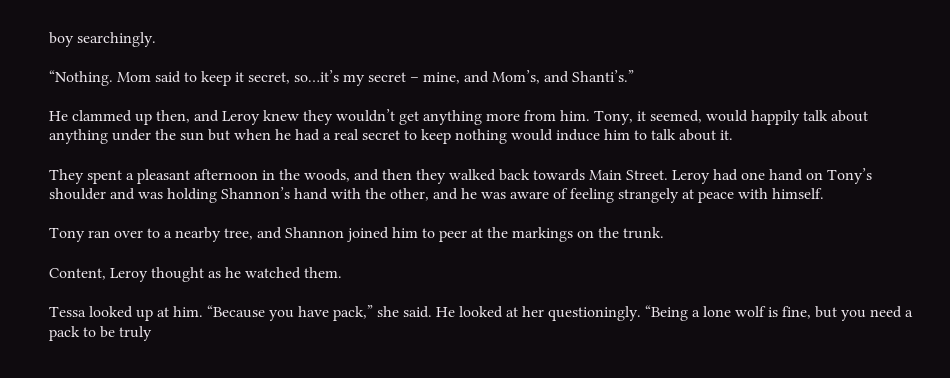boy searchingly.

“Nothing. Mom said to keep it secret, so…it’s my secret – mine, and Mom’s, and Shanti’s.”

He clammed up then, and Leroy knew they wouldn’t get anything more from him. Tony, it seemed, would happily talk about anything under the sun but when he had a real secret to keep nothing would induce him to talk about it.

They spent a pleasant afternoon in the woods, and then they walked back towards Main Street. Leroy had one hand on Tony’s shoulder and was holding Shannon’s hand with the other, and he was aware of feeling strangely at peace with himself.

Tony ran over to a nearby tree, and Shannon joined him to peer at the markings on the trunk.

Content, Leroy thought as he watched them.

Tessa looked up at him. “Because you have pack,” she said. He looked at her questioningly. “Being a lone wolf is fine, but you need a pack to be truly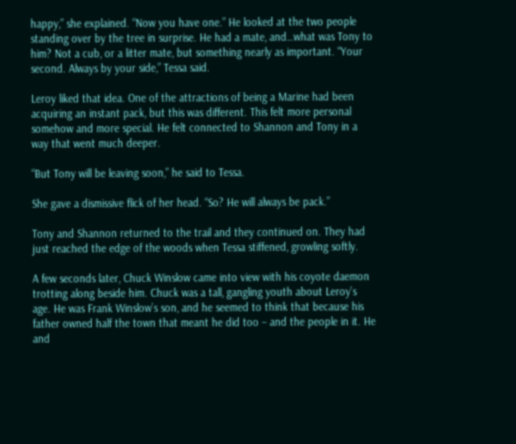happy,” she explained. “Now you have one.” He looked at the two people standing over by the tree in surprise. He had a mate, and…what was Tony to him? Not a cub, or a litter mate, but something nearly as important. “Your second. Always by your side,” Tessa said.

Leroy liked that idea. One of the attractions of being a Marine had been acquiring an instant pack, but this was different. This felt more personal somehow and more special. He felt connected to Shannon and Tony in a way that went much deeper.

“But Tony will be leaving soon,” he said to Tessa.

She gave a dismissive flick of her head. “So? He will always be pack.”

Tony and Shannon returned to the trail and they continued on. They had just reached the edge of the woods when Tessa stiffened, growling softly.

A few seconds later, Chuck Winslow came into view with his coyote daemon trotting along beside him. Chuck was a tall, gangling youth about Leroy’s age. He was Frank Winslow’s son, and he seemed to think that because his father owned half the town that meant he did too – and the people in it. He and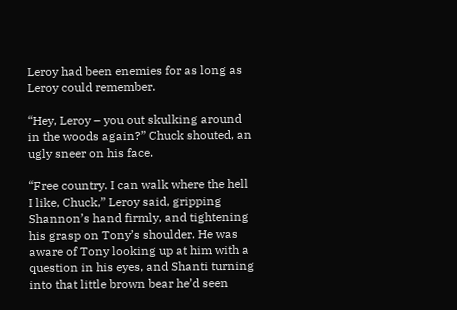Leroy had been enemies for as long as Leroy could remember.

“Hey, Leroy – you out skulking around in the woods again?” Chuck shouted, an ugly sneer on his face.

“Free country. I can walk where the hell I like, Chuck,” Leroy said, gripping Shannon’s hand firmly, and tightening his grasp on Tony’s shoulder. He was aware of Tony looking up at him with a question in his eyes, and Shanti turning into that little brown bear he’d seen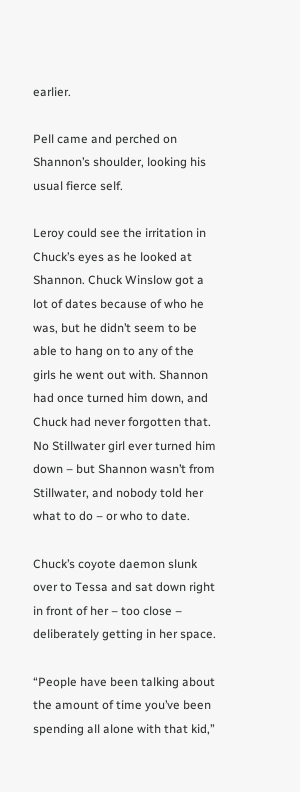earlier.

Pell came and perched on Shannon’s shoulder, looking his usual fierce self.

Leroy could see the irritation in Chuck’s eyes as he looked at Shannon. Chuck Winslow got a lot of dates because of who he was, but he didn’t seem to be able to hang on to any of the girls he went out with. Shannon had once turned him down, and Chuck had never forgotten that. No Stillwater girl ever turned him down – but Shannon wasn’t from Stillwater, and nobody told her what to do – or who to date.

Chuck’s coyote daemon slunk over to Tessa and sat down right in front of her – too close – deliberately getting in her space.

“People have been talking about the amount of time you’ve been spending all alone with that kid,”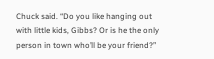Chuck said. “Do you like hanging out with little kids, Gibbs? Or is he the only person in town who’ll be your friend?”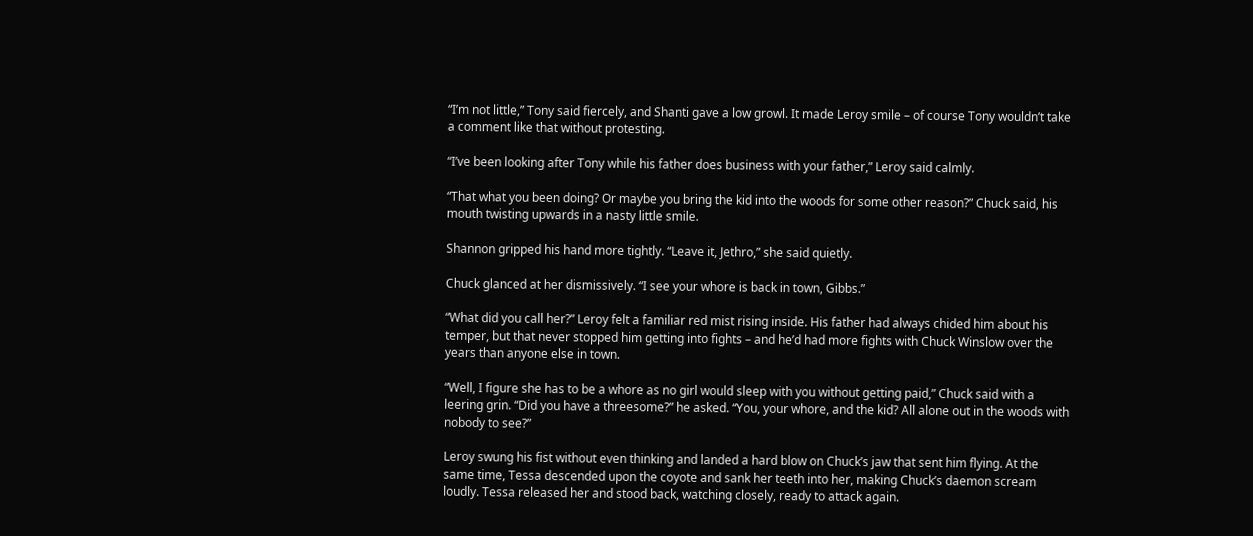“I’m not little,” Tony said fiercely, and Shanti gave a low growl. It made Leroy smile – of course Tony wouldn’t take a comment like that without protesting.

“I’ve been looking after Tony while his father does business with your father,” Leroy said calmly.

“That what you been doing? Or maybe you bring the kid into the woods for some other reason?” Chuck said, his mouth twisting upwards in a nasty little smile.

Shannon gripped his hand more tightly. “Leave it, Jethro,” she said quietly.

Chuck glanced at her dismissively. “I see your whore is back in town, Gibbs.”

“What did you call her?” Leroy felt a familiar red mist rising inside. His father had always chided him about his temper, but that never stopped him getting into fights – and he’d had more fights with Chuck Winslow over the years than anyone else in town.

“Well, I figure she has to be a whore as no girl would sleep with you without getting paid,” Chuck said with a leering grin. “Did you have a threesome?” he asked. “You, your whore, and the kid? All alone out in the woods with nobody to see?”

Leroy swung his fist without even thinking and landed a hard blow on Chuck’s jaw that sent him flying. At the same time, Tessa descended upon the coyote and sank her teeth into her, making Chuck’s daemon scream loudly. Tessa released her and stood back, watching closely, ready to attack again.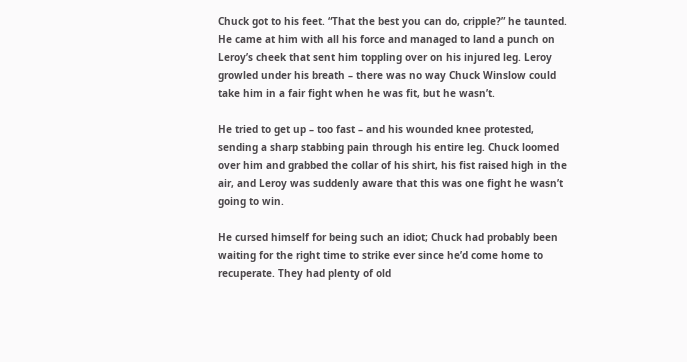Chuck got to his feet. “That the best you can do, cripple?” he taunted. He came at him with all his force and managed to land a punch on Leroy’s cheek that sent him toppling over on his injured leg. Leroy growled under his breath – there was no way Chuck Winslow could take him in a fair fight when he was fit, but he wasn’t.

He tried to get up – too fast – and his wounded knee protested, sending a sharp stabbing pain through his entire leg. Chuck loomed over him and grabbed the collar of his shirt, his fist raised high in the air, and Leroy was suddenly aware that this was one fight he wasn’t going to win.

He cursed himself for being such an idiot; Chuck had probably been waiting for the right time to strike ever since he’d come home to recuperate. They had plenty of old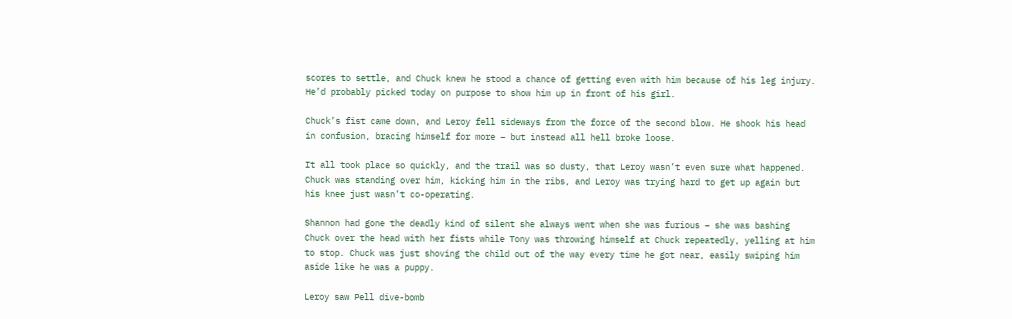scores to settle, and Chuck knew he stood a chance of getting even with him because of his leg injury. He’d probably picked today on purpose to show him up in front of his girl.

Chuck’s fist came down, and Leroy fell sideways from the force of the second blow. He shook his head in confusion, bracing himself for more – but instead all hell broke loose.

It all took place so quickly, and the trail was so dusty, that Leroy wasn’t even sure what happened. Chuck was standing over him, kicking him in the ribs, and Leroy was trying hard to get up again but his knee just wasn’t co-operating.

Shannon had gone the deadly kind of silent she always went when she was furious – she was bashing Chuck over the head with her fists while Tony was throwing himself at Chuck repeatedly, yelling at him to stop. Chuck was just shoving the child out of the way every time he got near, easily swiping him aside like he was a puppy.

Leroy saw Pell dive-bomb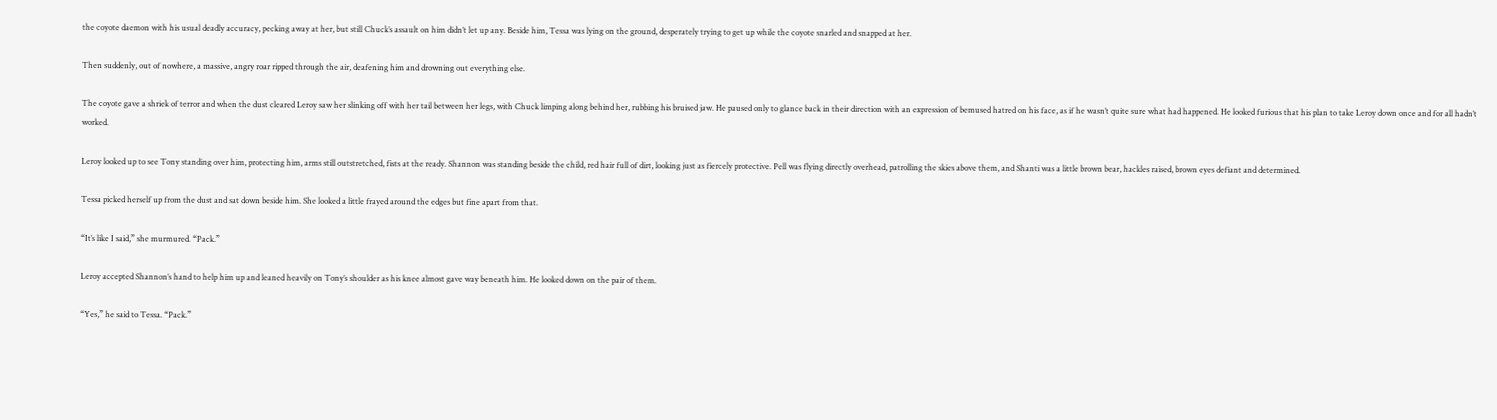the coyote daemon with his usual deadly accuracy, pecking away at her, but still Chuck’s assault on him didn’t let up any. Beside him, Tessa was lying on the ground, desperately trying to get up while the coyote snarled and snapped at her.

Then suddenly, out of nowhere, a massive, angry roar ripped through the air, deafening him and drowning out everything else.

The coyote gave a shriek of terror and when the dust cleared Leroy saw her slinking off with her tail between her legs, with Chuck limping along behind her, rubbing his bruised jaw. He paused only to glance back in their direction with an expression of bemused hatred on his face, as if he wasn’t quite sure what had happened. He looked furious that his plan to take Leroy down once and for all hadn’t worked.

Leroy looked up to see Tony standing over him, protecting him, arms still outstretched, fists at the ready. Shannon was standing beside the child, red hair full of dirt, looking just as fiercely protective. Pell was flying directly overhead, patrolling the skies above them, and Shanti was a little brown bear, hackles raised, brown eyes defiant and determined.

Tessa picked herself up from the dust and sat down beside him. She looked a little frayed around the edges but fine apart from that.

“It’s like I said,” she murmured. “Pack.”

Leroy accepted Shannon’s hand to help him up and leaned heavily on Tony’s shoulder as his knee almost gave way beneath him. He looked down on the pair of them.

“Yes,” he said to Tessa. “Pack.”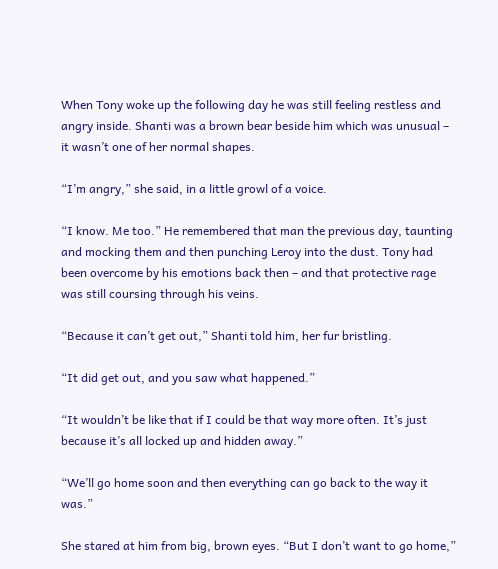When Tony woke up the following day he was still feeling restless and angry inside. Shanti was a brown bear beside him which was unusual – it wasn’t one of her normal shapes.

“I’m angry,” she said, in a little growl of a voice.

“I know. Me too.” He remembered that man the previous day, taunting and mocking them and then punching Leroy into the dust. Tony had been overcome by his emotions back then – and that protective rage was still coursing through his veins.

“Because it can’t get out,” Shanti told him, her fur bristling.

“It did get out, and you saw what happened.”

“It wouldn’t be like that if I could be that way more often. It’s just because it’s all locked up and hidden away.”

“We’ll go home soon and then everything can go back to the way it was.”

She stared at him from big, brown eyes. “But I don’t want to go home,”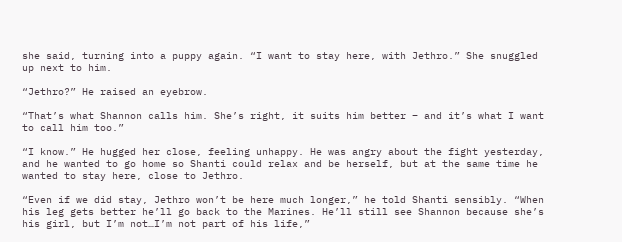she said, turning into a puppy again. “I want to stay here, with Jethro.” She snuggled up next to him.

“Jethro?” He raised an eyebrow.

“That’s what Shannon calls him. She’s right, it suits him better – and it’s what I want to call him too.”

“I know.” He hugged her close, feeling unhappy. He was angry about the fight yesterday, and he wanted to go home so Shanti could relax and be herself, but at the same time he wanted to stay here, close to Jethro.

“Even if we did stay, Jethro won’t be here much longer,” he told Shanti sensibly. “When his leg gets better he’ll go back to the Marines. He’ll still see Shannon because she’s his girl, but I’m not…I’m not part of his life,”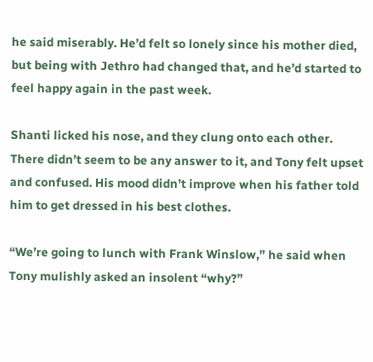he said miserably. He’d felt so lonely since his mother died, but being with Jethro had changed that, and he’d started to feel happy again in the past week.

Shanti licked his nose, and they clung onto each other. There didn’t seem to be any answer to it, and Tony felt upset and confused. His mood didn’t improve when his father told him to get dressed in his best clothes.

“We’re going to lunch with Frank Winslow,” he said when Tony mulishly asked an insolent “why?”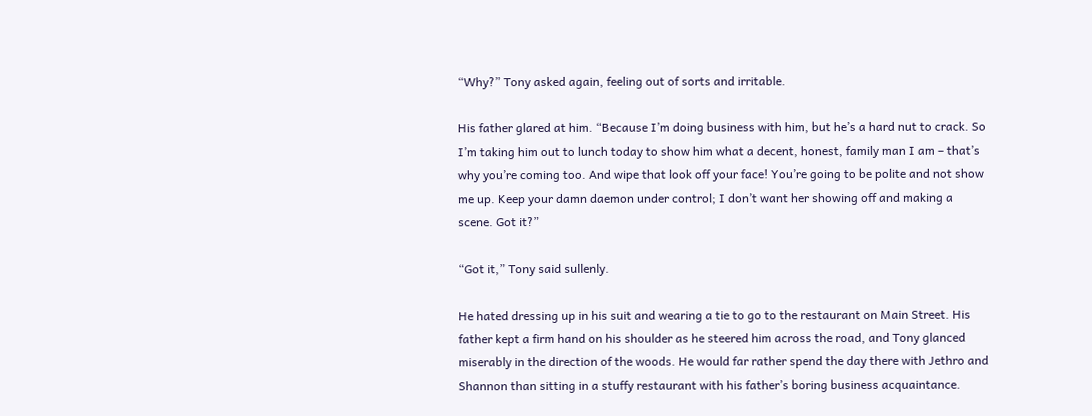“Why?” Tony asked again, feeling out of sorts and irritable.

His father glared at him. “Because I’m doing business with him, but he’s a hard nut to crack. So I’m taking him out to lunch today to show him what a decent, honest, family man I am – that’s why you’re coming too. And wipe that look off your face! You’re going to be polite and not show me up. Keep your damn daemon under control; I don’t want her showing off and making a scene. Got it?”

“Got it,” Tony said sullenly.

He hated dressing up in his suit and wearing a tie to go to the restaurant on Main Street. His father kept a firm hand on his shoulder as he steered him across the road, and Tony glanced miserably in the direction of the woods. He would far rather spend the day there with Jethro and Shannon than sitting in a stuffy restaurant with his father’s boring business acquaintance.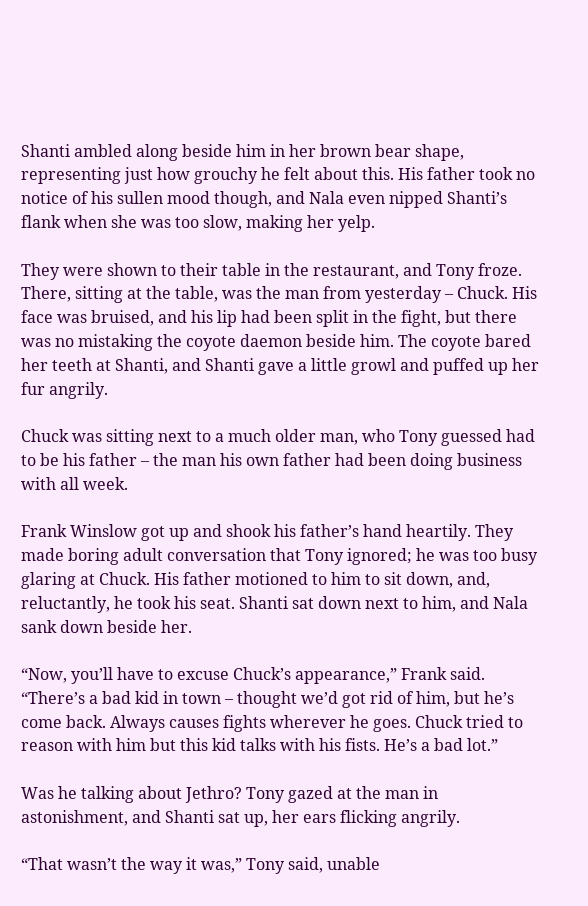Shanti ambled along beside him in her brown bear shape, representing just how grouchy he felt about this. His father took no notice of his sullen mood though, and Nala even nipped Shanti’s flank when she was too slow, making her yelp.

They were shown to their table in the restaurant, and Tony froze. There, sitting at the table, was the man from yesterday – Chuck. His face was bruised, and his lip had been split in the fight, but there was no mistaking the coyote daemon beside him. The coyote bared her teeth at Shanti, and Shanti gave a little growl and puffed up her fur angrily.

Chuck was sitting next to a much older man, who Tony guessed had to be his father – the man his own father had been doing business with all week.

Frank Winslow got up and shook his father’s hand heartily. They made boring adult conversation that Tony ignored; he was too busy glaring at Chuck. His father motioned to him to sit down, and, reluctantly, he took his seat. Shanti sat down next to him, and Nala sank down beside her.

“Now, you’ll have to excuse Chuck’s appearance,” Frank said. “There’s a bad kid in town – thought we’d got rid of him, but he’s come back. Always causes fights wherever he goes. Chuck tried to reason with him but this kid talks with his fists. He’s a bad lot.”

Was he talking about Jethro? Tony gazed at the man in astonishment, and Shanti sat up, her ears flicking angrily.

“That wasn’t the way it was,” Tony said, unable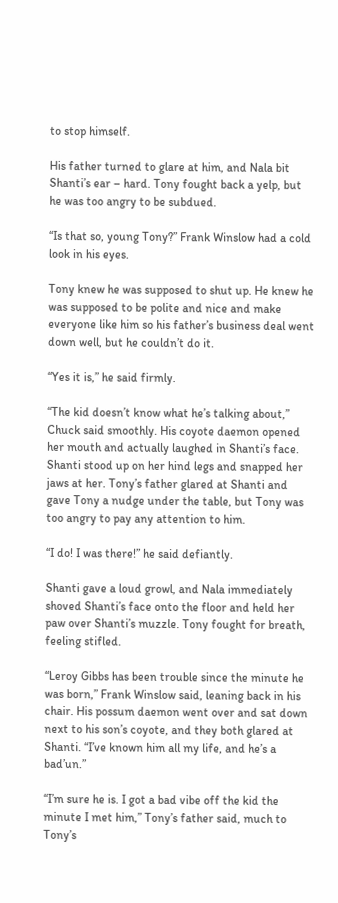to stop himself.

His father turned to glare at him, and Nala bit Shanti’s ear – hard. Tony fought back a yelp, but he was too angry to be subdued.

“Is that so, young Tony?” Frank Winslow had a cold look in his eyes.

Tony knew he was supposed to shut up. He knew he was supposed to be polite and nice and make everyone like him so his father’s business deal went down well, but he couldn’t do it.

“Yes it is,” he said firmly.

“The kid doesn’t know what he’s talking about,” Chuck said smoothly. His coyote daemon opened her mouth and actually laughed in Shanti’s face. Shanti stood up on her hind legs and snapped her jaws at her. Tony’s father glared at Shanti and gave Tony a nudge under the table, but Tony was too angry to pay any attention to him.

“I do! I was there!” he said defiantly.

Shanti gave a loud growl, and Nala immediately shoved Shanti’s face onto the floor and held her paw over Shanti’s muzzle. Tony fought for breath, feeling stifled.

“Leroy Gibbs has been trouble since the minute he was born,” Frank Winslow said, leaning back in his chair. His possum daemon went over and sat down next to his son’s coyote, and they both glared at Shanti. “I’ve known him all my life, and he’s a bad’un.”

“I’m sure he is. I got a bad vibe off the kid the minute I met him,” Tony’s father said, much to Tony’s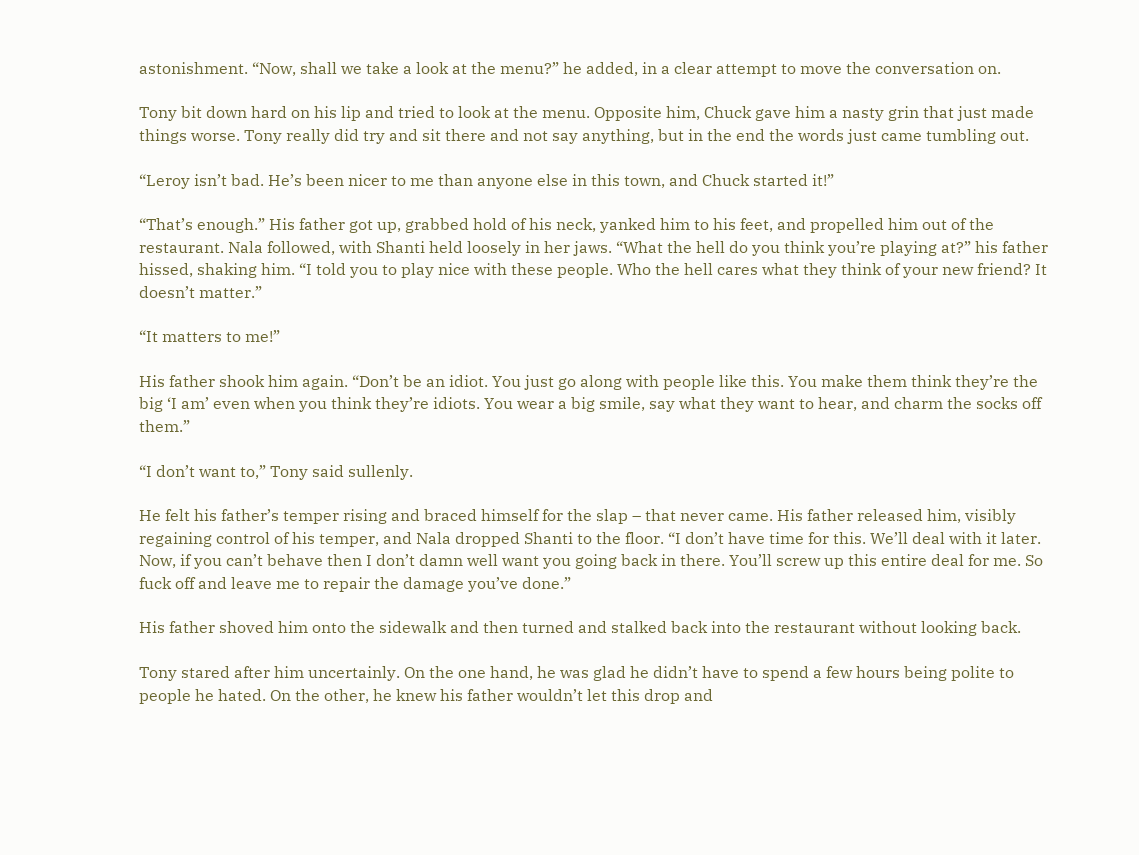astonishment. “Now, shall we take a look at the menu?” he added, in a clear attempt to move the conversation on.

Tony bit down hard on his lip and tried to look at the menu. Opposite him, Chuck gave him a nasty grin that just made things worse. Tony really did try and sit there and not say anything, but in the end the words just came tumbling out.

“Leroy isn’t bad. He’s been nicer to me than anyone else in this town, and Chuck started it!”

“That’s enough.” His father got up, grabbed hold of his neck, yanked him to his feet, and propelled him out of the restaurant. Nala followed, with Shanti held loosely in her jaws. “What the hell do you think you’re playing at?” his father hissed, shaking him. “I told you to play nice with these people. Who the hell cares what they think of your new friend? It doesn’t matter.”

“It matters to me!”

His father shook him again. “Don’t be an idiot. You just go along with people like this. You make them think they’re the big ‘I am’ even when you think they’re idiots. You wear a big smile, say what they want to hear, and charm the socks off them.”

“I don’t want to,” Tony said sullenly.

He felt his father’s temper rising and braced himself for the slap – that never came. His father released him, visibly regaining control of his temper, and Nala dropped Shanti to the floor. “I don’t have time for this. We’ll deal with it later. Now, if you can’t behave then I don’t damn well want you going back in there. You’ll screw up this entire deal for me. So fuck off and leave me to repair the damage you’ve done.”

His father shoved him onto the sidewalk and then turned and stalked back into the restaurant without looking back.

Tony stared after him uncertainly. On the one hand, he was glad he didn’t have to spend a few hours being polite to people he hated. On the other, he knew his father wouldn’t let this drop and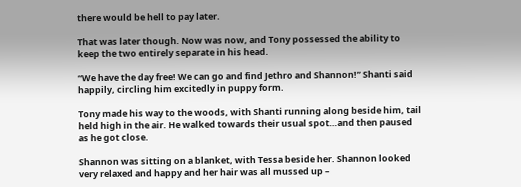there would be hell to pay later.

That was later though. Now was now, and Tony possessed the ability to keep the two entirely separate in his head.

“We have the day free! We can go and find Jethro and Shannon!” Shanti said happily, circling him excitedly in puppy form.

Tony made his way to the woods, with Shanti running along beside him, tail held high in the air. He walked towards their usual spot…and then paused as he got close.

Shannon was sitting on a blanket, with Tessa beside her. Shannon looked very relaxed and happy and her hair was all mussed up –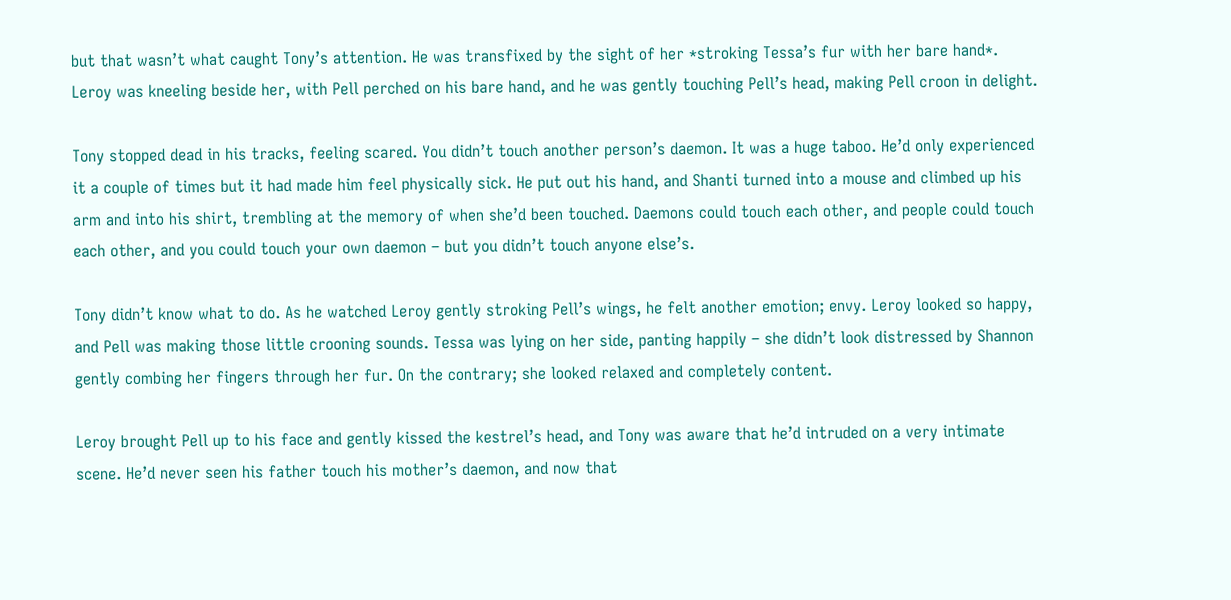but that wasn’t what caught Tony’s attention. He was transfixed by the sight of her *stroking Tessa’s fur with her bare hand*. Leroy was kneeling beside her, with Pell perched on his bare hand, and he was gently touching Pell’s head, making Pell croon in delight.

Tony stopped dead in his tracks, feeling scared. You didn’t touch another person’s daemon. It was a huge taboo. He’d only experienced it a couple of times but it had made him feel physically sick. He put out his hand, and Shanti turned into a mouse and climbed up his arm and into his shirt, trembling at the memory of when she’d been touched. Daemons could touch each other, and people could touch each other, and you could touch your own daemon – but you didn’t touch anyone else’s.

Tony didn’t know what to do. As he watched Leroy gently stroking Pell’s wings, he felt another emotion; envy. Leroy looked so happy, and Pell was making those little crooning sounds. Tessa was lying on her side, panting happily – she didn’t look distressed by Shannon gently combing her fingers through her fur. On the contrary; she looked relaxed and completely content.

Leroy brought Pell up to his face and gently kissed the kestrel’s head, and Tony was aware that he’d intruded on a very intimate scene. He’d never seen his father touch his mother’s daemon, and now that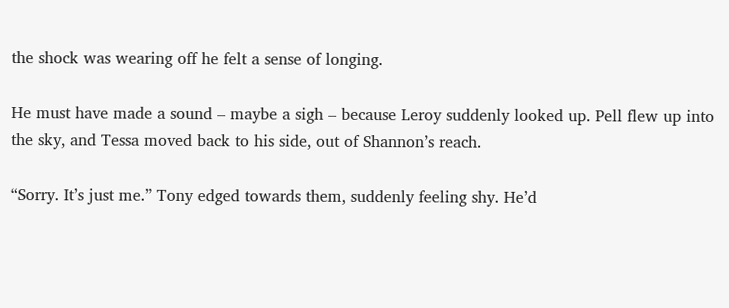the shock was wearing off he felt a sense of longing.

He must have made a sound – maybe a sigh – because Leroy suddenly looked up. Pell flew up into the sky, and Tessa moved back to his side, out of Shannon’s reach.

“Sorry. It’s just me.” Tony edged towards them, suddenly feeling shy. He’d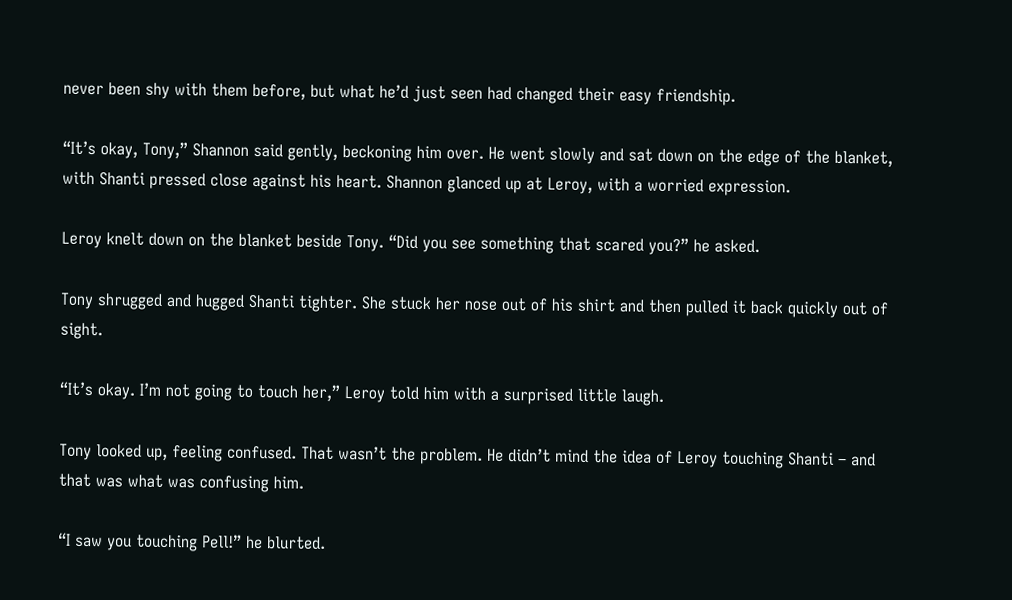never been shy with them before, but what he’d just seen had changed their easy friendship.

“It’s okay, Tony,” Shannon said gently, beckoning him over. He went slowly and sat down on the edge of the blanket, with Shanti pressed close against his heart. Shannon glanced up at Leroy, with a worried expression.

Leroy knelt down on the blanket beside Tony. “Did you see something that scared you?” he asked.

Tony shrugged and hugged Shanti tighter. She stuck her nose out of his shirt and then pulled it back quickly out of sight.

“It’s okay. I’m not going to touch her,” Leroy told him with a surprised little laugh.

Tony looked up, feeling confused. That wasn’t the problem. He didn’t mind the idea of Leroy touching Shanti – and that was what was confusing him.

“I saw you touching Pell!” he blurted.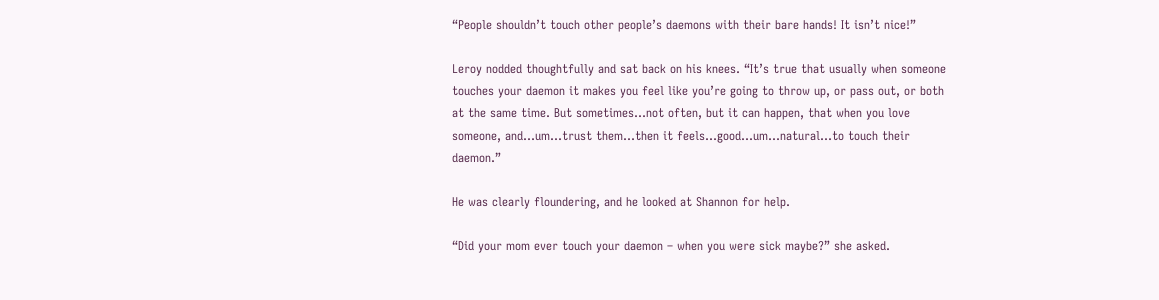“People shouldn’t touch other people’s daemons with their bare hands! It isn’t nice!”

Leroy nodded thoughtfully and sat back on his knees. “It’s true that usually when someone touches your daemon it makes you feel like you’re going to throw up, or pass out, or both at the same time. But sometimes…not often, but it can happen, that when you love someone, and…um…trust them…then it feels…good…um…natural…to touch their daemon.”

He was clearly floundering, and he looked at Shannon for help.

“Did your mom ever touch your daemon – when you were sick maybe?” she asked.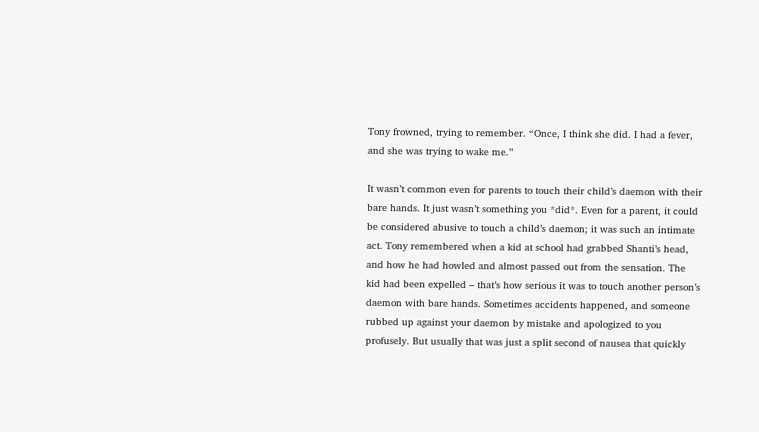Tony frowned, trying to remember. “Once, I think she did. I had a fever, and she was trying to wake me.”

It wasn’t common even for parents to touch their child’s daemon with their bare hands. It just wasn’t something you *did*. Even for a parent, it could be considered abusive to touch a child’s daemon; it was such an intimate act. Tony remembered when a kid at school had grabbed Shanti’s head, and how he had howled and almost passed out from the sensation. The kid had been expelled – that’s how serious it was to touch another person’s daemon with bare hands. Sometimes accidents happened, and someone rubbed up against your daemon by mistake and apologized to you profusely. But usually that was just a split second of nausea that quickly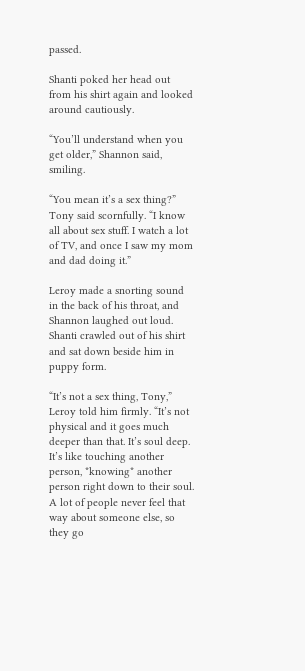passed.

Shanti poked her head out from his shirt again and looked around cautiously.

“You’ll understand when you get older,” Shannon said, smiling.

“You mean it’s a sex thing?” Tony said scornfully. “I know all about sex stuff. I watch a lot of TV, and once I saw my mom and dad doing it.”

Leroy made a snorting sound in the back of his throat, and Shannon laughed out loud. Shanti crawled out of his shirt and sat down beside him in puppy form.

“It’s not a sex thing, Tony,” Leroy told him firmly. “It’s not physical and it goes much deeper than that. It’s soul deep. It’s like touching another person, *knowing* another person right down to their soul. A lot of people never feel that way about someone else, so they go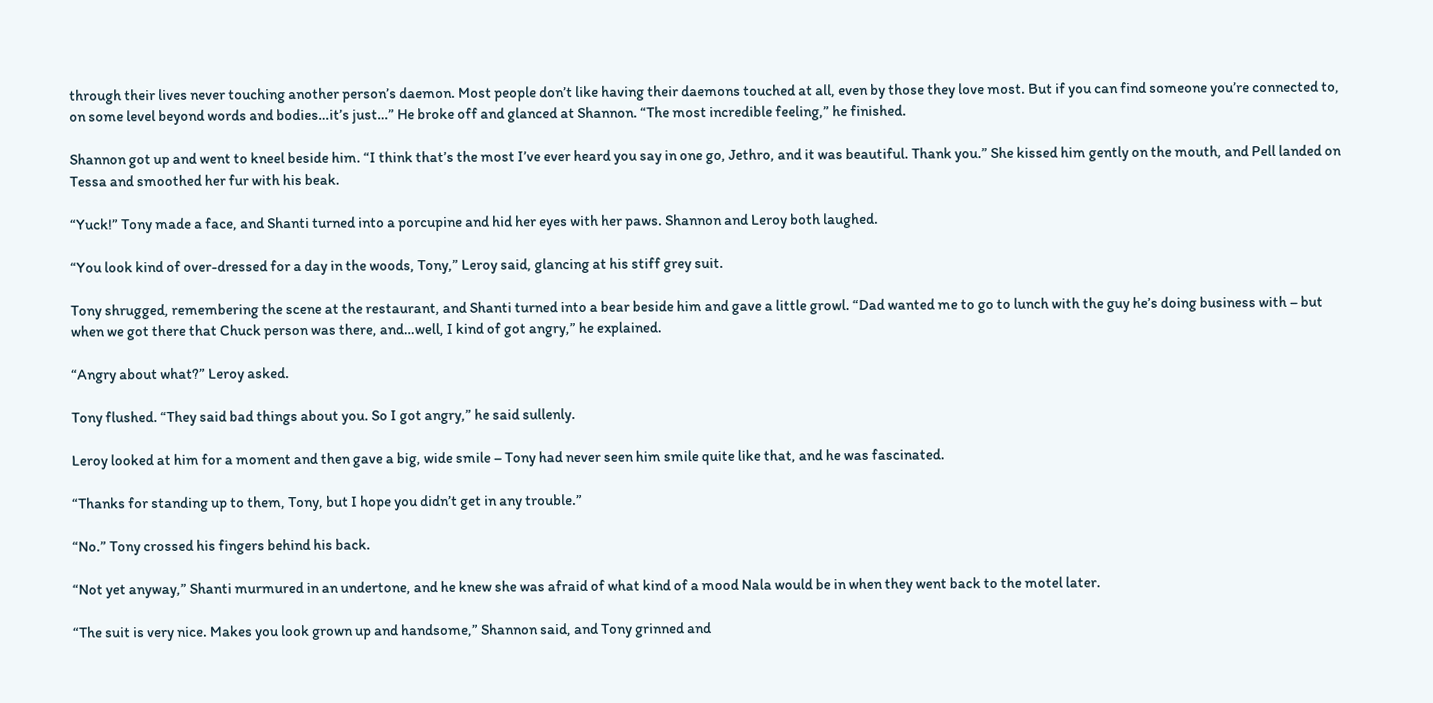through their lives never touching another person’s daemon. Most people don’t like having their daemons touched at all, even by those they love most. But if you can find someone you’re connected to, on some level beyond words and bodies…it’s just…” He broke off and glanced at Shannon. “The most incredible feeling,” he finished.

Shannon got up and went to kneel beside him. “I think that’s the most I’ve ever heard you say in one go, Jethro, and it was beautiful. Thank you.” She kissed him gently on the mouth, and Pell landed on Tessa and smoothed her fur with his beak.

“Yuck!” Tony made a face, and Shanti turned into a porcupine and hid her eyes with her paws. Shannon and Leroy both laughed.

“You look kind of over-dressed for a day in the woods, Tony,” Leroy said, glancing at his stiff grey suit.

Tony shrugged, remembering the scene at the restaurant, and Shanti turned into a bear beside him and gave a little growl. “Dad wanted me to go to lunch with the guy he’s doing business with – but when we got there that Chuck person was there, and…well, I kind of got angry,” he explained.

“Angry about what?” Leroy asked.

Tony flushed. “They said bad things about you. So I got angry,” he said sullenly.

Leroy looked at him for a moment and then gave a big, wide smile – Tony had never seen him smile quite like that, and he was fascinated.

“Thanks for standing up to them, Tony, but I hope you didn’t get in any trouble.”

“No.” Tony crossed his fingers behind his back.

“Not yet anyway,” Shanti murmured in an undertone, and he knew she was afraid of what kind of a mood Nala would be in when they went back to the motel later.

“The suit is very nice. Makes you look grown up and handsome,” Shannon said, and Tony grinned and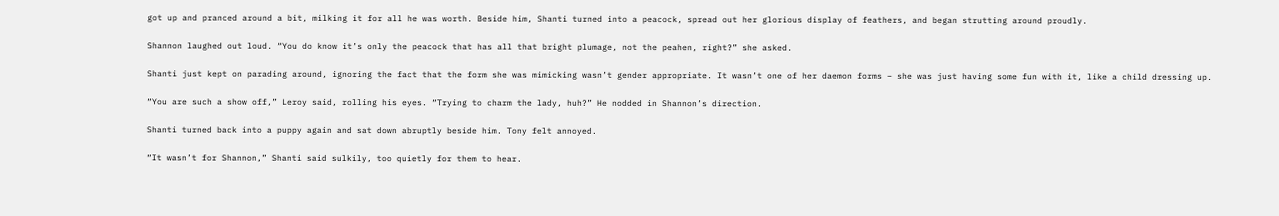got up and pranced around a bit, milking it for all he was worth. Beside him, Shanti turned into a peacock, spread out her glorious display of feathers, and began strutting around proudly.

Shannon laughed out loud. “You do know it’s only the peacock that has all that bright plumage, not the peahen, right?” she asked.

Shanti just kept on parading around, ignoring the fact that the form she was mimicking wasn’t gender appropriate. It wasn’t one of her daemon forms – she was just having some fun with it, like a child dressing up.

“You are such a show off,” Leroy said, rolling his eyes. “Trying to charm the lady, huh?” He nodded in Shannon’s direction.

Shanti turned back into a puppy again and sat down abruptly beside him. Tony felt annoyed.

“It wasn’t for Shannon,” Shanti said sulkily, too quietly for them to hear.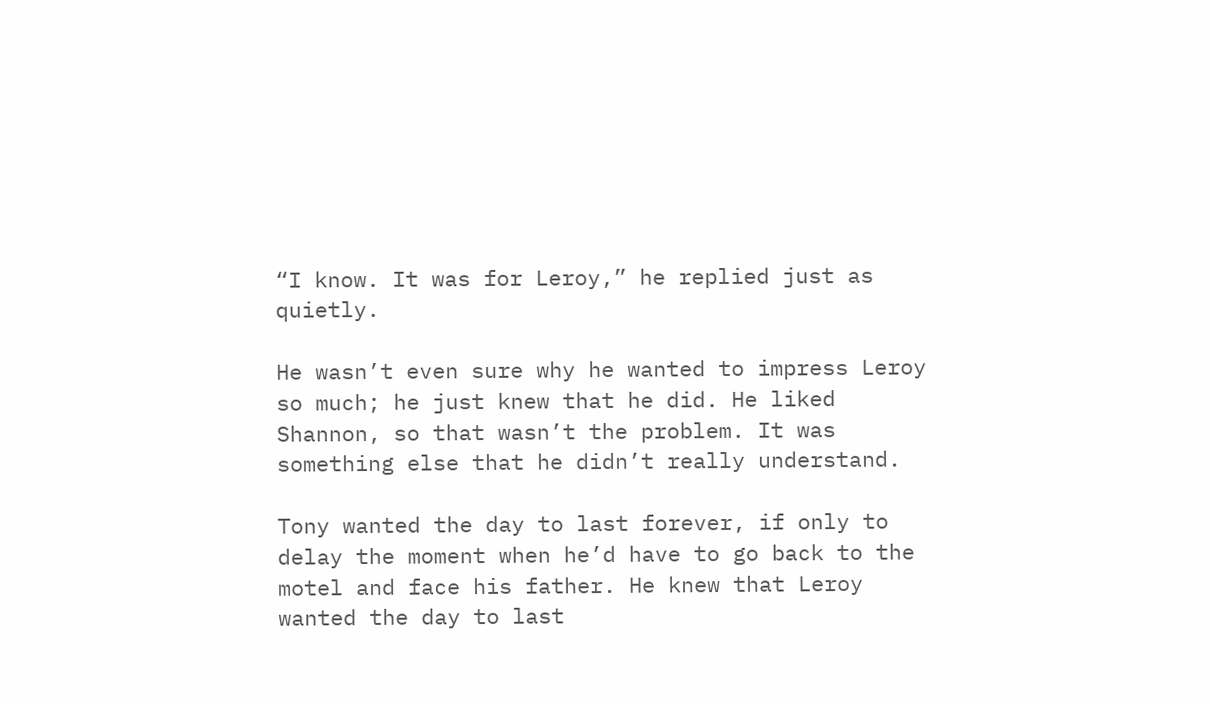“I know. It was for Leroy,” he replied just as quietly.

He wasn’t even sure why he wanted to impress Leroy so much; he just knew that he did. He liked Shannon, so that wasn’t the problem. It was something else that he didn’t really understand.

Tony wanted the day to last forever, if only to delay the moment when he’d have to go back to the motel and face his father. He knew that Leroy wanted the day to last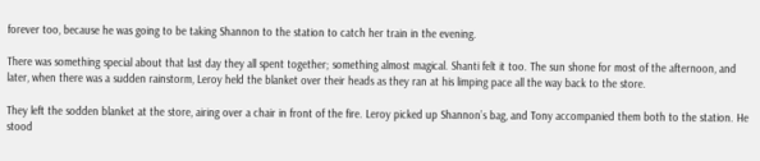forever too, because he was going to be taking Shannon to the station to catch her train in the evening.

There was something special about that last day they all spent together; something almost magical. Shanti felt it too. The sun shone for most of the afternoon, and later, when there was a sudden rainstorm, Leroy held the blanket over their heads as they ran at his limping pace all the way back to the store.

They left the sodden blanket at the store, airing over a chair in front of the fire. Leroy picked up Shannon’s bag, and Tony accompanied them both to the station. He stood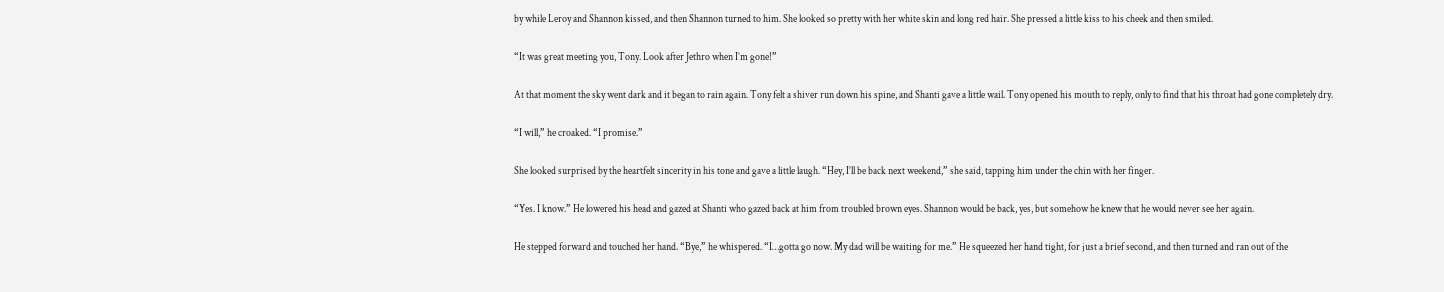by while Leroy and Shannon kissed, and then Shannon turned to him. She looked so pretty with her white skin and long red hair. She pressed a little kiss to his cheek and then smiled.

“It was great meeting you, Tony. Look after Jethro when I’m gone!”

At that moment the sky went dark and it began to rain again. Tony felt a shiver run down his spine, and Shanti gave a little wail. Tony opened his mouth to reply, only to find that his throat had gone completely dry.

“I will,” he croaked. “I promise.”

She looked surprised by the heartfelt sincerity in his tone and gave a little laugh. “Hey, I’ll be back next weekend,” she said, tapping him under the chin with her finger.

“Yes. I know.” He lowered his head and gazed at Shanti who gazed back at him from troubled brown eyes. Shannon would be back, yes, but somehow he knew that he would never see her again.

He stepped forward and touched her hand. “Bye,” he whispered. “I…gotta go now. My dad will be waiting for me.” He squeezed her hand tight, for just a brief second, and then turned and ran out of the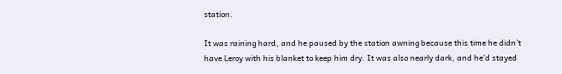station.

It was raining hard, and he paused by the station awning because this time he didn’t have Leroy with his blanket to keep him dry. It was also nearly dark, and he’d stayed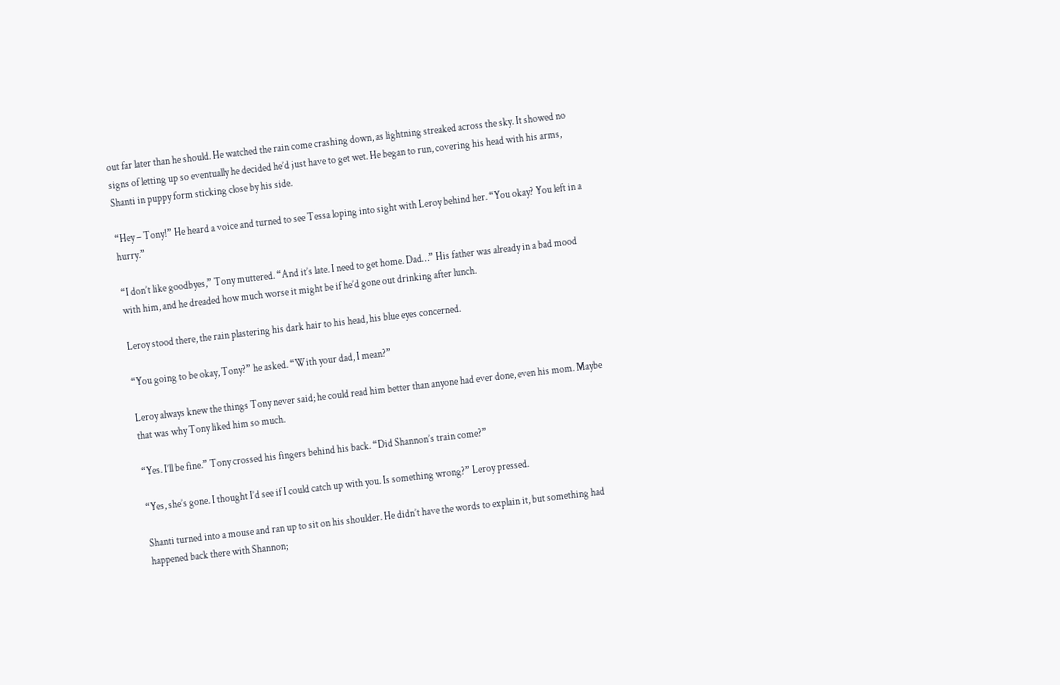out far later than he should. He watched the rain come crashing down, as lightning streaked across the sky. It showed no signs of letting up so eventually he decided he’d just have to get wet. He began to run, covering his head with his arms, Shanti in puppy form sticking close by his side.

“Hey – Tony!” He heard a voice and turned to see Tessa loping into sight with Leroy behind her. “You okay? You left in a hurry.”

“I don’t like goodbyes,” Tony muttered. “And it’s late. I need to get home. Dad…” His father was already in a bad mood with him, and he dreaded how much worse it might be if he’d gone out drinking after lunch.

Leroy stood there, the rain plastering his dark hair to his head, his blue eyes concerned.

“You going to be okay, Tony?” he asked. “With your dad, I mean?”

Leroy always knew the things Tony never said; he could read him better than anyone had ever done, even his mom. Maybe that was why Tony liked him so much.

“Yes. I’ll be fine.” Tony crossed his fingers behind his back. “Did Shannon’s train come?”

“Yes, she’s gone. I thought I’d see if I could catch up with you. Is something wrong?” Leroy pressed.

Shanti turned into a mouse and ran up to sit on his shoulder. He didn’t have the words to explain it, but something had happened back there with Shannon;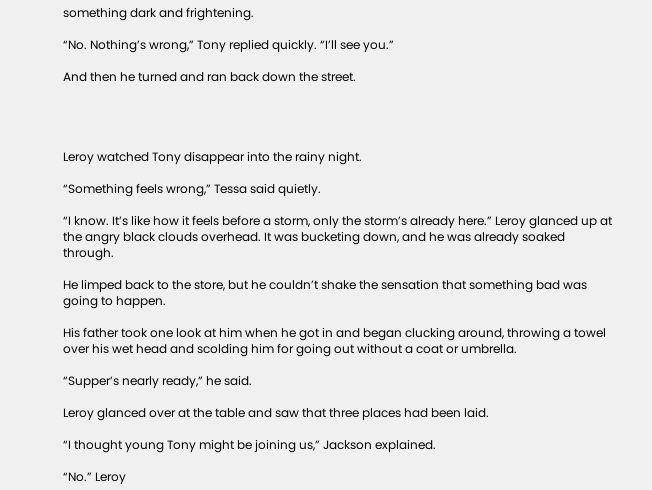something dark and frightening.

“No. Nothing’s wrong,” Tony replied quickly. “I’ll see you.”

And then he turned and ran back down the street.




Leroy watched Tony disappear into the rainy night.

“Something feels wrong,” Tessa said quietly.

“I know. It’s like how it feels before a storm, only the storm’s already here.” Leroy glanced up at the angry black clouds overhead. It was bucketing down, and he was already soaked through.

He limped back to the store, but he couldn’t shake the sensation that something bad was going to happen.

His father took one look at him when he got in and began clucking around, throwing a towel over his wet head and scolding him for going out without a coat or umbrella.

“Supper’s nearly ready,” he said.

Leroy glanced over at the table and saw that three places had been laid.

“I thought young Tony might be joining us,” Jackson explained.

“No.” Leroy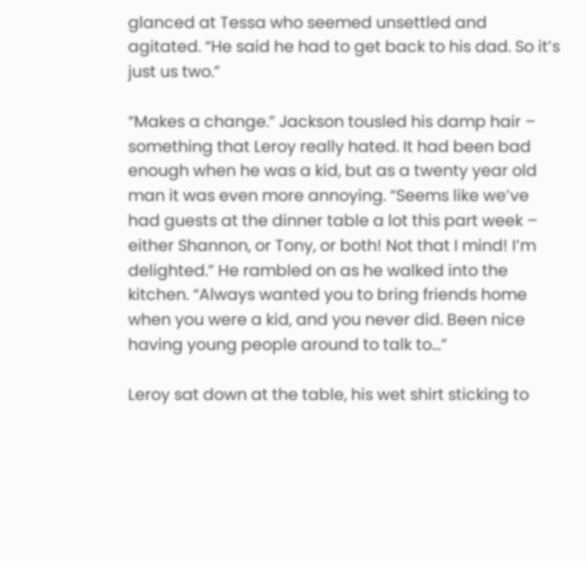glanced at Tessa who seemed unsettled and agitated. “He said he had to get back to his dad. So it’s just us two.”

“Makes a change.” Jackson tousled his damp hair – something that Leroy really hated. It had been bad enough when he was a kid, but as a twenty year old man it was even more annoying. “Seems like we’ve had guests at the dinner table a lot this part week – either Shannon, or Tony, or both! Not that I mind! I’m delighted.” He rambled on as he walked into the kitchen. “Always wanted you to bring friends home when you were a kid, and you never did. Been nice having young people around to talk to…”

Leroy sat down at the table, his wet shirt sticking to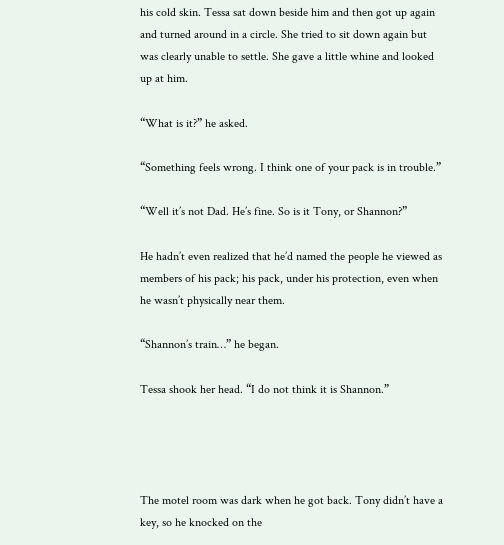his cold skin. Tessa sat down beside him and then got up again and turned around in a circle. She tried to sit down again but was clearly unable to settle. She gave a little whine and looked up at him.

“What is it?” he asked.

“Something feels wrong. I think one of your pack is in trouble.”

“Well it’s not Dad. He’s fine. So is it Tony, or Shannon?”

He hadn’t even realized that he’d named the people he viewed as members of his pack; his pack, under his protection, even when he wasn’t physically near them.

“Shannon’s train…” he began.

Tessa shook her head. “I do not think it is Shannon.”




The motel room was dark when he got back. Tony didn’t have a key, so he knocked on the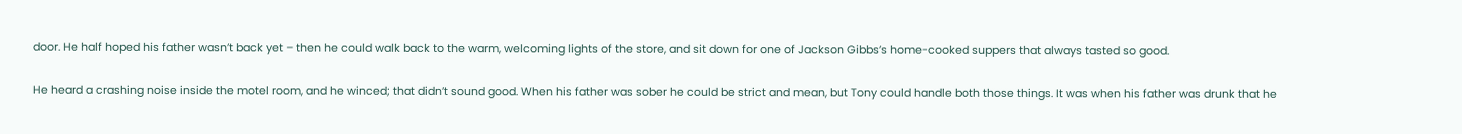door. He half hoped his father wasn’t back yet – then he could walk back to the warm, welcoming lights of the store, and sit down for one of Jackson Gibbs’s home-cooked suppers that always tasted so good.

He heard a crashing noise inside the motel room, and he winced; that didn’t sound good. When his father was sober he could be strict and mean, but Tony could handle both those things. It was when his father was drunk that he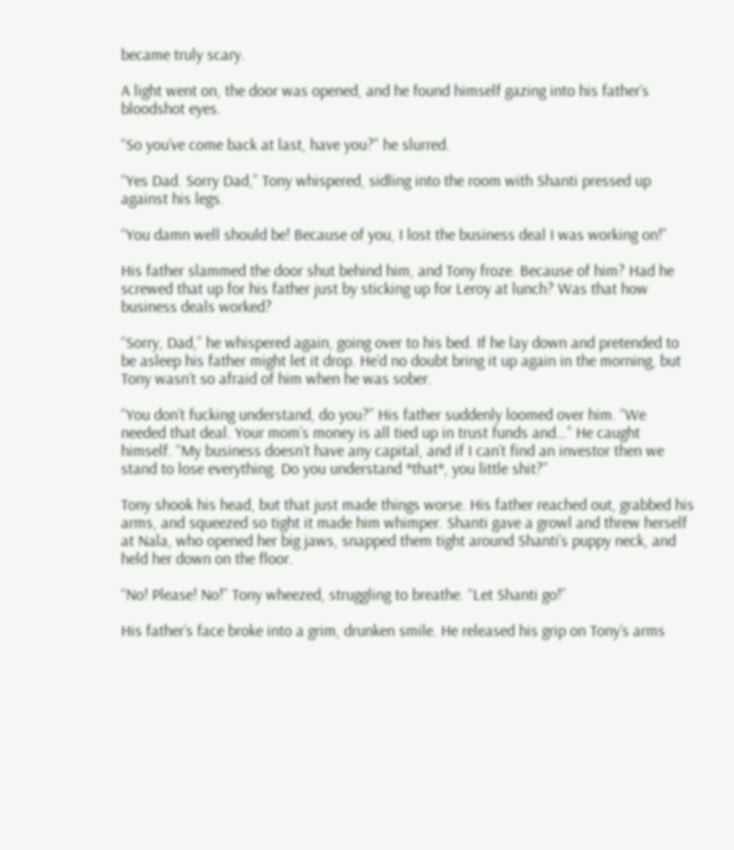became truly scary.

A light went on, the door was opened, and he found himself gazing into his father’s bloodshot eyes.

“So you’ve come back at last, have you?” he slurred.

“Yes Dad. Sorry Dad,” Tony whispered, sidling into the room with Shanti pressed up against his legs.

“You damn well should be! Because of you, I lost the business deal I was working on!”

His father slammed the door shut behind him, and Tony froze. Because of him? Had he screwed that up for his father just by sticking up for Leroy at lunch? Was that how business deals worked?

“Sorry, Dad,” he whispered again, going over to his bed. If he lay down and pretended to be asleep his father might let it drop. He’d no doubt bring it up again in the morning, but Tony wasn’t so afraid of him when he was sober.

“You don’t fucking understand, do you?” His father suddenly loomed over him. “We needed that deal. Your mom’s money is all tied up in trust funds and…” He caught himself. “My business doesn’t have any capital, and if I can’t find an investor then we stand to lose everything. Do you understand *that*, you little shit?”

Tony shook his head, but that just made things worse. His father reached out, grabbed his arms, and squeezed so tight it made him whimper. Shanti gave a growl and threw herself at Nala, who opened her big jaws, snapped them tight around Shanti’s puppy neck, and held her down on the floor.

“No! Please! No!” Tony wheezed, struggling to breathe. “Let Shanti go!”

His father’s face broke into a grim, drunken smile. He released his grip on Tony’s arms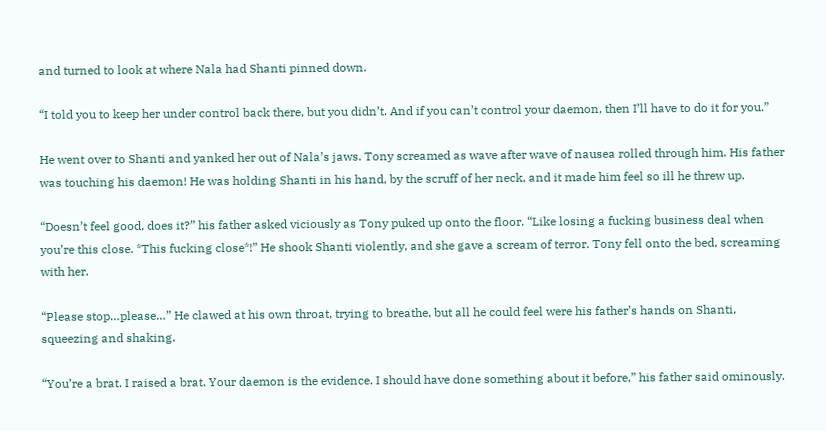and turned to look at where Nala had Shanti pinned down.

“I told you to keep her under control back there, but you didn’t. And if you can’t control your daemon, then I’ll have to do it for you.”

He went over to Shanti and yanked her out of Nala’s jaws. Tony screamed as wave after wave of nausea rolled through him. His father was touching his daemon! He was holding Shanti in his hand, by the scruff of her neck, and it made him feel so ill he threw up.

“Doesn’t feel good, does it?” his father asked viciously as Tony puked up onto the floor. “Like losing a fucking business deal when you’re this close. *This fucking close*!” He shook Shanti violently, and she gave a scream of terror. Tony fell onto the bed, screaming with her.

“Please stop…please…” He clawed at his own throat, trying to breathe, but all he could feel were his father’s hands on Shanti, squeezing and shaking.

“You’re a brat. I raised a brat. Your daemon is the evidence. I should have done something about it before,” his father said ominously.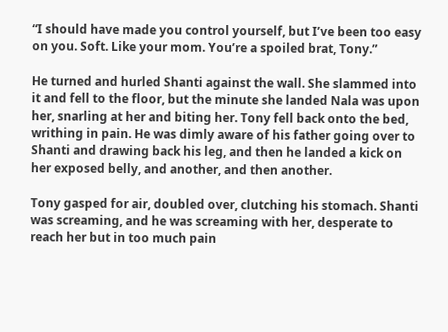“I should have made you control yourself, but I’ve been too easy on you. Soft. Like your mom. You’re a spoiled brat, Tony.”

He turned and hurled Shanti against the wall. She slammed into it and fell to the floor, but the minute she landed Nala was upon her, snarling at her and biting her. Tony fell back onto the bed, writhing in pain. He was dimly aware of his father going over to Shanti and drawing back his leg, and then he landed a kick on her exposed belly, and another, and then another.

Tony gasped for air, doubled over, clutching his stomach. Shanti was screaming, and he was screaming with her, desperate to reach her but in too much pain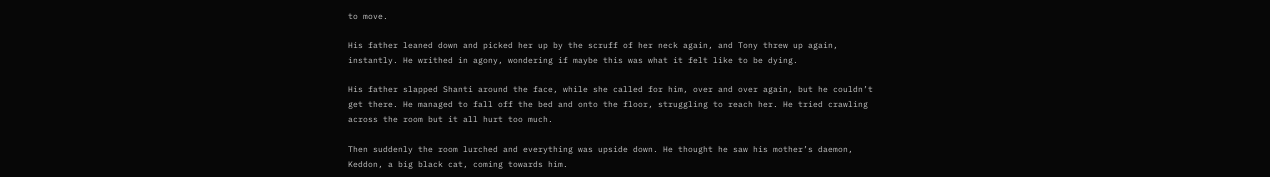to move.

His father leaned down and picked her up by the scruff of her neck again, and Tony threw up again, instantly. He writhed in agony, wondering if maybe this was what it felt like to be dying.

His father slapped Shanti around the face, while she called for him, over and over again, but he couldn’t get there. He managed to fall off the bed and onto the floor, struggling to reach her. He tried crawling across the room but it all hurt too much.

Then suddenly the room lurched and everything was upside down. He thought he saw his mother’s daemon, Keddon, a big black cat, coming towards him.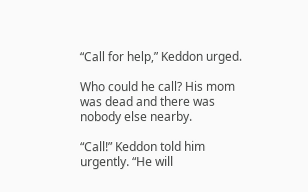“Call for help,” Keddon urged.

Who could he call? His mom was dead and there was nobody else nearby.

“Call!” Keddon told him urgently. “He will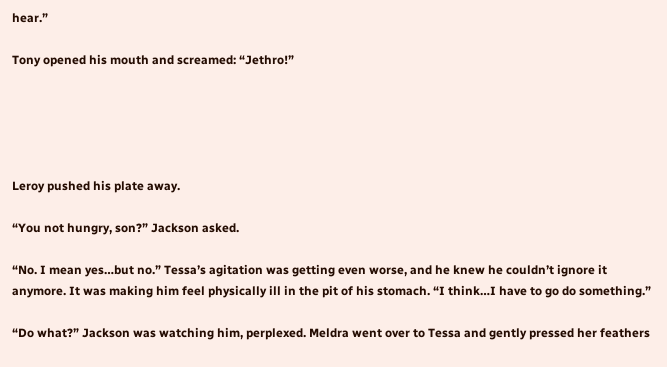hear.”

Tony opened his mouth and screamed: “Jethro!”





Leroy pushed his plate away.

“You not hungry, son?” Jackson asked.

“No. I mean yes…but no.” Tessa’s agitation was getting even worse, and he knew he couldn’t ignore it anymore. It was making him feel physically ill in the pit of his stomach. “I think…I have to go do something.”

“Do what?” Jackson was watching him, perplexed. Meldra went over to Tessa and gently pressed her feathers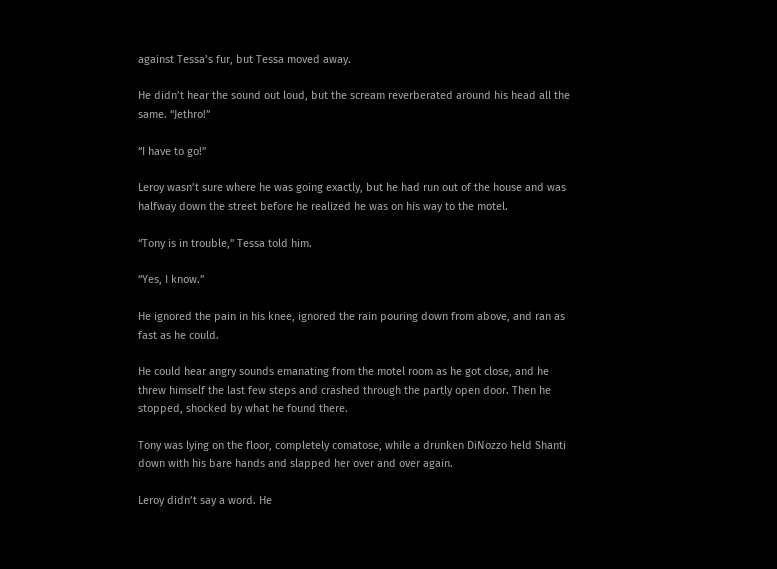against Tessa’s fur, but Tessa moved away.

He didn’t hear the sound out loud, but the scream reverberated around his head all the same. “Jethro!”

“I have to go!”

Leroy wasn’t sure where he was going exactly, but he had run out of the house and was halfway down the street before he realized he was on his way to the motel.

“Tony is in trouble,” Tessa told him.

“Yes, I know.”

He ignored the pain in his knee, ignored the rain pouring down from above, and ran as fast as he could.

He could hear angry sounds emanating from the motel room as he got close, and he threw himself the last few steps and crashed through the partly open door. Then he stopped, shocked by what he found there.

Tony was lying on the floor, completely comatose, while a drunken DiNozzo held Shanti down with his bare hands and slapped her over and over again.

Leroy didn’t say a word. He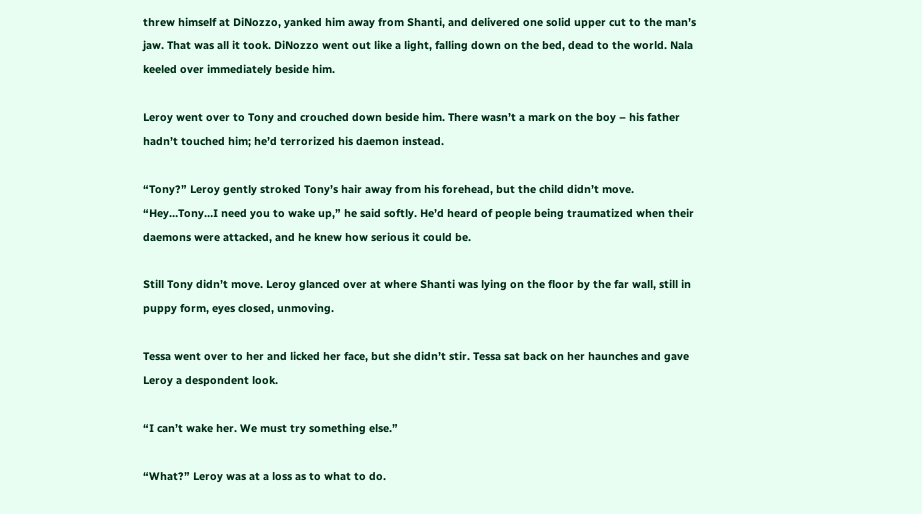threw himself at DiNozzo, yanked him away from Shanti, and delivered one solid upper cut to the man’s jaw. That was all it took. DiNozzo went out like a light, falling down on the bed, dead to the world. Nala keeled over immediately beside him.

Leroy went over to Tony and crouched down beside him. There wasn’t a mark on the boy – his father hadn’t touched him; he’d terrorized his daemon instead.

“Tony?” Leroy gently stroked Tony’s hair away from his forehead, but the child didn’t move. “Hey…Tony…I need you to wake up,” he said softly. He’d heard of people being traumatized when their daemons were attacked, and he knew how serious it could be.

Still Tony didn’t move. Leroy glanced over at where Shanti was lying on the floor by the far wall, still in puppy form, eyes closed, unmoving.

Tessa went over to her and licked her face, but she didn’t stir. Tessa sat back on her haunches and gave Leroy a despondent look.

“I can’t wake her. We must try something else.”

“What?” Leroy was at a loss as to what to do.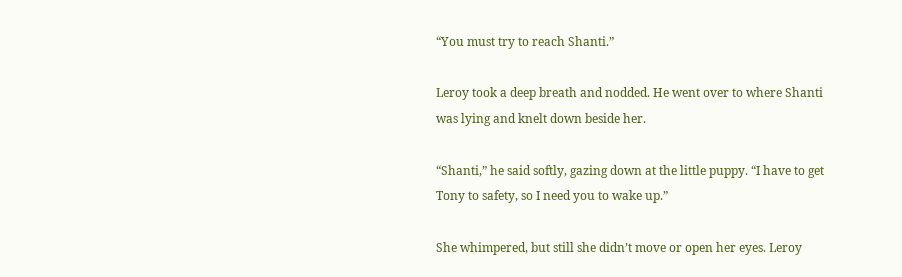“You must try to reach Shanti.”

Leroy took a deep breath and nodded. He went over to where Shanti was lying and knelt down beside her.

“Shanti,” he said softly, gazing down at the little puppy. “I have to get Tony to safety, so I need you to wake up.”

She whimpered, but still she didn’t move or open her eyes. Leroy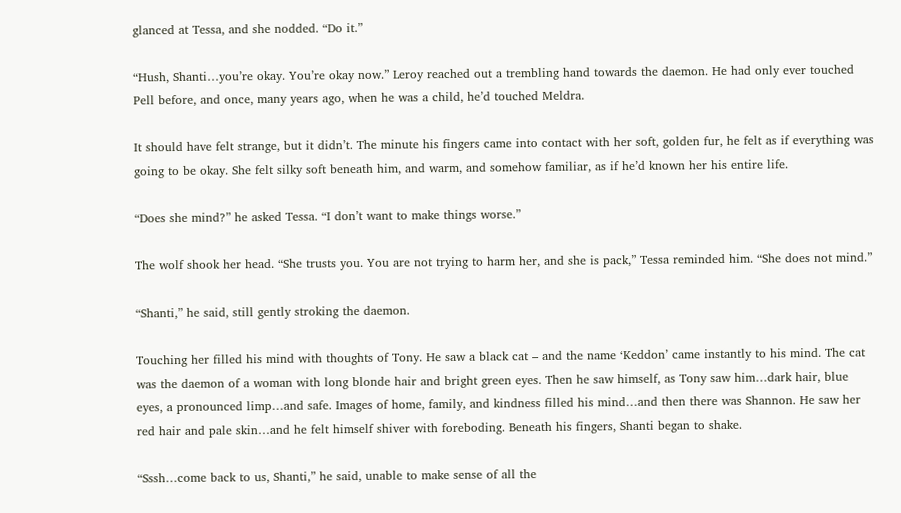glanced at Tessa, and she nodded. “Do it.”

“Hush, Shanti…you’re okay. You’re okay now.” Leroy reached out a trembling hand towards the daemon. He had only ever touched Pell before, and once, many years ago, when he was a child, he’d touched Meldra.

It should have felt strange, but it didn’t. The minute his fingers came into contact with her soft, golden fur, he felt as if everything was going to be okay. She felt silky soft beneath him, and warm, and somehow familiar, as if he’d known her his entire life.

“Does she mind?” he asked Tessa. “I don’t want to make things worse.”

The wolf shook her head. “She trusts you. You are not trying to harm her, and she is pack,” Tessa reminded him. “She does not mind.”

“Shanti,” he said, still gently stroking the daemon.

Touching her filled his mind with thoughts of Tony. He saw a black cat – and the name ‘Keddon’ came instantly to his mind. The cat was the daemon of a woman with long blonde hair and bright green eyes. Then he saw himself, as Tony saw him…dark hair, blue eyes, a pronounced limp…and safe. Images of home, family, and kindness filled his mind…and then there was Shannon. He saw her red hair and pale skin…and he felt himself shiver with foreboding. Beneath his fingers, Shanti began to shake.

“Sssh…come back to us, Shanti,” he said, unable to make sense of all the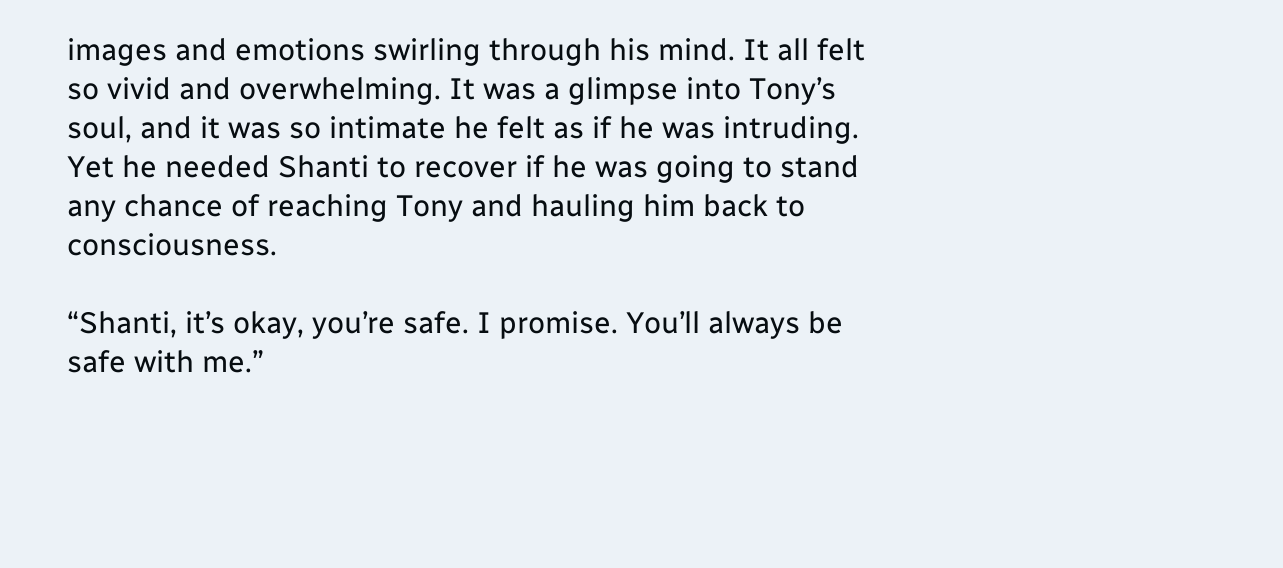images and emotions swirling through his mind. It all felt so vivid and overwhelming. It was a glimpse into Tony’s soul, and it was so intimate he felt as if he was intruding. Yet he needed Shanti to recover if he was going to stand any chance of reaching Tony and hauling him back to consciousness.

“Shanti, it’s okay, you’re safe. I promise. You’ll always be safe with me.”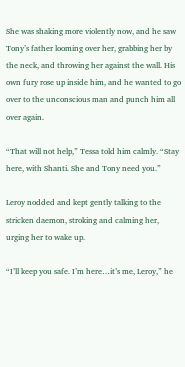She was shaking more violently now, and he saw Tony’s father looming over her, grabbing her by the neck, and throwing her against the wall. His own fury rose up inside him, and he wanted to go over to the unconscious man and punch him all over again.

“That will not help,” Tessa told him calmly. “Stay here, with Shanti. She and Tony need you.”

Leroy nodded and kept gently talking to the stricken daemon, stroking and calming her, urging her to wake up.

“I’ll keep you safe. I’m here…it’s me, Leroy,” he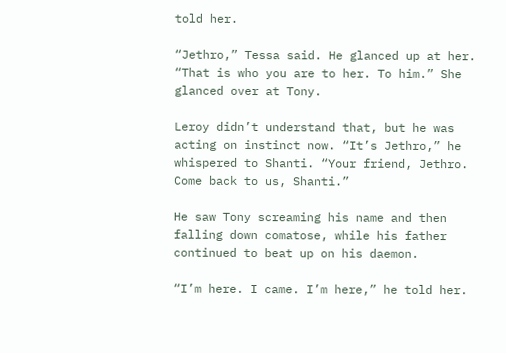told her.

“Jethro,” Tessa said. He glanced up at her. “That is who you are to her. To him.” She glanced over at Tony.

Leroy didn’t understand that, but he was acting on instinct now. “It’s Jethro,” he whispered to Shanti. “Your friend, Jethro. Come back to us, Shanti.”

He saw Tony screaming his name and then falling down comatose, while his father continued to beat up on his daemon.

“I’m here. I came. I’m here,” he told her.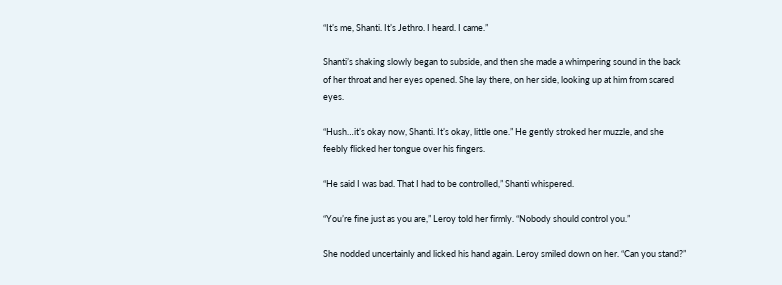“It’s me, Shanti. It’s Jethro. I heard. I came.”

Shanti’s shaking slowly began to subside, and then she made a whimpering sound in the back of her throat and her eyes opened. She lay there, on her side, looking up at him from scared eyes.

“Hush…it’s okay now, Shanti. It’s okay, little one.” He gently stroked her muzzle, and she feebly flicked her tongue over his fingers.

“He said I was bad. That I had to be controlled,” Shanti whispered.

“You’re fine just as you are,” Leroy told her firmly. “Nobody should control you.”

She nodded uncertainly and licked his hand again. Leroy smiled down on her. “Can you stand?”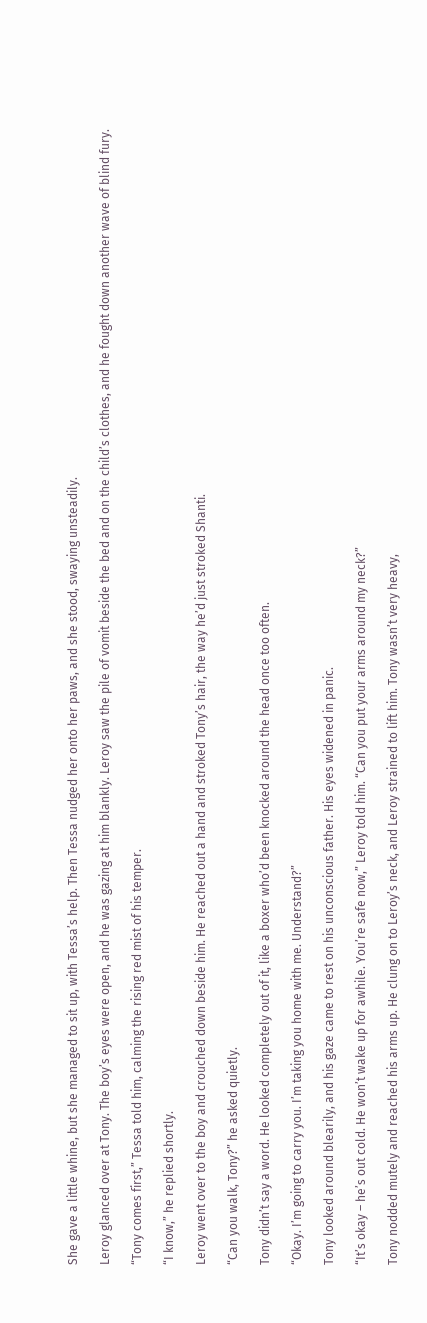She gave a little whine, but she managed to sit up, with Tessa’s help. Then Tessa nudged her onto her paws, and she stood, swaying unsteadily.

Leroy glanced over at Tony. The boy’s eyes were open, and he was gazing at him blankly. Leroy saw the pile of vomit beside the bed and on the child’s clothes, and he fought down another wave of blind fury.

“Tony comes first,” Tessa told him, calming the rising red mist of his temper.

“I know,” he replied shortly.

Leroy went over to the boy and crouched down beside him. He reached out a hand and stroked Tony’s hair, the way he’d just stroked Shanti.

“Can you walk, Tony?” he asked quietly.

Tony didn’t say a word. He looked completely out of it, like a boxer who’d been knocked around the head once too often.

“Okay. I’m going to carry you. I’m taking you home with me. Understand?”

Tony looked around blearily, and his gaze came to rest on his unconscious father. His eyes widened in panic.

“It’s okay – he’s out cold. He won’t wake up for awhile. You’re safe now,” Leroy told him. “Can you put your arms around my neck?”

Tony nodded mutely and reached his arms up. He clung on to Leroy’s neck, and Leroy strained to lift him. Tony wasn’t very heavy,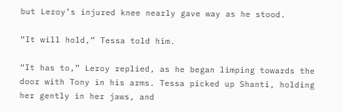but Leroy’s injured knee nearly gave way as he stood.

“It will hold,” Tessa told him.

“It has to,” Leroy replied, as he began limping towards the door with Tony in his arms. Tessa picked up Shanti, holding her gently in her jaws, and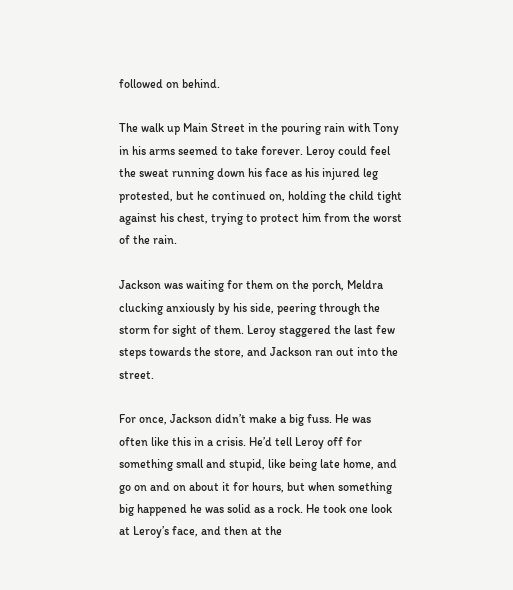followed on behind.

The walk up Main Street in the pouring rain with Tony in his arms seemed to take forever. Leroy could feel the sweat running down his face as his injured leg protested, but he continued on, holding the child tight against his chest, trying to protect him from the worst of the rain.

Jackson was waiting for them on the porch, Meldra clucking anxiously by his side, peering through the storm for sight of them. Leroy staggered the last few steps towards the store, and Jackson ran out into the street.

For once, Jackson didn’t make a big fuss. He was often like this in a crisis. He’d tell Leroy off for something small and stupid, like being late home, and go on and on about it for hours, but when something big happened he was solid as a rock. He took one look at Leroy’s face, and then at the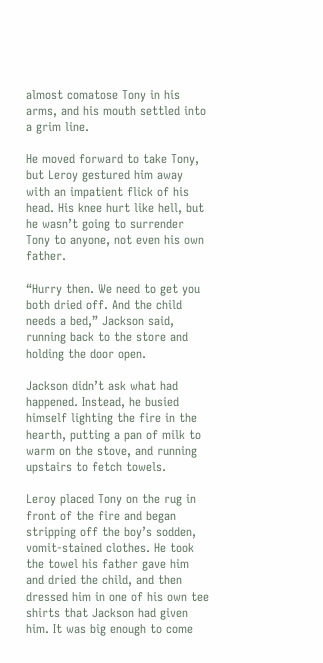almost comatose Tony in his arms, and his mouth settled into a grim line.

He moved forward to take Tony, but Leroy gestured him away with an impatient flick of his head. His knee hurt like hell, but he wasn’t going to surrender Tony to anyone, not even his own father.

“Hurry then. We need to get you both dried off. And the child needs a bed,” Jackson said, running back to the store and holding the door open.

Jackson didn’t ask what had happened. Instead, he busied himself lighting the fire in the hearth, putting a pan of milk to warm on the stove, and running upstairs to fetch towels.

Leroy placed Tony on the rug in front of the fire and began stripping off the boy’s sodden, vomit-stained clothes. He took the towel his father gave him and dried the child, and then dressed him in one of his own tee shirts that Jackson had given him. It was big enough to come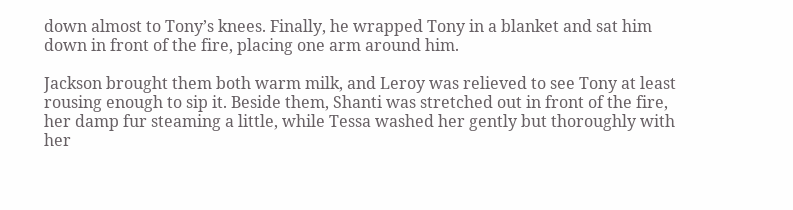down almost to Tony’s knees. Finally, he wrapped Tony in a blanket and sat him down in front of the fire, placing one arm around him.

Jackson brought them both warm milk, and Leroy was relieved to see Tony at least rousing enough to sip it. Beside them, Shanti was stretched out in front of the fire, her damp fur steaming a little, while Tessa washed her gently but thoroughly with her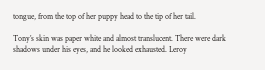tongue, from the top of her puppy head to the tip of her tail.

Tony’s skin was paper white and almost translucent. There were dark shadows under his eyes, and he looked exhausted. Leroy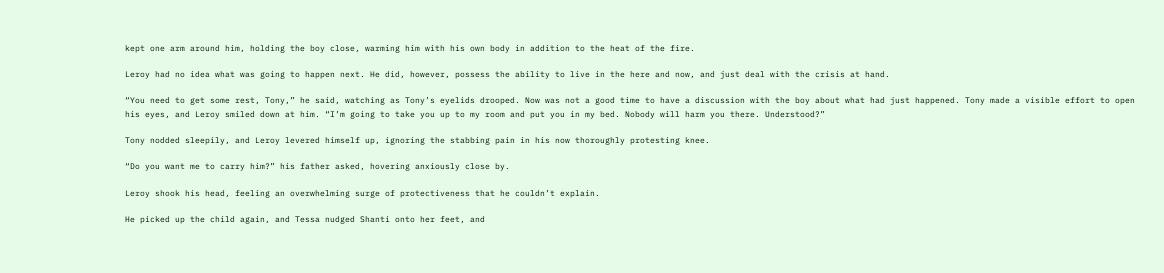kept one arm around him, holding the boy close, warming him with his own body in addition to the heat of the fire.

Leroy had no idea what was going to happen next. He did, however, possess the ability to live in the here and now, and just deal with the crisis at hand.

“You need to get some rest, Tony,” he said, watching as Tony’s eyelids drooped. Now was not a good time to have a discussion with the boy about what had just happened. Tony made a visible effort to open his eyes, and Leroy smiled down at him. “I’m going to take you up to my room and put you in my bed. Nobody will harm you there. Understood?”

Tony nodded sleepily, and Leroy levered himself up, ignoring the stabbing pain in his now thoroughly protesting knee.

“Do you want me to carry him?” his father asked, hovering anxiously close by.

Leroy shook his head, feeling an overwhelming surge of protectiveness that he couldn’t explain.

He picked up the child again, and Tessa nudged Shanti onto her feet, and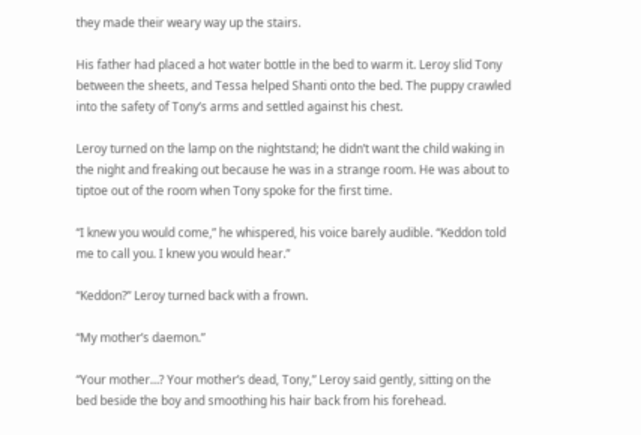they made their weary way up the stairs.

His father had placed a hot water bottle in the bed to warm it. Leroy slid Tony between the sheets, and Tessa helped Shanti onto the bed. The puppy crawled into the safety of Tony’s arms and settled against his chest.

Leroy turned on the lamp on the nightstand; he didn’t want the child waking in the night and freaking out because he was in a strange room. He was about to tiptoe out of the room when Tony spoke for the first time.

“I knew you would come,” he whispered, his voice barely audible. “Keddon told me to call you. I knew you would hear.”

“Keddon?” Leroy turned back with a frown.

“My mother’s daemon.”

“Your mother…? Your mother’s dead, Tony,” Leroy said gently, sitting on the bed beside the boy and smoothing his hair back from his forehead.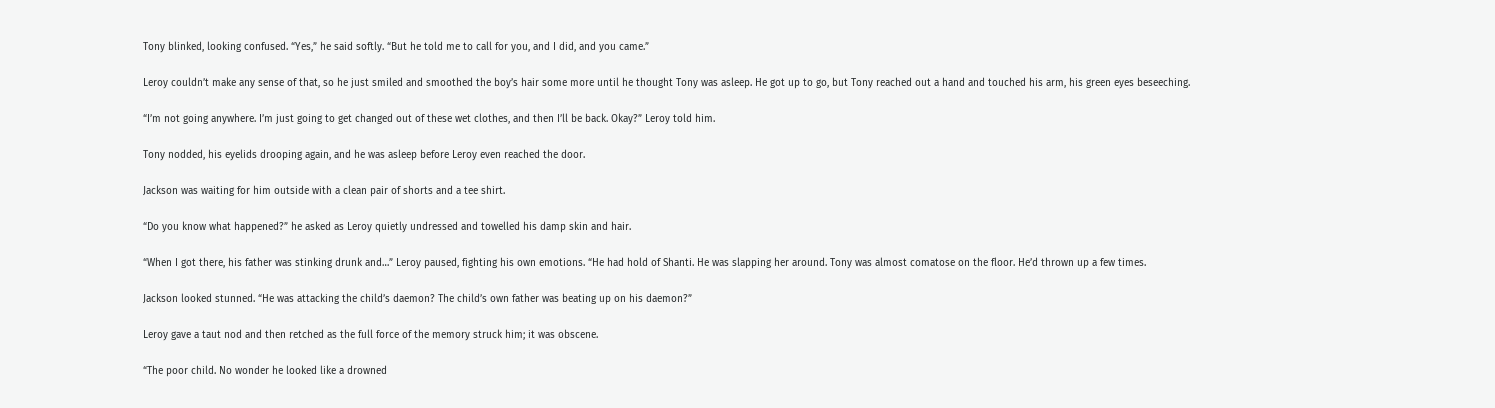Tony blinked, looking confused. “Yes,” he said softly. “But he told me to call for you, and I did, and you came.”

Leroy couldn’t make any sense of that, so he just smiled and smoothed the boy’s hair some more until he thought Tony was asleep. He got up to go, but Tony reached out a hand and touched his arm, his green eyes beseeching.

“I’m not going anywhere. I’m just going to get changed out of these wet clothes, and then I’ll be back. Okay?” Leroy told him.

Tony nodded, his eyelids drooping again, and he was asleep before Leroy even reached the door.

Jackson was waiting for him outside with a clean pair of shorts and a tee shirt.

“Do you know what happened?” he asked as Leroy quietly undressed and towelled his damp skin and hair.

“When I got there, his father was stinking drunk and…” Leroy paused, fighting his own emotions. “He had hold of Shanti. He was slapping her around. Tony was almost comatose on the floor. He’d thrown up a few times.

Jackson looked stunned. “He was attacking the child’s daemon? The child’s own father was beating up on his daemon?”

Leroy gave a taut nod and then retched as the full force of the memory struck him; it was obscene.

“The poor child. No wonder he looked like a drowned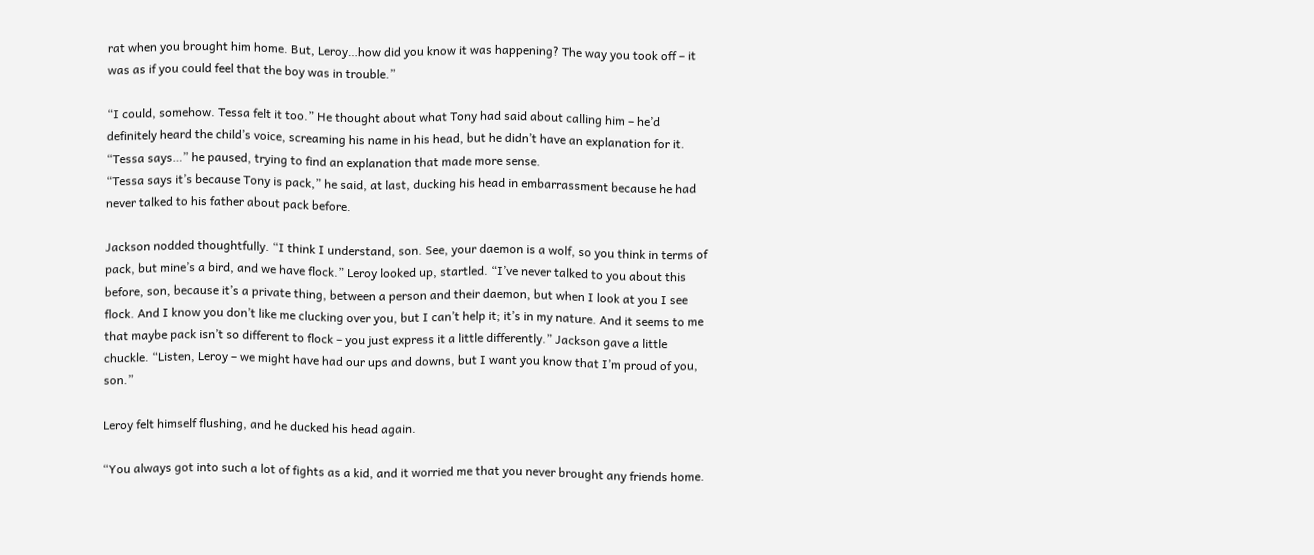rat when you brought him home. But, Leroy…how did you know it was happening? The way you took off – it was as if you could feel that the boy was in trouble.”

“I could, somehow. Tessa felt it too.” He thought about what Tony had said about calling him – he’d definitely heard the child’s voice, screaming his name in his head, but he didn’t have an explanation for it. “Tessa says…” he paused, trying to find an explanation that made more sense.
“Tessa says it’s because Tony is pack,” he said, at last, ducking his head in embarrassment because he had never talked to his father about pack before.

Jackson nodded thoughtfully. “I think I understand, son. See, your daemon is a wolf, so you think in terms of pack, but mine’s a bird, and we have flock.” Leroy looked up, startled. “I’ve never talked to you about this before, son, because it’s a private thing, between a person and their daemon, but when I look at you I see flock. And I know you don’t like me clucking over you, but I can’t help it; it’s in my nature. And it seems to me that maybe pack isn’t so different to flock – you just express it a little differently.” Jackson gave a little chuckle. “Listen, Leroy – we might have had our ups and downs, but I want you know that I’m proud of you, son.”

Leroy felt himself flushing, and he ducked his head again.

“You always got into such a lot of fights as a kid, and it worried me that you never brought any friends home.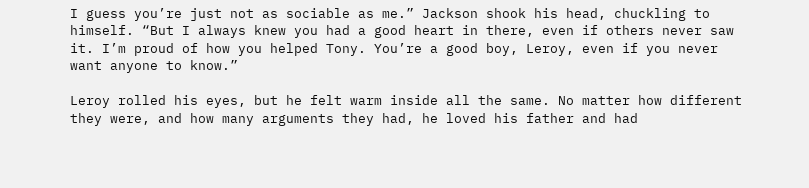I guess you’re just not as sociable as me.” Jackson shook his head, chuckling to himself. “But I always knew you had a good heart in there, even if others never saw it. I’m proud of how you helped Tony. You’re a good boy, Leroy, even if you never want anyone to know.”

Leroy rolled his eyes, but he felt warm inside all the same. No matter how different they were, and how many arguments they had, he loved his father and had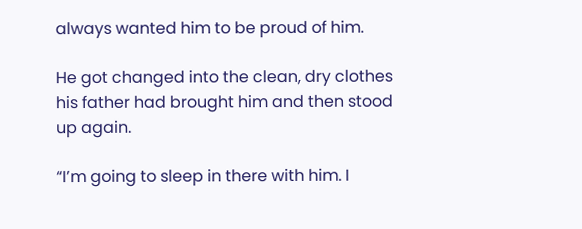always wanted him to be proud of him.

He got changed into the clean, dry clothes his father had brought him and then stood up again.

“I’m going to sleep in there with him. I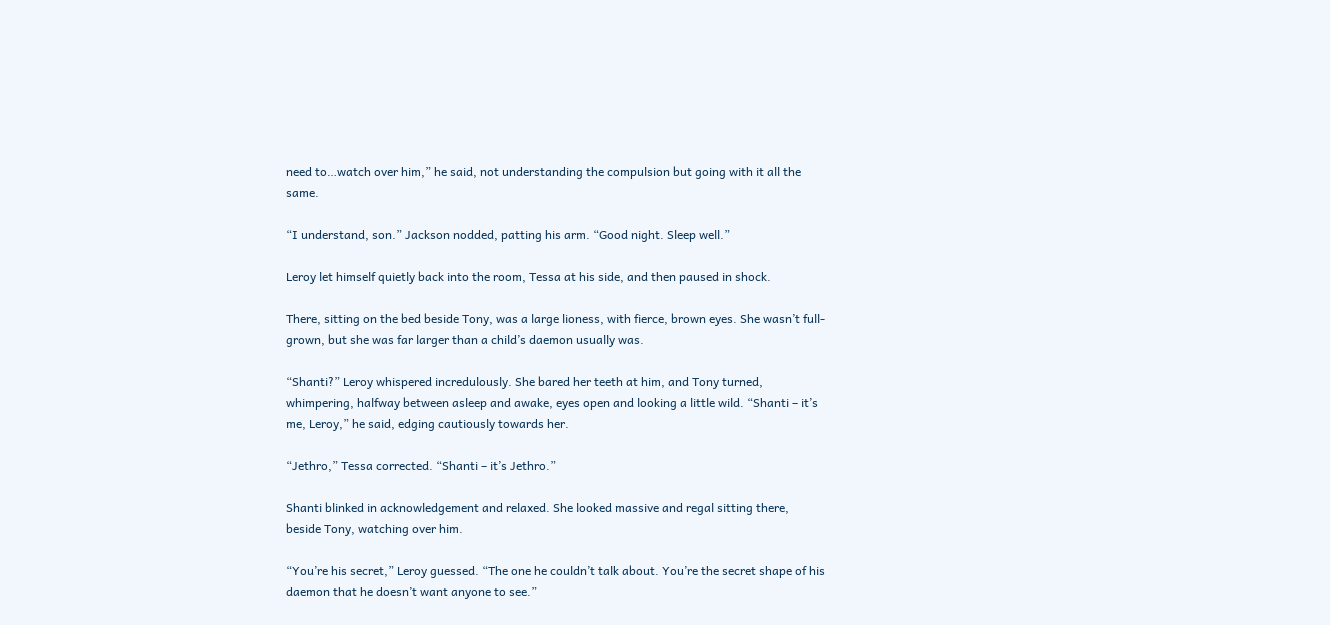need to…watch over him,” he said, not understanding the compulsion but going with it all the same.

“I understand, son.” Jackson nodded, patting his arm. “Good night. Sleep well.”

Leroy let himself quietly back into the room, Tessa at his side, and then paused in shock.

There, sitting on the bed beside Tony, was a large lioness, with fierce, brown eyes. She wasn’t full-grown, but she was far larger than a child’s daemon usually was.

“Shanti?” Leroy whispered incredulously. She bared her teeth at him, and Tony turned, whimpering, halfway between asleep and awake, eyes open and looking a little wild. “Shanti – it’s me, Leroy,” he said, edging cautiously towards her.

“Jethro,” Tessa corrected. “Shanti – it’s Jethro.”

Shanti blinked in acknowledgement and relaxed. She looked massive and regal sitting there, beside Tony, watching over him.

“You’re his secret,” Leroy guessed. “The one he couldn’t talk about. You’re the secret shape of his daemon that he doesn’t want anyone to see.”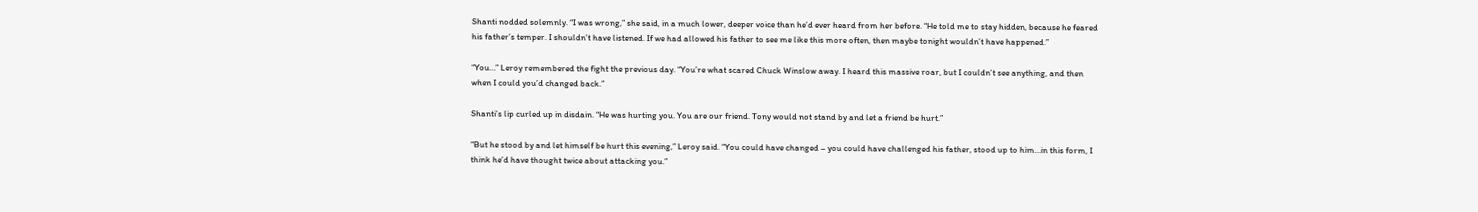Shanti nodded solemnly. “I was wrong,” she said, in a much lower, deeper voice than he’d ever heard from her before. “He told me to stay hidden, because he feared his father’s temper. I shouldn’t have listened. If we had allowed his father to see me like this more often, then maybe tonight wouldn’t have happened.”

“You…” Leroy remembered the fight the previous day. “You’re what scared Chuck Winslow away. I heard this massive roar, but I couldn’t see anything, and then when I could you’d changed back.”

Shanti’s lip curled up in disdain. “He was hurting you. You are our friend. Tony would not stand by and let a friend be hurt.”

“But he stood by and let himself be hurt this evening,” Leroy said. “You could have changed – you could have challenged his father, stood up to him…in this form, I think he’d have thought twice about attacking you.”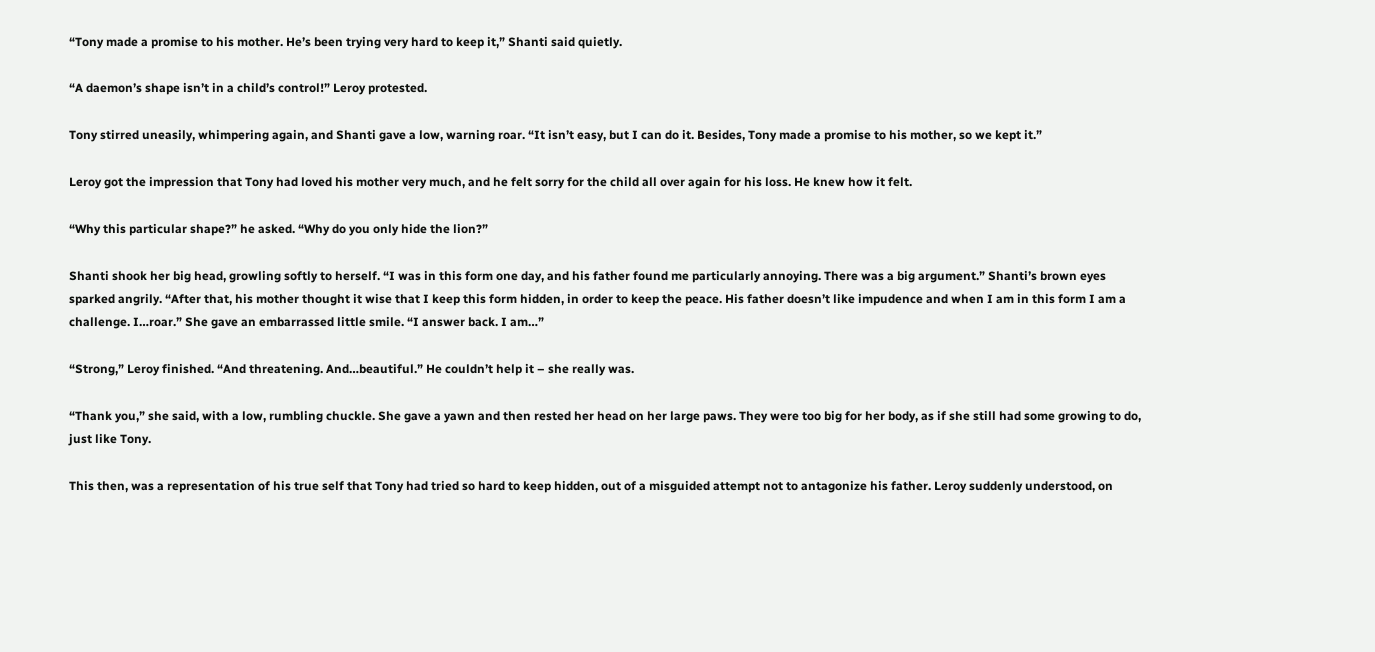“Tony made a promise to his mother. He’s been trying very hard to keep it,” Shanti said quietly.

“A daemon’s shape isn’t in a child’s control!” Leroy protested.

Tony stirred uneasily, whimpering again, and Shanti gave a low, warning roar. “It isn’t easy, but I can do it. Besides, Tony made a promise to his mother, so we kept it.”

Leroy got the impression that Tony had loved his mother very much, and he felt sorry for the child all over again for his loss. He knew how it felt.

“Why this particular shape?” he asked. “Why do you only hide the lion?”

Shanti shook her big head, growling softly to herself. “I was in this form one day, and his father found me particularly annoying. There was a big argument.” Shanti’s brown eyes sparked angrily. “After that, his mother thought it wise that I keep this form hidden, in order to keep the peace. His father doesn’t like impudence and when I am in this form I am a challenge. I…roar.” She gave an embarrassed little smile. “I answer back. I am…”

“Strong,” Leroy finished. “And threatening. And…beautiful.” He couldn’t help it – she really was.

“Thank you,” she said, with a low, rumbling chuckle. She gave a yawn and then rested her head on her large paws. They were too big for her body, as if she still had some growing to do, just like Tony.

This then, was a representation of his true self that Tony had tried so hard to keep hidden, out of a misguided attempt not to antagonize his father. Leroy suddenly understood, on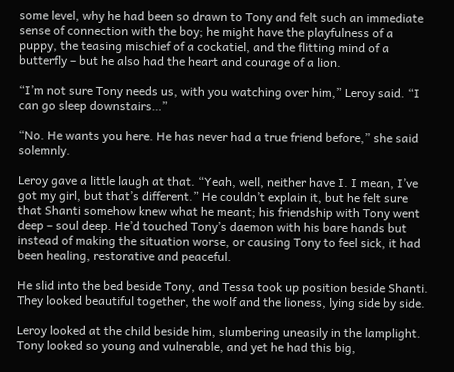some level, why he had been so drawn to Tony and felt such an immediate sense of connection with the boy; he might have the playfulness of a puppy, the teasing mischief of a cockatiel, and the flitting mind of a butterfly – but he also had the heart and courage of a lion.

“I’m not sure Tony needs us, with you watching over him,” Leroy said. “I can go sleep downstairs…”

“No. He wants you here. He has never had a true friend before,” she said solemnly.

Leroy gave a little laugh at that. “Yeah, well, neither have I. I mean, I’ve got my girl, but that’s different.” He couldn’t explain it, but he felt sure that Shanti somehow knew what he meant; his friendship with Tony went deep – soul deep. He’d touched Tony’s daemon with his bare hands but instead of making the situation worse, or causing Tony to feel sick, it had been healing, restorative and peaceful.

He slid into the bed beside Tony, and Tessa took up position beside Shanti. They looked beautiful together, the wolf and the lioness, lying side by side.

Leroy looked at the child beside him, slumbering uneasily in the lamplight. Tony looked so young and vulnerable, and yet he had this big,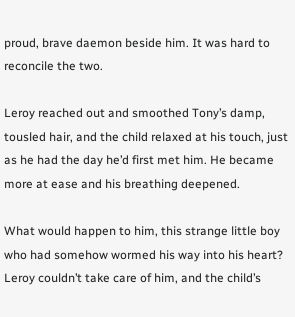proud, brave daemon beside him. It was hard to reconcile the two.

Leroy reached out and smoothed Tony’s damp, tousled hair, and the child relaxed at his touch, just as he had the day he’d first met him. He became more at ease and his breathing deepened.

What would happen to him, this strange little boy who had somehow wormed his way into his heart? Leroy couldn’t take care of him, and the child’s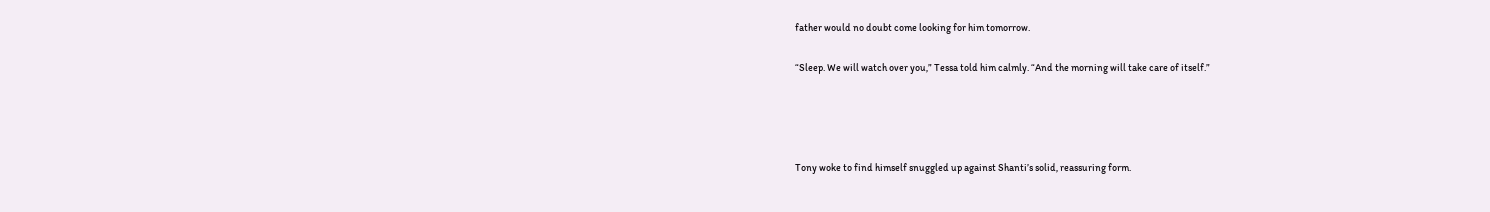father would no doubt come looking for him tomorrow.

“Sleep. We will watch over you,” Tessa told him calmly. “And the morning will take care of itself.”




Tony woke to find himself snuggled up against Shanti’s solid, reassuring form.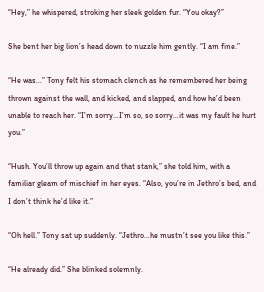“Hey,” he whispered, stroking her sleek golden fur. “You okay?”

She bent her big lion’s head down to nuzzle him gently. “I am fine.”

“He was…” Tony felt his stomach clench as he remembered her being thrown against the wall, and kicked, and slapped, and how he’d been unable to reach her. “I’m sorry…I’m so, so sorry…it was my fault he hurt you.”

“Hush. You’ll throw up again and that stank,” she told him, with a familiar gleam of mischief in her eyes. “Also, you’re in Jethro’s bed, and I don’t think he’d like it.”

“Oh hell.” Tony sat up suddenly. “Jethro…he mustn’t see you like this.”

“He already did.” She blinked solemnly.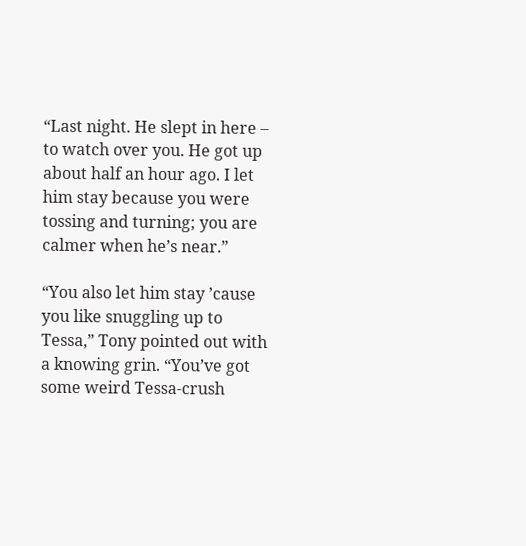“Last night. He slept in here – to watch over you. He got up about half an hour ago. I let him stay because you were tossing and turning; you are calmer when he’s near.”

“You also let him stay ’cause you like snuggling up to Tessa,” Tony pointed out with a knowing grin. “You’ve got some weird Tessa-crush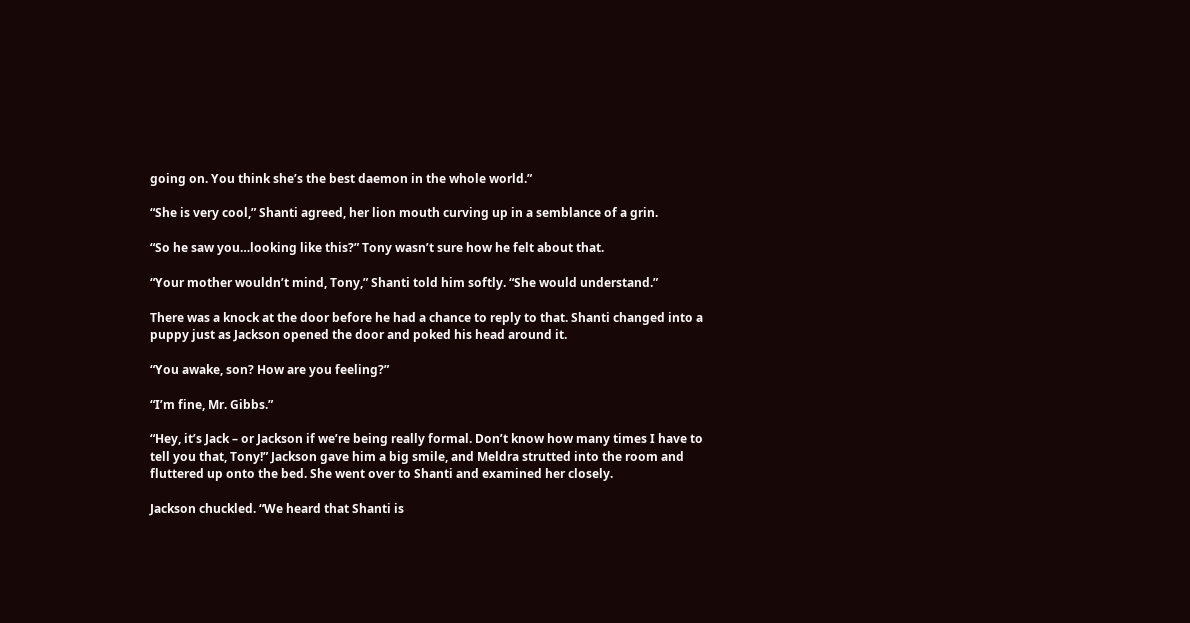going on. You think she’s the best daemon in the whole world.”

“She is very cool,” Shanti agreed, her lion mouth curving up in a semblance of a grin.

“So he saw you…looking like this?” Tony wasn’t sure how he felt about that.

“Your mother wouldn’t mind, Tony,” Shanti told him softly. “She would understand.”

There was a knock at the door before he had a chance to reply to that. Shanti changed into a puppy just as Jackson opened the door and poked his head around it.

“You awake, son? How are you feeling?”

“I’m fine, Mr. Gibbs.”

“Hey, it’s Jack – or Jackson if we’re being really formal. Don’t know how many times I have to tell you that, Tony!” Jackson gave him a big smile, and Meldra strutted into the room and fluttered up onto the bed. She went over to Shanti and examined her closely.

Jackson chuckled. “We heard that Shanti is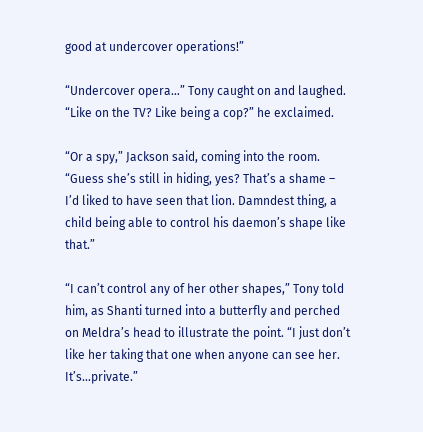good at undercover operations!”

“Undercover opera…” Tony caught on and laughed. “Like on the TV? Like being a cop?” he exclaimed.

“Or a spy,” Jackson said, coming into the room. “Guess she’s still in hiding, yes? That’s a shame – I’d liked to have seen that lion. Damndest thing, a child being able to control his daemon’s shape like that.”

“I can’t control any of her other shapes,” Tony told him, as Shanti turned into a butterfly and perched on Meldra’s head to illustrate the point. “I just don’t like her taking that one when anyone can see her. It’s…private.”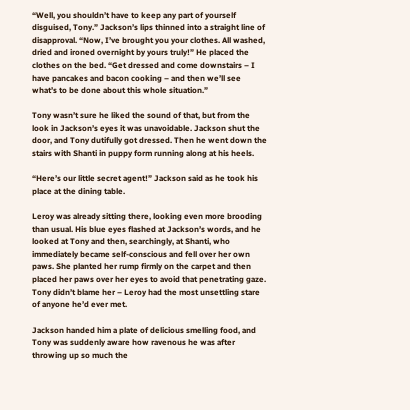“Well, you shouldn’t have to keep any part of yourself disguised, Tony.” Jackson’s lips thinned into a straight line of disapproval. “Now, I’ve brought you your clothes. All washed, dried and ironed overnight by yours truly!” He placed the clothes on the bed. “Get dressed and come downstairs – I have pancakes and bacon cooking – and then we’ll see what’s to be done about this whole situation.”

Tony wasn’t sure he liked the sound of that, but from the look in Jackson’s eyes it was unavoidable. Jackson shut the door, and Tony dutifully got dressed. Then he went down the stairs with Shanti in puppy form running along at his heels.

“Here’s our little secret agent!” Jackson said as he took his place at the dining table.

Leroy was already sitting there, looking even more brooding than usual. His blue eyes flashed at Jackson’s words, and he looked at Tony and then, searchingly, at Shanti, who immediately became self-conscious and fell over her own paws. She planted her rump firmly on the carpet and then placed her paws over her eyes to avoid that penetrating gaze. Tony didn’t blame her – Leroy had the most unsettling stare of anyone he’d ever met.

Jackson handed him a plate of delicious smelling food, and Tony was suddenly aware how ravenous he was after throwing up so much the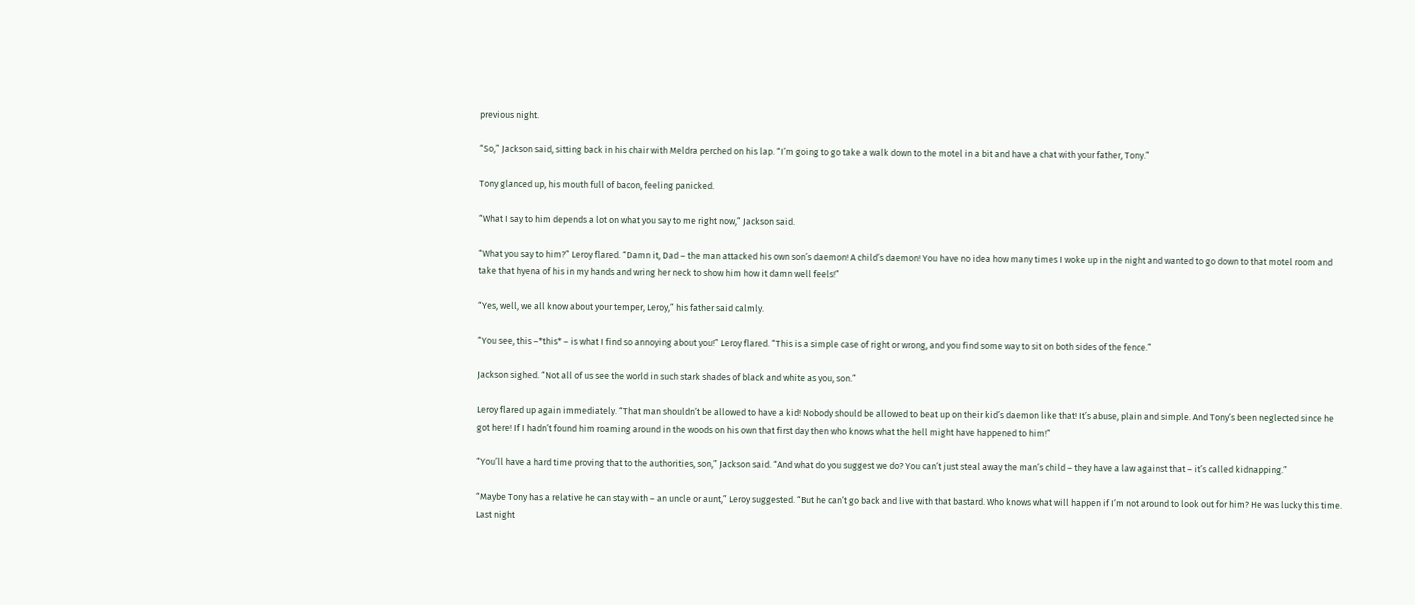previous night.

“So,” Jackson said, sitting back in his chair with Meldra perched on his lap. “I’m going to go take a walk down to the motel in a bit and have a chat with your father, Tony.”

Tony glanced up, his mouth full of bacon, feeling panicked.

“What I say to him depends a lot on what you say to me right now,” Jackson said.

“What you say to him?” Leroy flared. “Damn it, Dad – the man attacked his own son’s daemon! A child’s daemon! You have no idea how many times I woke up in the night and wanted to go down to that motel room and take that hyena of his in my hands and wring her neck to show him how it damn well feels!”

“Yes, well, we all know about your temper, Leroy,” his father said calmly.

“You see, this –*this* – is what I find so annoying about you!” Leroy flared. “This is a simple case of right or wrong, and you find some way to sit on both sides of the fence.”

Jackson sighed. “Not all of us see the world in such stark shades of black and white as you, son.”

Leroy flared up again immediately. “That man shouldn’t be allowed to have a kid! Nobody should be allowed to beat up on their kid’s daemon like that! It’s abuse, plain and simple. And Tony’s been neglected since he got here! If I hadn’t found him roaming around in the woods on his own that first day then who knows what the hell might have happened to him!”

“You’ll have a hard time proving that to the authorities, son,” Jackson said. “And what do you suggest we do? You can’t just steal away the man’s child – they have a law against that – it’s called kidnapping.”

“Maybe Tony has a relative he can stay with – an uncle or aunt,” Leroy suggested. “But he can’t go back and live with that bastard. Who knows what will happen if I’m not around to look out for him? He was lucky this time. Last night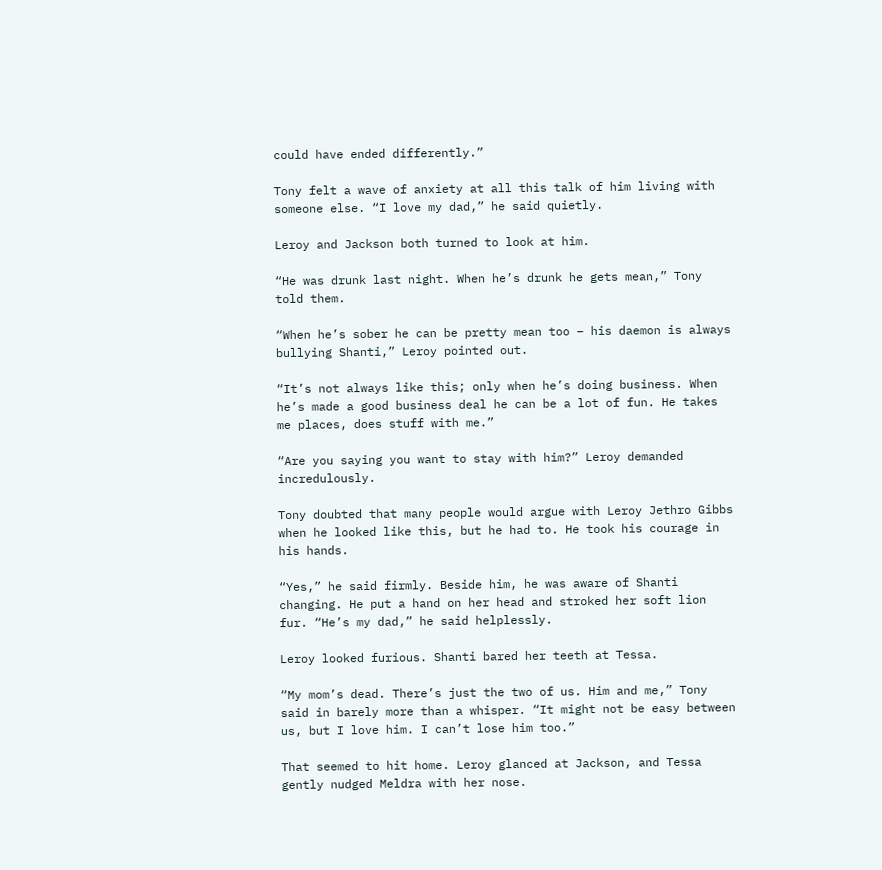could have ended differently.”

Tony felt a wave of anxiety at all this talk of him living with someone else. “I love my dad,” he said quietly.

Leroy and Jackson both turned to look at him.

“He was drunk last night. When he’s drunk he gets mean,” Tony told them.

“When he’s sober he can be pretty mean too – his daemon is always bullying Shanti,” Leroy pointed out.

“It’s not always like this; only when he’s doing business. When he’s made a good business deal he can be a lot of fun. He takes me places, does stuff with me.”

“Are you saying you want to stay with him?” Leroy demanded incredulously.

Tony doubted that many people would argue with Leroy Jethro Gibbs when he looked like this, but he had to. He took his courage in his hands.

“Yes,” he said firmly. Beside him, he was aware of Shanti changing. He put a hand on her head and stroked her soft lion fur. “He’s my dad,” he said helplessly.

Leroy looked furious. Shanti bared her teeth at Tessa.

“My mom’s dead. There’s just the two of us. Him and me,” Tony said in barely more than a whisper. “It might not be easy between us, but I love him. I can’t lose him too.”

That seemed to hit home. Leroy glanced at Jackson, and Tessa gently nudged Meldra with her nose.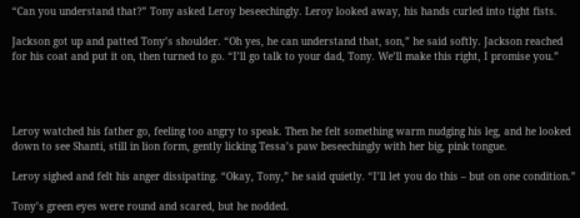“Can you understand that?” Tony asked Leroy beseechingly. Leroy looked away, his hands curled into tight fists.

Jackson got up and patted Tony’s shoulder. “Oh yes, he can understand that, son,” he said softly. Jackson reached for his coat and put it on, then turned to go. “I’ll go talk to your dad, Tony. We’ll make this right, I promise you.”




Leroy watched his father go, feeling too angry to speak. Then he felt something warm nudging his leg, and he looked down to see Shanti, still in lion form, gently licking Tessa’s paw beseechingly with her big, pink tongue.

Leroy sighed and felt his anger dissipating. “Okay, Tony,” he said quietly. “I’ll let you do this – but on one condition.”

Tony’s green eyes were round and scared, but he nodded.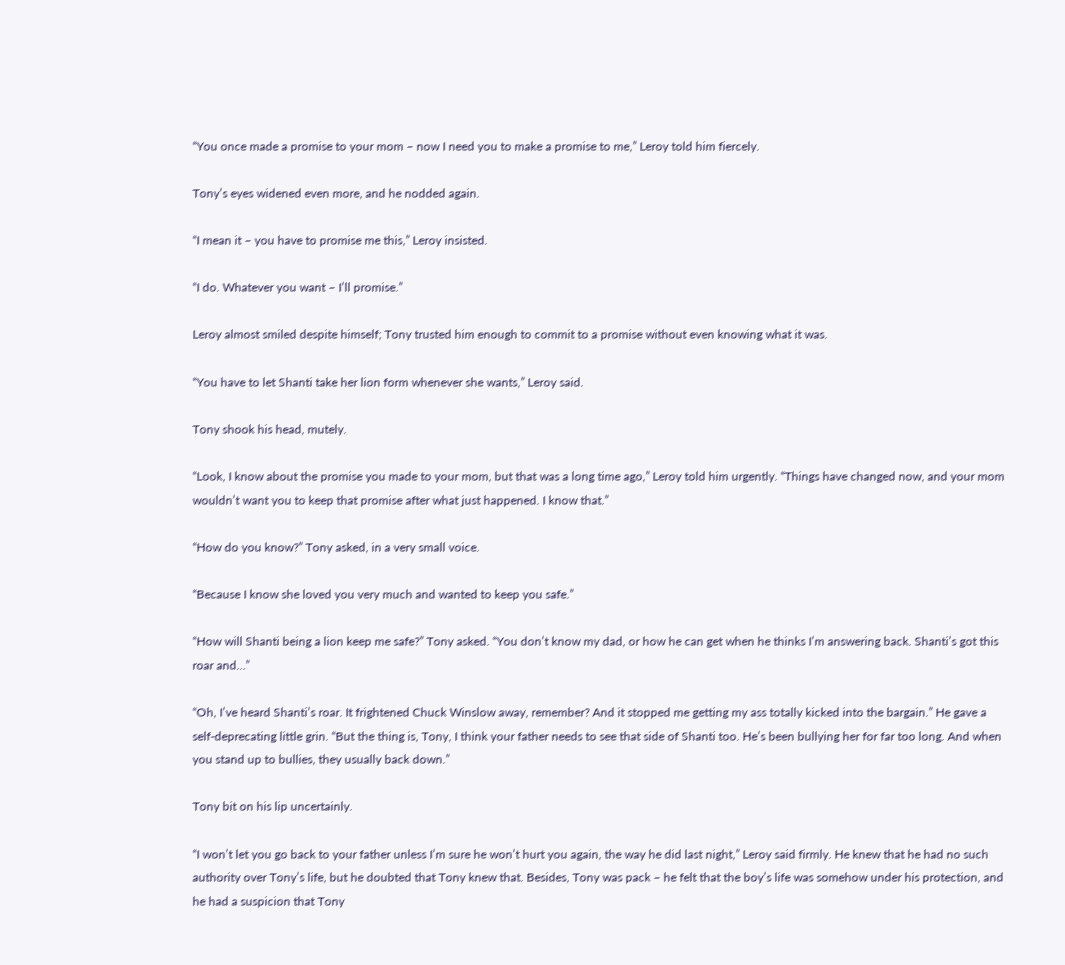“You once made a promise to your mom – now I need you to make a promise to me,” Leroy told him fiercely.

Tony’s eyes widened even more, and he nodded again.

“I mean it – you have to promise me this,” Leroy insisted.

“I do. Whatever you want – I’ll promise.”

Leroy almost smiled despite himself; Tony trusted him enough to commit to a promise without even knowing what it was.

“You have to let Shanti take her lion form whenever she wants,” Leroy said.

Tony shook his head, mutely.

“Look, I know about the promise you made to your mom, but that was a long time ago,” Leroy told him urgently. “Things have changed now, and your mom wouldn’t want you to keep that promise after what just happened. I know that.”

“How do you know?” Tony asked, in a very small voice.

“Because I know she loved you very much and wanted to keep you safe.”

“How will Shanti being a lion keep me safe?” Tony asked. “You don’t know my dad, or how he can get when he thinks I’m answering back. Shanti’s got this roar and…”

“Oh, I’ve heard Shanti’s roar. It frightened Chuck Winslow away, remember? And it stopped me getting my ass totally kicked into the bargain.” He gave a self-deprecating little grin. “But the thing is, Tony, I think your father needs to see that side of Shanti too. He’s been bullying her for far too long. And when you stand up to bullies, they usually back down.”

Tony bit on his lip uncertainly.

“I won’t let you go back to your father unless I’m sure he won’t hurt you again, the way he did last night,” Leroy said firmly. He knew that he had no such authority over Tony’s life, but he doubted that Tony knew that. Besides, Tony was pack – he felt that the boy’s life was somehow under his protection, and he had a suspicion that Tony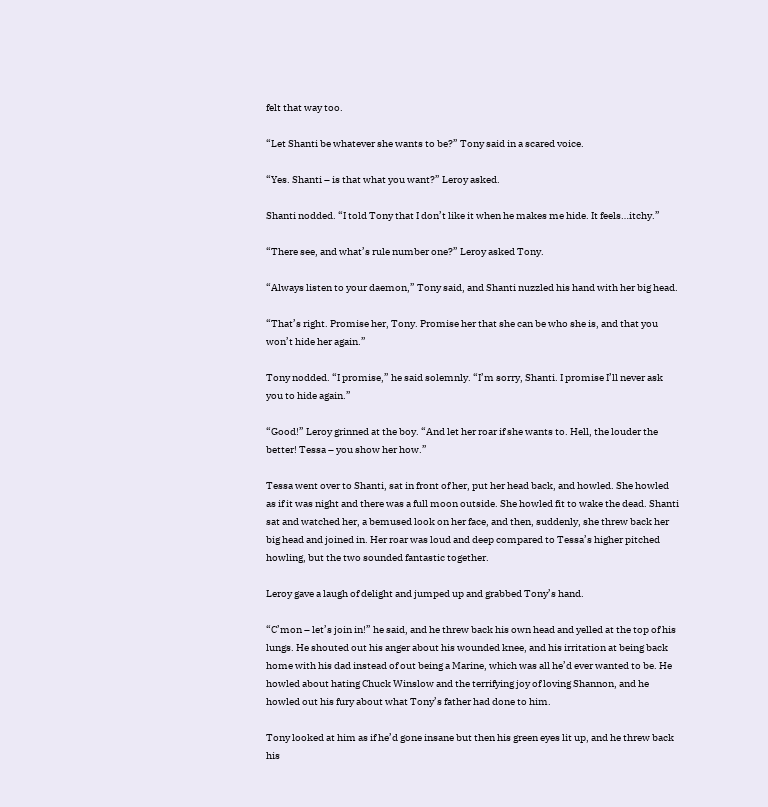felt that way too.

“Let Shanti be whatever she wants to be?” Tony said in a scared voice.

“Yes. Shanti – is that what you want?” Leroy asked.

Shanti nodded. “I told Tony that I don’t like it when he makes me hide. It feels…itchy.”

“There see, and what’s rule number one?” Leroy asked Tony.

“Always listen to your daemon,” Tony said, and Shanti nuzzled his hand with her big head.

“That’s right. Promise her, Tony. Promise her that she can be who she is, and that you won’t hide her again.”

Tony nodded. “I promise,” he said solemnly. “I’m sorry, Shanti. I promise I’ll never ask you to hide again.”

“Good!” Leroy grinned at the boy. “And let her roar if she wants to. Hell, the louder the better! Tessa – you show her how.”

Tessa went over to Shanti, sat in front of her, put her head back, and howled. She howled as if it was night and there was a full moon outside. She howled fit to wake the dead. Shanti sat and watched her, a bemused look on her face, and then, suddenly, she threw back her big head and joined in. Her roar was loud and deep compared to Tessa’s higher pitched howling, but the two sounded fantastic together.

Leroy gave a laugh of delight and jumped up and grabbed Tony’s hand.

“C’mon – let’s join in!” he said, and he threw back his own head and yelled at the top of his lungs. He shouted out his anger about his wounded knee, and his irritation at being back home with his dad instead of out being a Marine, which was all he’d ever wanted to be. He howled about hating Chuck Winslow and the terrifying joy of loving Shannon, and he howled out his fury about what Tony’s father had done to him.

Tony looked at him as if he’d gone insane but then his green eyes lit up, and he threw back his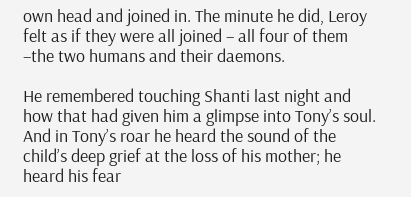own head and joined in. The minute he did, Leroy felt as if they were all joined – all four of them –the two humans and their daemons.

He remembered touching Shanti last night and how that had given him a glimpse into Tony’s soul. And in Tony’s roar he heard the sound of the child’s deep grief at the loss of his mother; he heard his fear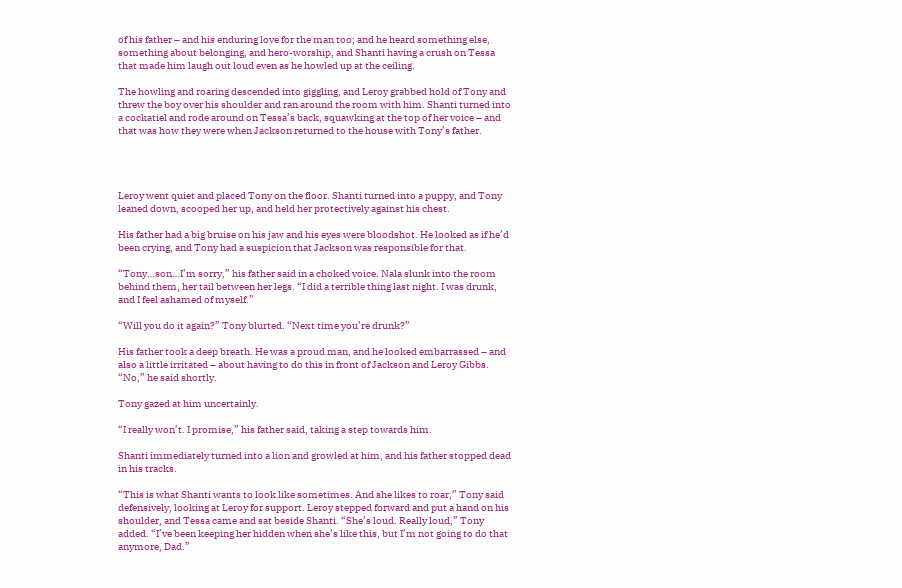of his father – and his enduring love for the man too; and he heard something else, something about belonging, and hero-worship, and Shanti having a crush on Tessa that made him laugh out loud even as he howled up at the ceiling.

The howling and roaring descended into giggling, and Leroy grabbed hold of Tony and threw the boy over his shoulder and ran around the room with him. Shanti turned into a cockatiel and rode around on Tessa’s back, squawking at the top of her voice – and that was how they were when Jackson returned to the house with Tony’s father.




Leroy went quiet and placed Tony on the floor. Shanti turned into a puppy, and Tony leaned down, scooped her up, and held her protectively against his chest.

His father had a big bruise on his jaw and his eyes were bloodshot. He looked as if he’d been crying, and Tony had a suspicion that Jackson was responsible for that.

“Tony…son…I’m sorry,” his father said in a choked voice. Nala slunk into the room behind them, her tail between her legs. “I did a terrible thing last night. I was drunk, and I feel ashamed of myself.”

“Will you do it again?” Tony blurted. “Next time you’re drunk?”

His father took a deep breath. He was a proud man, and he looked embarrassed – and also a little irritated – about having to do this in front of Jackson and Leroy Gibbs. “No,” he said shortly.

Tony gazed at him uncertainly.

“I really won’t. I promise,” his father said, taking a step towards him.

Shanti immediately turned into a lion and growled at him, and his father stopped dead in his tracks.

“This is what Shanti wants to look like sometimes. And she likes to roar,” Tony said defensively, looking at Leroy for support. Leroy stepped forward and put a hand on his shoulder, and Tessa came and sat beside Shanti. “She’s loud. Really loud,” Tony added. “I’ve been keeping her hidden when she’s like this, but I’m not going to do that anymore, Dad.”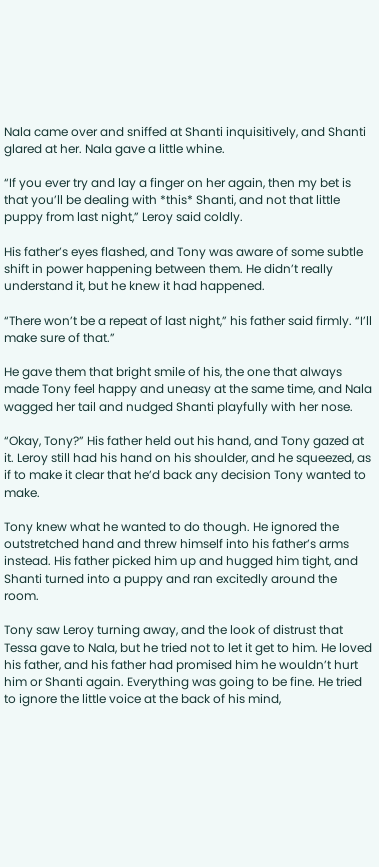Nala came over and sniffed at Shanti inquisitively, and Shanti glared at her. Nala gave a little whine.

“If you ever try and lay a finger on her again, then my bet is that you’ll be dealing with *this* Shanti, and not that little puppy from last night,” Leroy said coldly.

His father’s eyes flashed, and Tony was aware of some subtle shift in power happening between them. He didn’t really understand it, but he knew it had happened.

“There won’t be a repeat of last night,” his father said firmly. “I’ll make sure of that.”

He gave them that bright smile of his, the one that always made Tony feel happy and uneasy at the same time, and Nala wagged her tail and nudged Shanti playfully with her nose.

“Okay, Tony?” His father held out his hand, and Tony gazed at it. Leroy still had his hand on his shoulder, and he squeezed, as if to make it clear that he’d back any decision Tony wanted to make.

Tony knew what he wanted to do though. He ignored the outstretched hand and threw himself into his father’s arms instead. His father picked him up and hugged him tight, and Shanti turned into a puppy and ran excitedly around the room.

Tony saw Leroy turning away, and the look of distrust that Tessa gave to Nala, but he tried not to let it get to him. He loved his father, and his father had promised him he wouldn’t hurt him or Shanti again. Everything was going to be fine. He tried to ignore the little voice at the back of his mind,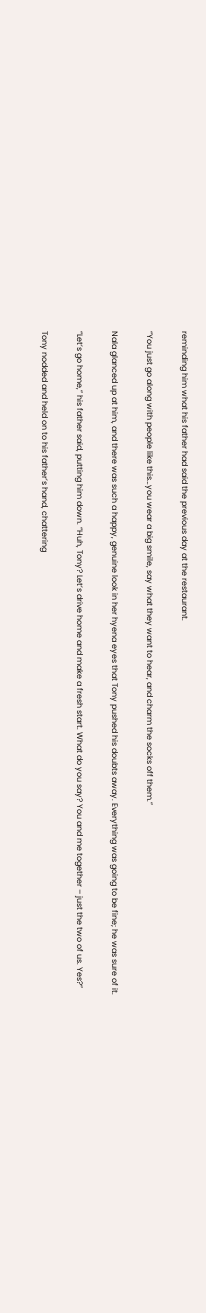reminding him what his father had said the previous day at the restaurant.

“You just go along with people like this…you wear a big smile, say what they want to hear, and charm the socks off them.”

Nala glanced up at him, and there was such a happy, genuine look in her hyena eyes that Tony pushed his doubts away. Everything was going to be fine; he was sure of it.

“Let’s go home,” his father said, putting him down. “Huh, Tony? Let’s drive home and make a fresh start. What do you say? You and me together – just the two of us. Yes?”

Tony nodded and held on to his father’s hand, chattering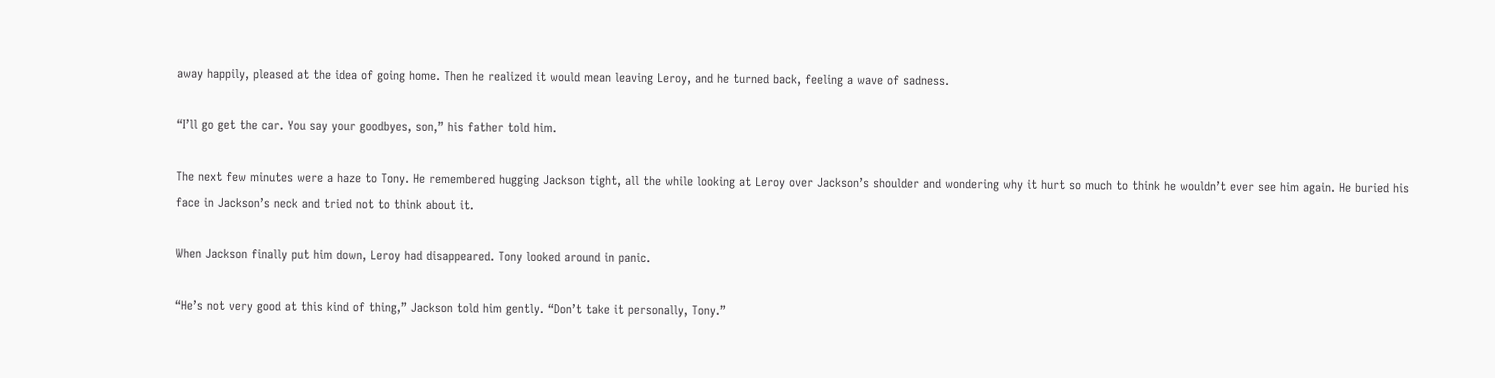away happily, pleased at the idea of going home. Then he realized it would mean leaving Leroy, and he turned back, feeling a wave of sadness.

“I’ll go get the car. You say your goodbyes, son,” his father told him.

The next few minutes were a haze to Tony. He remembered hugging Jackson tight, all the while looking at Leroy over Jackson’s shoulder and wondering why it hurt so much to think he wouldn’t ever see him again. He buried his face in Jackson’s neck and tried not to think about it.

When Jackson finally put him down, Leroy had disappeared. Tony looked around in panic.

“He’s not very good at this kind of thing,” Jackson told him gently. “Don’t take it personally, Tony.”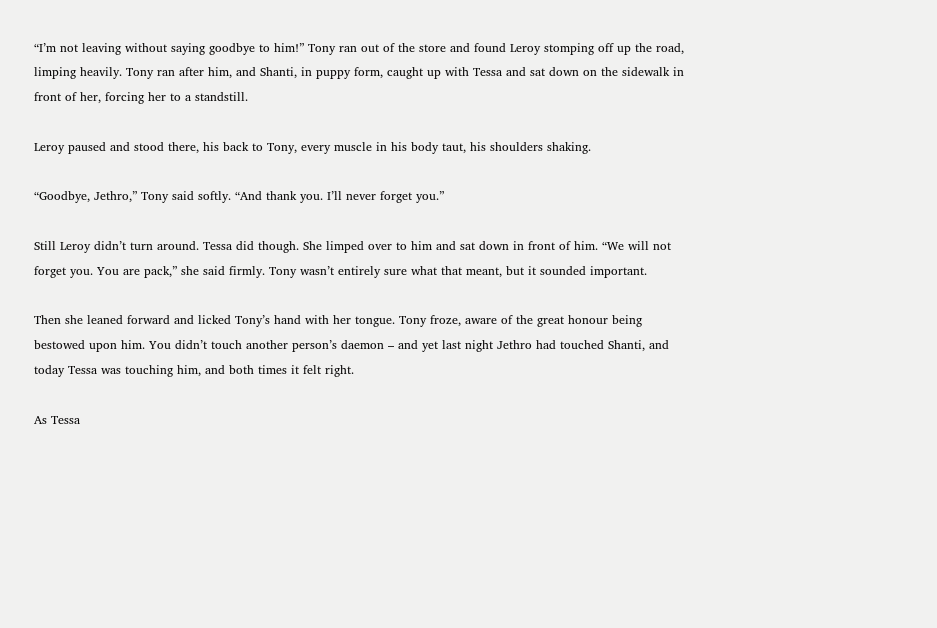“I’m not leaving without saying goodbye to him!” Tony ran out of the store and found Leroy stomping off up the road, limping heavily. Tony ran after him, and Shanti, in puppy form, caught up with Tessa and sat down on the sidewalk in front of her, forcing her to a standstill.

Leroy paused and stood there, his back to Tony, every muscle in his body taut, his shoulders shaking.

“Goodbye, Jethro,” Tony said softly. “And thank you. I’ll never forget you.”

Still Leroy didn’t turn around. Tessa did though. She limped over to him and sat down in front of him. “We will not forget you. You are pack,” she said firmly. Tony wasn’t entirely sure what that meant, but it sounded important.

Then she leaned forward and licked Tony’s hand with her tongue. Tony froze, aware of the great honour being bestowed upon him. You didn’t touch another person’s daemon – and yet last night Jethro had touched Shanti, and today Tessa was touching him, and both times it felt right.

As Tessa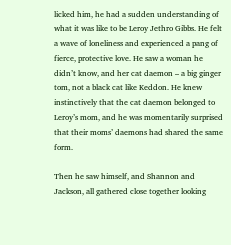licked him, he had a sudden understanding of what it was like to be Leroy Jethro Gibbs. He felt a wave of loneliness and experienced a pang of fierce, protective love. He saw a woman he didn’t know, and her cat daemon – a big ginger tom, not a black cat like Keddon. He knew instinctively that the cat daemon belonged to Leroy’s mom, and he was momentarily surprised that their moms’ daemons had shared the same form.

Then he saw himself, and Shannon and Jackson, all gathered close together looking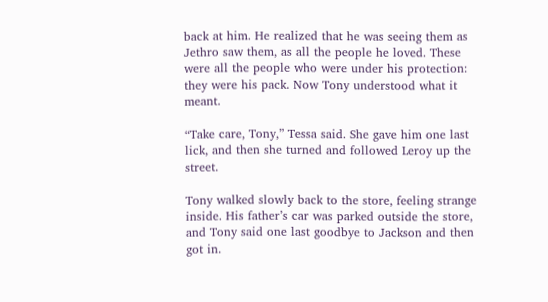back at him. He realized that he was seeing them as Jethro saw them, as all the people he loved. These were all the people who were under his protection: they were his pack. Now Tony understood what it meant.

“Take care, Tony,” Tessa said. She gave him one last lick, and then she turned and followed Leroy up the street.

Tony walked slowly back to the store, feeling strange inside. His father’s car was parked outside the store, and Tony said one last goodbye to Jackson and then got in.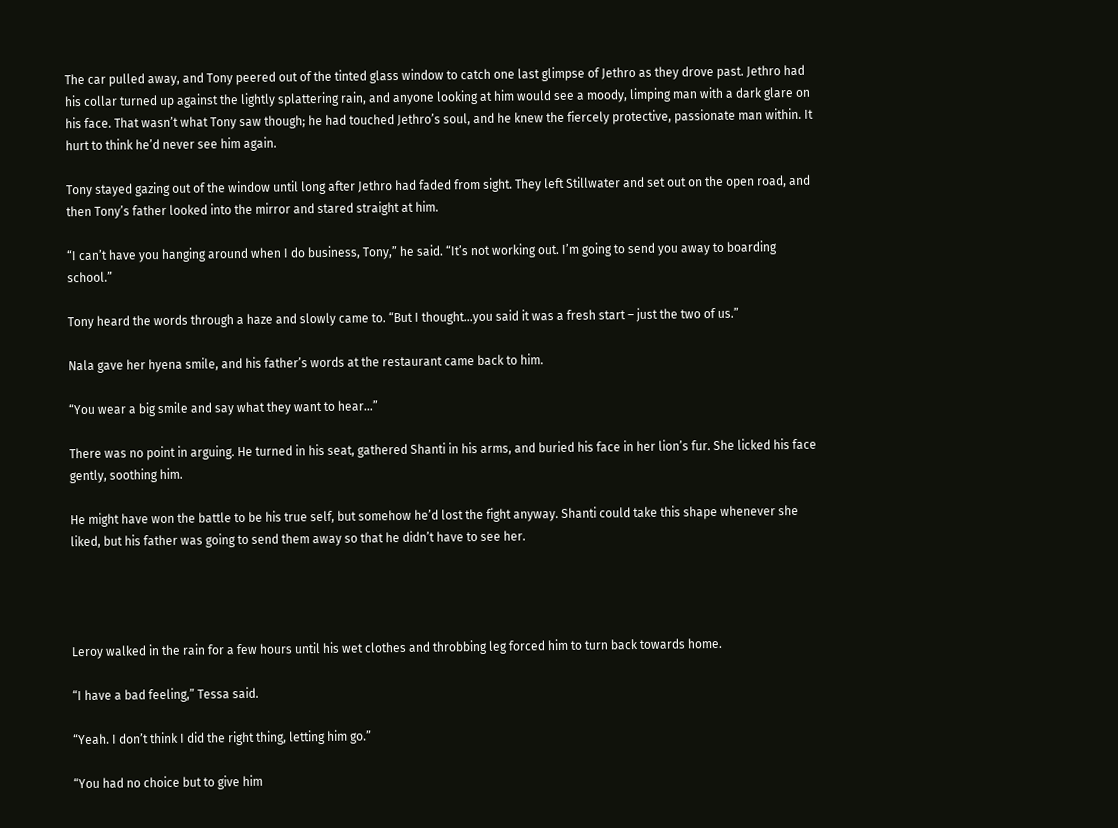The car pulled away, and Tony peered out of the tinted glass window to catch one last glimpse of Jethro as they drove past. Jethro had his collar turned up against the lightly splattering rain, and anyone looking at him would see a moody, limping man with a dark glare on his face. That wasn’t what Tony saw though; he had touched Jethro’s soul, and he knew the fiercely protective, passionate man within. It hurt to think he’d never see him again.

Tony stayed gazing out of the window until long after Jethro had faded from sight. They left Stillwater and set out on the open road, and then Tony’s father looked into the mirror and stared straight at him.

“I can’t have you hanging around when I do business, Tony,” he said. “It’s not working out. I’m going to send you away to boarding school.”

Tony heard the words through a haze and slowly came to. “But I thought…you said it was a fresh start – just the two of us.”

Nala gave her hyena smile, and his father’s words at the restaurant came back to him.

“You wear a big smile and say what they want to hear…”

There was no point in arguing. He turned in his seat, gathered Shanti in his arms, and buried his face in her lion’s fur. She licked his face gently, soothing him.

He might have won the battle to be his true self, but somehow he’d lost the fight anyway. Shanti could take this shape whenever she liked, but his father was going to send them away so that he didn’t have to see her.




Leroy walked in the rain for a few hours until his wet clothes and throbbing leg forced him to turn back towards home.

“I have a bad feeling,” Tessa said.

“Yeah. I don’t think I did the right thing, letting him go.”

“You had no choice but to give him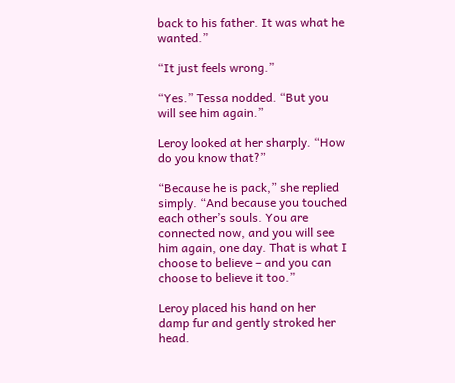back to his father. It was what he wanted.”

“It just feels wrong.”

“Yes.” Tessa nodded. “But you will see him again.”

Leroy looked at her sharply. “How do you know that?”

“Because he is pack,” she replied simply. “And because you touched each other’s souls. You are connected now, and you will see him again, one day. That is what I choose to believe – and you can choose to believe it too.”

Leroy placed his hand on her damp fur and gently stroked her head.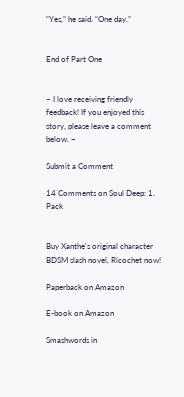“Yes,” he said. “One day.”


End of Part One


~ I love receiving friendly feedback! If you enjoyed this story, please leave a comment below. ~

Submit a Comment

14 Comments on Soul Deep: 1. Pack


Buy Xanthe's original character BDSM slash novel, Ricochet now!

Paperback on Amazon

E-book on Amazon

Smashwords in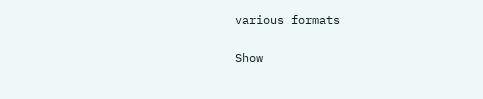various formats

Show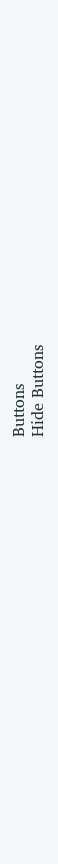Buttons
Hide Buttons